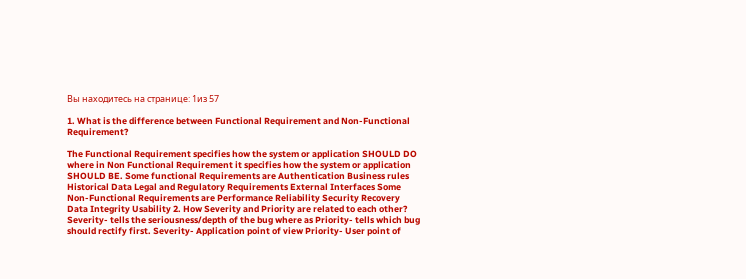Вы находитесь на странице: 1из 57

1. What is the difference between Functional Requirement and Non-Functional Requirement?

The Functional Requirement specifies how the system or application SHOULD DO where in Non Functional Requirement it specifies how the system or application SHOULD BE. Some functional Requirements are Authentication Business rules Historical Data Legal and Regulatory Requirements External Interfaces Some Non-Functional Requirements are Performance Reliability Security Recovery Data Integrity Usability 2. How Severity and Priority are related to each other? Severity- tells the seriousness/depth of the bug where as Priority- tells which bug should rectify first. Severity- Application point of view Priority- User point of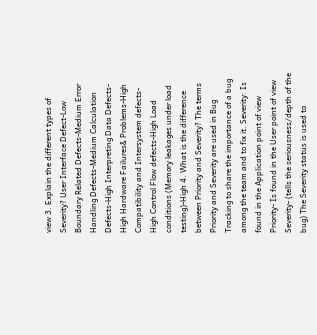view 3. Explain the different types of Severity? User Interface Defect-Low Boundary Related Defects-Medium Error Handling Defects-Medium Calculation Defects-High Interpreting Data Defects-High Hardware Failures& Problems-High Compatibility and Intersystem defects-High Control Flow defects-High Load conditions (Memory leakages under load testing)-High 4. What is the difference between Priority and Severity? The terms Priority and Severity are used in Bug Tracking to share the importance of a bug among the team and to fix it. Severity: Is found in the Application point of view Priority- Is found in the User point of view Severity- (tells the seriousness/depth of the bug) The Severity status is used to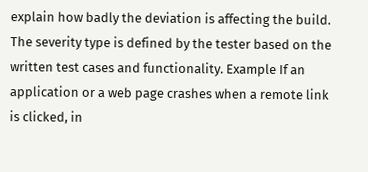explain how badly the deviation is affecting the build. The severity type is defined by the tester based on the written test cases and functionality. Example If an application or a web page crashes when a remote link is clicked, in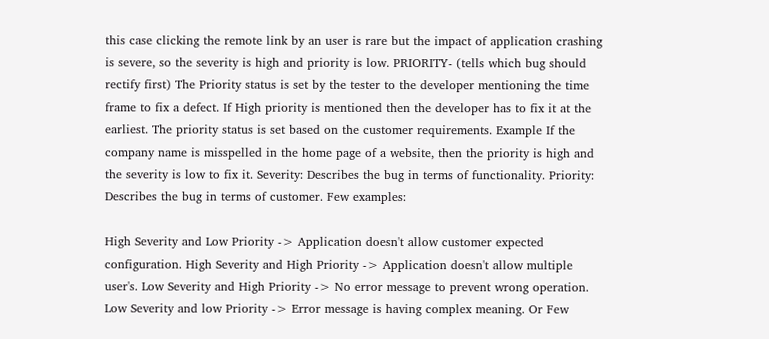this case clicking the remote link by an user is rare but the impact of application crashing is severe, so the severity is high and priority is low. PRIORITY- (tells which bug should rectify first) The Priority status is set by the tester to the developer mentioning the time frame to fix a defect. If High priority is mentioned then the developer has to fix it at the earliest. The priority status is set based on the customer requirements. Example If the company name is misspelled in the home page of a website, then the priority is high and the severity is low to fix it. Severity: Describes the bug in terms of functionality. Priority: Describes the bug in terms of customer. Few examples:

High Severity and Low Priority -> Application doesn't allow customer expected configuration. High Severity and High Priority -> Application doesn't allow multiple user's. Low Severity and High Priority -> No error message to prevent wrong operation. Low Severity and low Priority -> Error message is having complex meaning. Or Few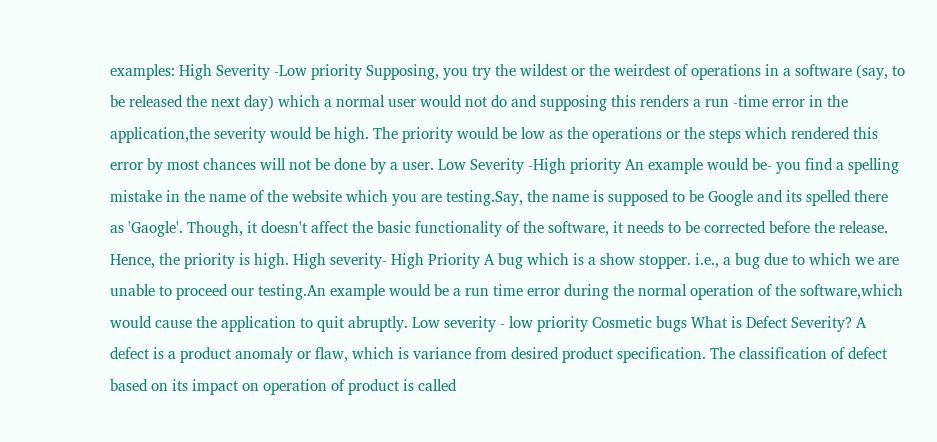examples: High Severity -Low priority Supposing, you try the wildest or the weirdest of operations in a software (say, to be released the next day) which a normal user would not do and supposing this renders a run -time error in the application,the severity would be high. The priority would be low as the operations or the steps which rendered this error by most chances will not be done by a user. Low Severity -High priority An example would be- you find a spelling mistake in the name of the website which you are testing.Say, the name is supposed to be Google and its spelled there as 'Gaogle'. Though, it doesn't affect the basic functionality of the software, it needs to be corrected before the release. Hence, the priority is high. High severity- High Priority A bug which is a show stopper. i.e., a bug due to which we are unable to proceed our testing.An example would be a run time error during the normal operation of the software,which would cause the application to quit abruptly. Low severity - low priority Cosmetic bugs What is Defect Severity? A defect is a product anomaly or flaw, which is variance from desired product specification. The classification of defect based on its impact on operation of product is called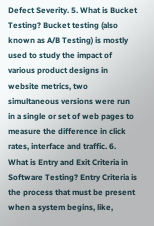Defect Severity. 5. What is Bucket Testing? Bucket testing (also known as A/B Testing) is mostly used to study the impact of various product designs in website metrics, two simultaneous versions were run in a single or set of web pages to measure the difference in click rates, interface and traffic. 6. What is Entry and Exit Criteria in Software Testing? Entry Criteria is the process that must be present when a system begins, like,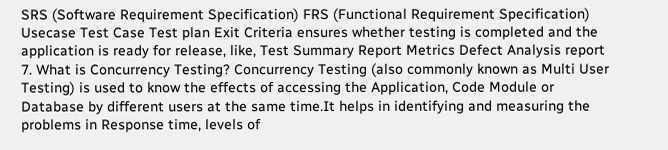SRS (Software Requirement Specification) FRS (Functional Requirement Specification) Usecase Test Case Test plan Exit Criteria ensures whether testing is completed and the application is ready for release, like, Test Summary Report Metrics Defect Analysis report 7. What is Concurrency Testing? Concurrency Testing (also commonly known as Multi User Testing) is used to know the effects of accessing the Application, Code Module or Database by different users at the same time.It helps in identifying and measuring the problems in Response time, levels of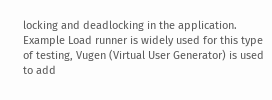locking and deadlocking in the application. Example Load runner is widely used for this type of testing, Vugen (Virtual User Generator) is used to add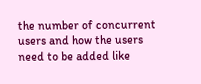the number of concurrent users and how the users need to be added like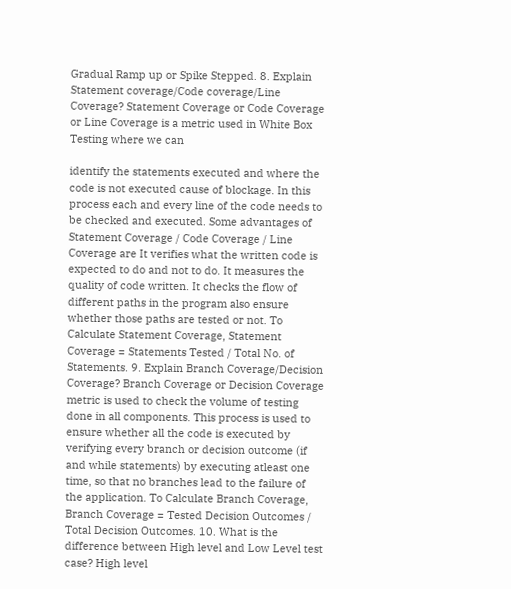Gradual Ramp up or Spike Stepped. 8. Explain Statement coverage/Code coverage/Line Coverage? Statement Coverage or Code Coverage or Line Coverage is a metric used in White Box Testing where we can

identify the statements executed and where the code is not executed cause of blockage. In this process each and every line of the code needs to be checked and executed. Some advantages of Statement Coverage / Code Coverage / Line Coverage are It verifies what the written code is expected to do and not to do. It measures the quality of code written. It checks the flow of different paths in the program also ensure whether those paths are tested or not. To Calculate Statement Coverage, Statement Coverage = Statements Tested / Total No. of Statements. 9. Explain Branch Coverage/Decision Coverage? Branch Coverage or Decision Coverage metric is used to check the volume of testing done in all components. This process is used to ensure whether all the code is executed by verifying every branch or decision outcome (if and while statements) by executing atleast one time, so that no branches lead to the failure of the application. To Calculate Branch Coverage, Branch Coverage = Tested Decision Outcomes / Total Decision Outcomes. 10. What is the difference between High level and Low Level test case? High level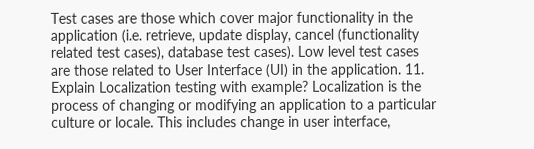Test cases are those which cover major functionality in the application (i.e. retrieve, update display, cancel (functionality related test cases), database test cases). Low level test cases are those related to User Interface (UI) in the application. 11. Explain Localization testing with example? Localization is the process of changing or modifying an application to a particular culture or locale. This includes change in user interface,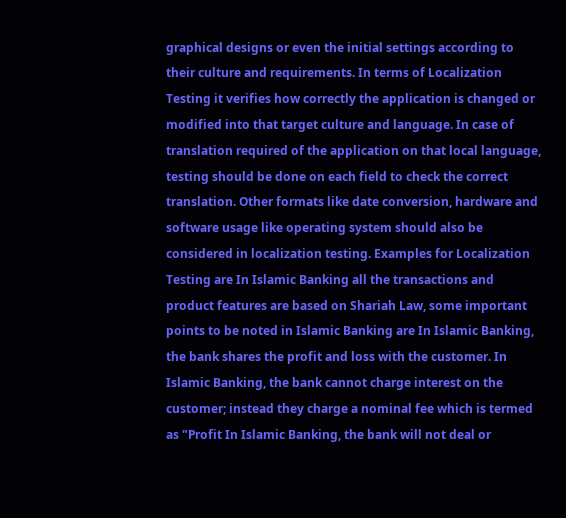graphical designs or even the initial settings according to their culture and requirements. In terms of Localization Testing it verifies how correctly the application is changed or modified into that target culture and language. In case of translation required of the application on that local language, testing should be done on each field to check the correct translation. Other formats like date conversion, hardware and software usage like operating system should also be considered in localization testing. Examples for Localization Testing are In Islamic Banking all the transactions and product features are based on Shariah Law, some important points to be noted in Islamic Banking are In Islamic Banking, the bank shares the profit and loss with the customer. In Islamic Banking, the bank cannot charge interest on the customer; instead they charge a nominal fee which is termed as "Profit In Islamic Banking, the bank will not deal or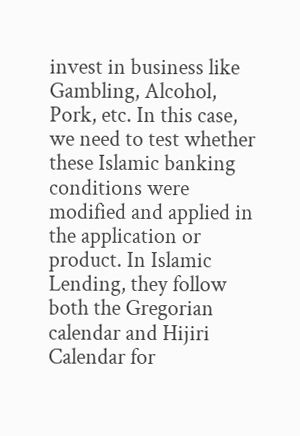invest in business like Gambling, Alcohol, Pork, etc. In this case, we need to test whether these Islamic banking conditions were modified and applied in the application or product. In Islamic Lending, they follow both the Gregorian calendar and Hijiri Calendar for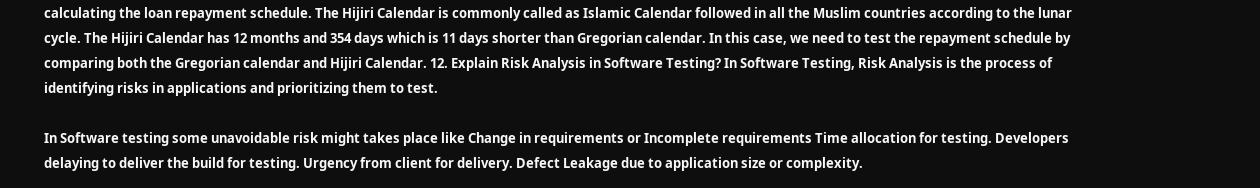calculating the loan repayment schedule. The Hijiri Calendar is commonly called as Islamic Calendar followed in all the Muslim countries according to the lunar cycle. The Hijiri Calendar has 12 months and 354 days which is 11 days shorter than Gregorian calendar. In this case, we need to test the repayment schedule by comparing both the Gregorian calendar and Hijiri Calendar. 12. Explain Risk Analysis in Software Testing? In Software Testing, Risk Analysis is the process of identifying risks in applications and prioritizing them to test.

In Software testing some unavoidable risk might takes place like Change in requirements or Incomplete requirements Time allocation for testing. Developers delaying to deliver the build for testing. Urgency from client for delivery. Defect Leakage due to application size or complexity.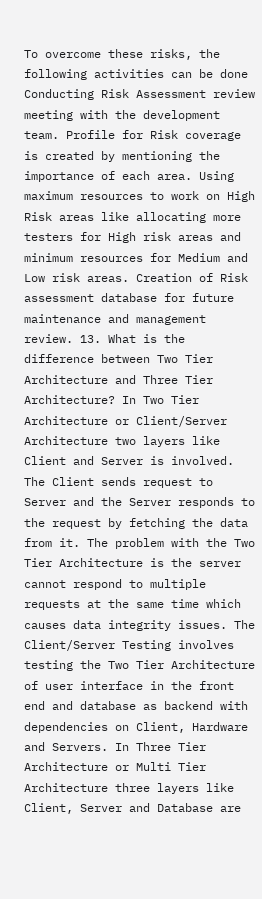To overcome these risks, the following activities can be done Conducting Risk Assessment review meeting with the development team. Profile for Risk coverage is created by mentioning the importance of each area. Using maximum resources to work on High Risk areas like allocating more testers for High risk areas and minimum resources for Medium and Low risk areas. Creation of Risk assessment database for future maintenance and management review. 13. What is the difference between Two Tier Architecture and Three Tier Architecture? In Two Tier Architecture or Client/Server Architecture two layers like Client and Server is involved. The Client sends request to Server and the Server responds to the request by fetching the data from it. The problem with the Two Tier Architecture is the server cannot respond to multiple requests at the same time which causes data integrity issues. The Client/Server Testing involves testing the Two Tier Architecture of user interface in the front end and database as backend with dependencies on Client, Hardware and Servers. In Three Tier Architecture or Multi Tier Architecture three layers like Client, Server and Database are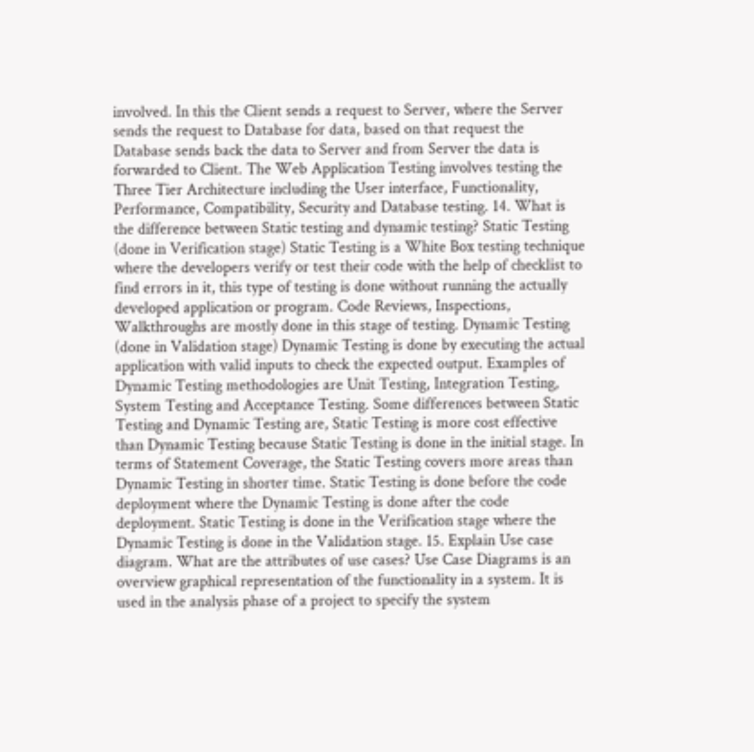involved. In this the Client sends a request to Server, where the Server sends the request to Database for data, based on that request the Database sends back the data to Server and from Server the data is forwarded to Client. The Web Application Testing involves testing the Three Tier Architecture including the User interface, Functionality, Performance, Compatibility, Security and Database testing. 14. What is the difference between Static testing and dynamic testing? Static Testing (done in Verification stage) Static Testing is a White Box testing technique where the developers verify or test their code with the help of checklist to find errors in it, this type of testing is done without running the actually developed application or program. Code Reviews, Inspections, Walkthroughs are mostly done in this stage of testing. Dynamic Testing (done in Validation stage) Dynamic Testing is done by executing the actual application with valid inputs to check the expected output. Examples of Dynamic Testing methodologies are Unit Testing, Integration Testing, System Testing and Acceptance Testing. Some differences between Static Testing and Dynamic Testing are, Static Testing is more cost effective than Dynamic Testing because Static Testing is done in the initial stage. In terms of Statement Coverage, the Static Testing covers more areas than Dynamic Testing in shorter time. Static Testing is done before the code deployment where the Dynamic Testing is done after the code deployment. Static Testing is done in the Verification stage where the Dynamic Testing is done in the Validation stage. 15. Explain Use case diagram. What are the attributes of use cases? Use Case Diagrams is an overview graphical representation of the functionality in a system. It is used in the analysis phase of a project to specify the system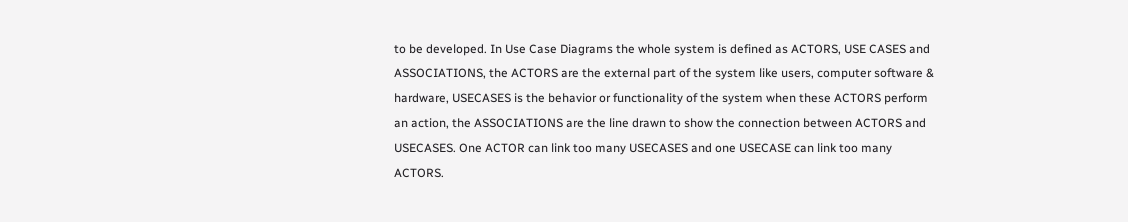to be developed. In Use Case Diagrams the whole system is defined as ACTORS, USE CASES and ASSOCIATIONS, the ACTORS are the external part of the system like users, computer software & hardware, USECASES is the behavior or functionality of the system when these ACTORS perform an action, the ASSOCIATIONS are the line drawn to show the connection between ACTORS and USECASES. One ACTOR can link too many USECASES and one USECASE can link too many ACTORS.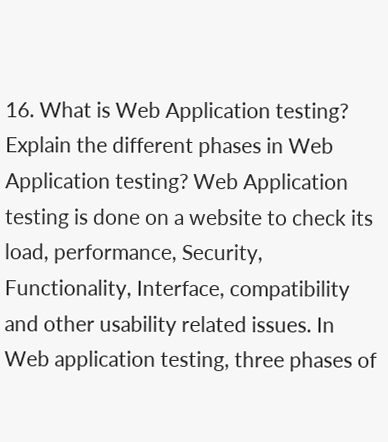16. What is Web Application testing? Explain the different phases in Web Application testing? Web Application testing is done on a website to check its load, performance, Security, Functionality, Interface, compatibility and other usability related issues. In Web application testing, three phases of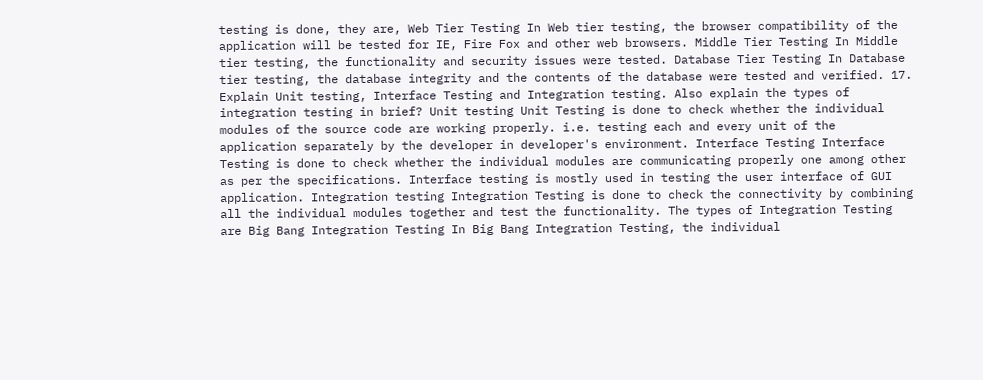testing is done, they are, Web Tier Testing In Web tier testing, the browser compatibility of the application will be tested for IE, Fire Fox and other web browsers. Middle Tier Testing In Middle tier testing, the functionality and security issues were tested. Database Tier Testing In Database tier testing, the database integrity and the contents of the database were tested and verified. 17. Explain Unit testing, Interface Testing and Integration testing. Also explain the types of integration testing in brief? Unit testing Unit Testing is done to check whether the individual modules of the source code are working properly. i.e. testing each and every unit of the application separately by the developer in developer's environment. Interface Testing Interface Testing is done to check whether the individual modules are communicating properly one among other as per the specifications. Interface testing is mostly used in testing the user interface of GUI application. Integration testing Integration Testing is done to check the connectivity by combining all the individual modules together and test the functionality. The types of Integration Testing are Big Bang Integration Testing In Big Bang Integration Testing, the individual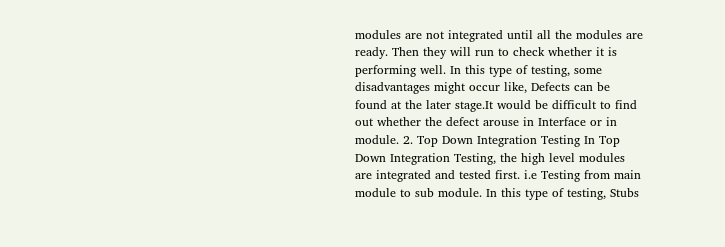modules are not integrated until all the modules are ready. Then they will run to check whether it is performing well. In this type of testing, some disadvantages might occur like, Defects can be found at the later stage.It would be difficult to find out whether the defect arouse in Interface or in module. 2. Top Down Integration Testing In Top Down Integration Testing, the high level modules are integrated and tested first. i.e Testing from main module to sub module. In this type of testing, Stubs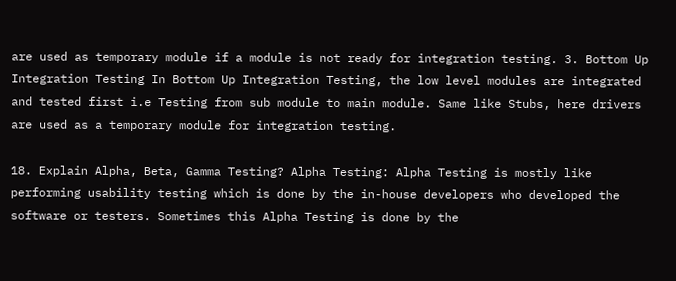are used as temporary module if a module is not ready for integration testing. 3. Bottom Up Integration Testing In Bottom Up Integration Testing, the low level modules are integrated and tested first i.e Testing from sub module to main module. Same like Stubs, here drivers are used as a temporary module for integration testing.

18. Explain Alpha, Beta, Gamma Testing? Alpha Testing: Alpha Testing is mostly like performing usability testing which is done by the in-house developers who developed the software or testers. Sometimes this Alpha Testing is done by the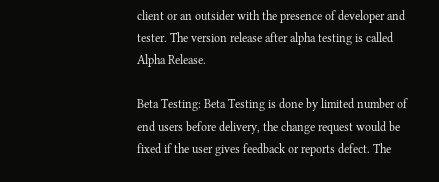client or an outsider with the presence of developer and tester. The version release after alpha testing is called Alpha Release.

Beta Testing: Beta Testing is done by limited number of end users before delivery, the change request would be fixed if the user gives feedback or reports defect. The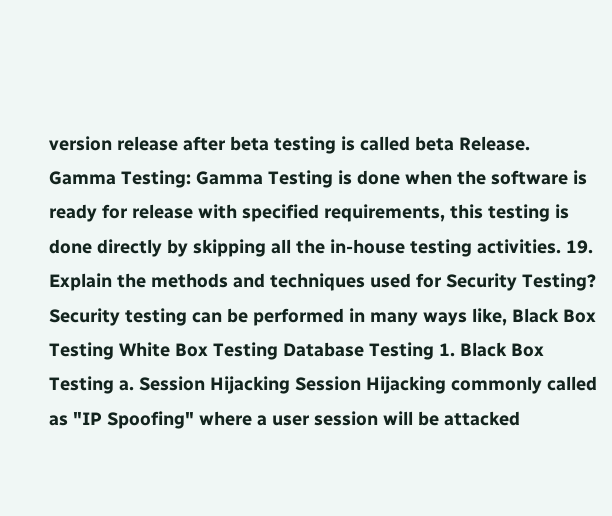version release after beta testing is called beta Release. Gamma Testing: Gamma Testing is done when the software is ready for release with specified requirements, this testing is done directly by skipping all the in-house testing activities. 19. Explain the methods and techniques used for Security Testing? Security testing can be performed in many ways like, Black Box Testing White Box Testing Database Testing 1. Black Box Testing a. Session Hijacking Session Hijacking commonly called as "IP Spoofing" where a user session will be attacked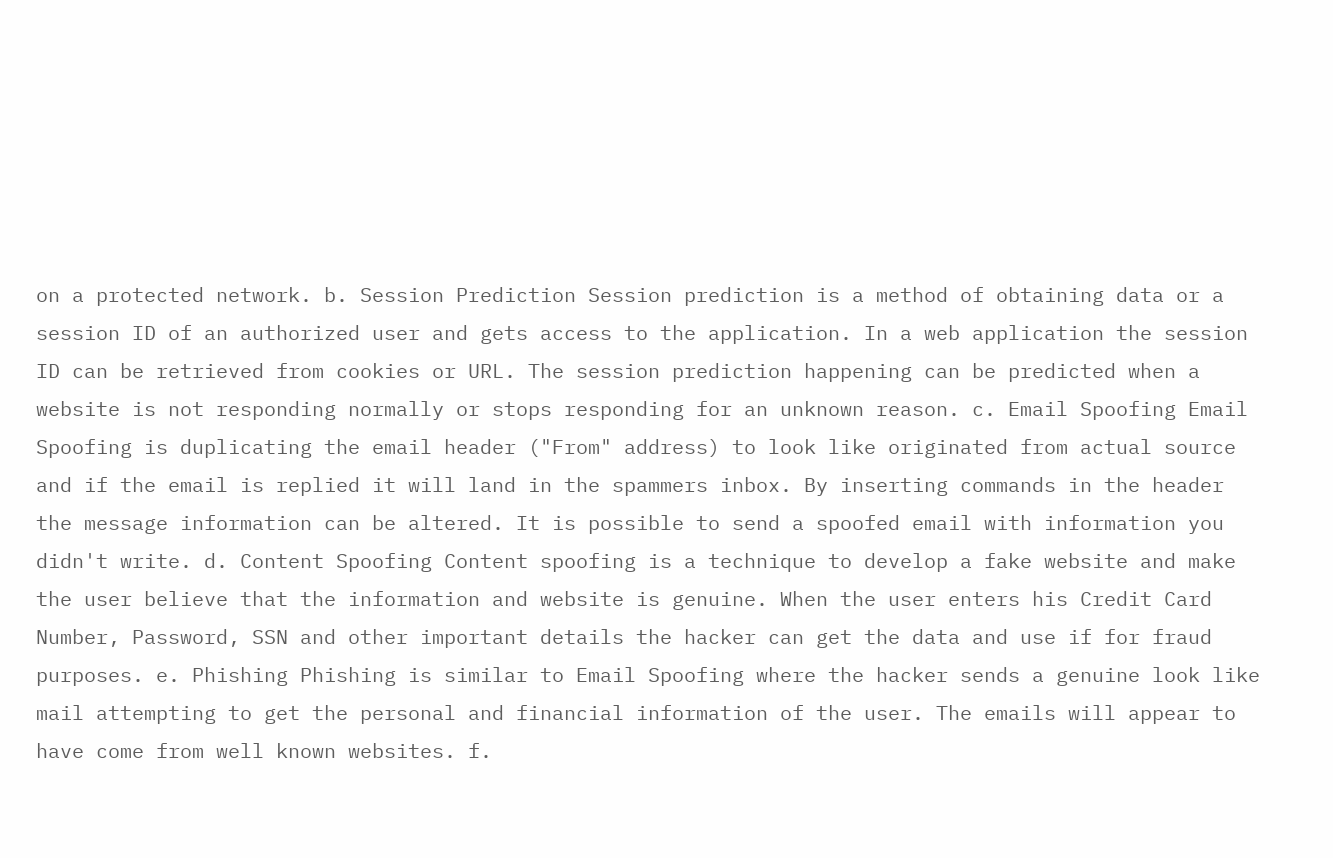on a protected network. b. Session Prediction Session prediction is a method of obtaining data or a session ID of an authorized user and gets access to the application. In a web application the session ID can be retrieved from cookies or URL. The session prediction happening can be predicted when a website is not responding normally or stops responding for an unknown reason. c. Email Spoofing Email Spoofing is duplicating the email header ("From" address) to look like originated from actual source and if the email is replied it will land in the spammers inbox. By inserting commands in the header the message information can be altered. It is possible to send a spoofed email with information you didn't write. d. Content Spoofing Content spoofing is a technique to develop a fake website and make the user believe that the information and website is genuine. When the user enters his Credit Card Number, Password, SSN and other important details the hacker can get the data and use if for fraud purposes. e. Phishing Phishing is similar to Email Spoofing where the hacker sends a genuine look like mail attempting to get the personal and financial information of the user. The emails will appear to have come from well known websites. f.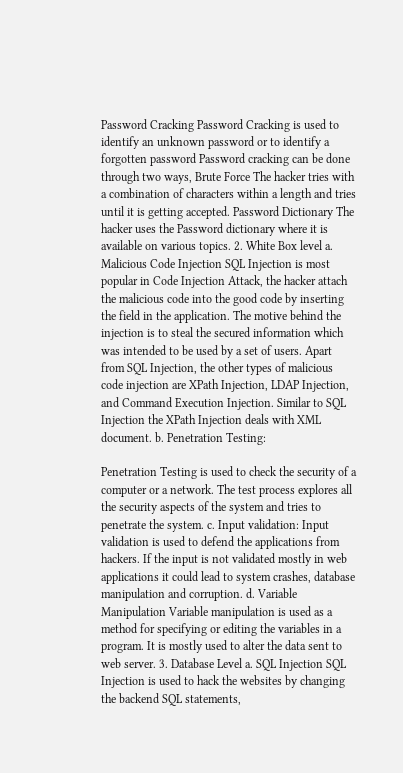Password Cracking Password Cracking is used to identify an unknown password or to identify a forgotten password Password cracking can be done through two ways, Brute Force The hacker tries with a combination of characters within a length and tries until it is getting accepted. Password Dictionary The hacker uses the Password dictionary where it is available on various topics. 2. White Box level a. Malicious Code Injection SQL Injection is most popular in Code Injection Attack, the hacker attach the malicious code into the good code by inserting the field in the application. The motive behind the injection is to steal the secured information which was intended to be used by a set of users. Apart from SQL Injection, the other types of malicious code injection are XPath Injection, LDAP Injection, and Command Execution Injection. Similar to SQL Injection the XPath Injection deals with XML document. b. Penetration Testing:

Penetration Testing is used to check the security of a computer or a network. The test process explores all the security aspects of the system and tries to penetrate the system. c. Input validation: Input validation is used to defend the applications from hackers. If the input is not validated mostly in web applications it could lead to system crashes, database manipulation and corruption. d. Variable Manipulation Variable manipulation is used as a method for specifying or editing the variables in a program. It is mostly used to alter the data sent to web server. 3. Database Level a. SQL Injection SQL Injection is used to hack the websites by changing the backend SQL statements,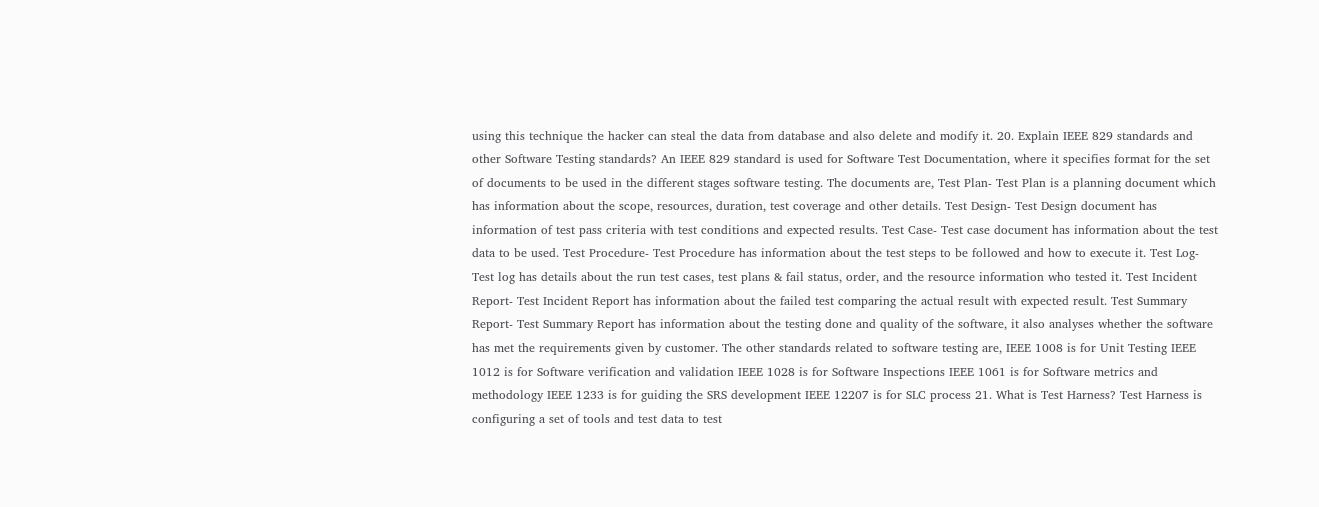using this technique the hacker can steal the data from database and also delete and modify it. 20. Explain IEEE 829 standards and other Software Testing standards? An IEEE 829 standard is used for Software Test Documentation, where it specifies format for the set of documents to be used in the different stages software testing. The documents are, Test Plan- Test Plan is a planning document which has information about the scope, resources, duration, test coverage and other details. Test Design- Test Design document has information of test pass criteria with test conditions and expected results. Test Case- Test case document has information about the test data to be used. Test Procedure- Test Procedure has information about the test steps to be followed and how to execute it. Test Log- Test log has details about the run test cases, test plans & fail status, order, and the resource information who tested it. Test Incident Report- Test Incident Report has information about the failed test comparing the actual result with expected result. Test Summary Report- Test Summary Report has information about the testing done and quality of the software, it also analyses whether the software has met the requirements given by customer. The other standards related to software testing are, IEEE 1008 is for Unit Testing IEEE 1012 is for Software verification and validation IEEE 1028 is for Software Inspections IEEE 1061 is for Software metrics and methodology IEEE 1233 is for guiding the SRS development IEEE 12207 is for SLC process 21. What is Test Harness? Test Harness is configuring a set of tools and test data to test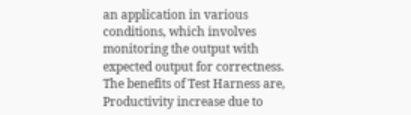an application in various conditions, which involves monitoring the output with expected output for correctness. The benefits of Test Harness are, Productivity increase due to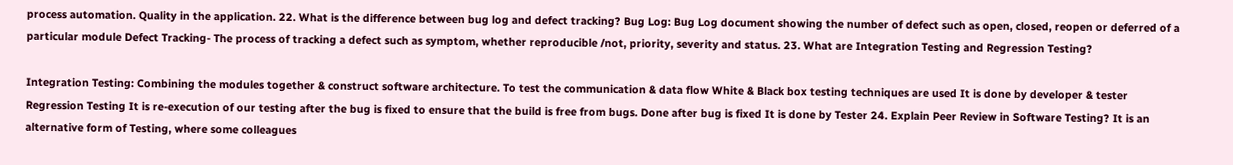process automation. Quality in the application. 22. What is the difference between bug log and defect tracking? Bug Log: Bug Log document showing the number of defect such as open, closed, reopen or deferred of a particular module Defect Tracking- The process of tracking a defect such as symptom, whether reproducible /not, priority, severity and status. 23. What are Integration Testing and Regression Testing?

Integration Testing: Combining the modules together & construct software architecture. To test the communication & data flow White & Black box testing techniques are used It is done by developer & tester Regression Testing It is re-execution of our testing after the bug is fixed to ensure that the build is free from bugs. Done after bug is fixed It is done by Tester 24. Explain Peer Review in Software Testing? It is an alternative form of Testing, where some colleagues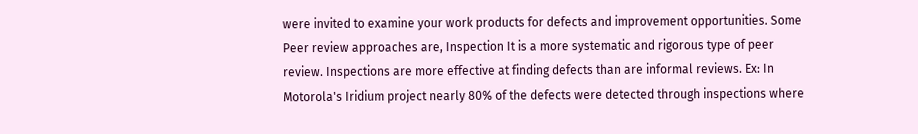were invited to examine your work products for defects and improvement opportunities. Some Peer review approaches are, Inspection It is a more systematic and rigorous type of peer review. Inspections are more effective at finding defects than are informal reviews. Ex: In Motorola's Iridium project nearly 80% of the defects were detected through inspections where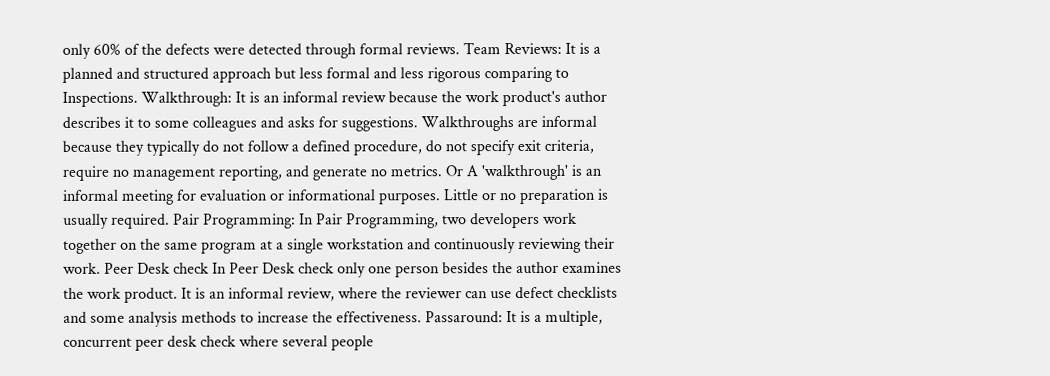only 60% of the defects were detected through formal reviews. Team Reviews: It is a planned and structured approach but less formal and less rigorous comparing to Inspections. Walkthrough: It is an informal review because the work product's author describes it to some colleagues and asks for suggestions. Walkthroughs are informal because they typically do not follow a defined procedure, do not specify exit criteria, require no management reporting, and generate no metrics. Or A 'walkthrough' is an informal meeting for evaluation or informational purposes. Little or no preparation is usually required. Pair Programming: In Pair Programming, two developers work together on the same program at a single workstation and continuously reviewing their work. Peer Desk check In Peer Desk check only one person besides the author examines the work product. It is an informal review, where the reviewer can use defect checklists and some analysis methods to increase the effectiveness. Passaround: It is a multiple, concurrent peer desk check where several people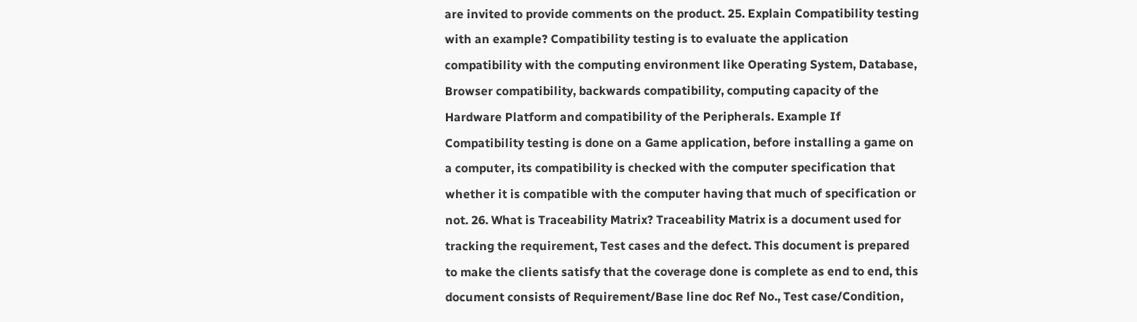are invited to provide comments on the product. 25. Explain Compatibility testing with an example? Compatibility testing is to evaluate the application compatibility with the computing environment like Operating System, Database, Browser compatibility, backwards compatibility, computing capacity of the Hardware Platform and compatibility of the Peripherals. Example If Compatibility testing is done on a Game application, before installing a game on a computer, its compatibility is checked with the computer specification that whether it is compatible with the computer having that much of specification or not. 26. What is Traceability Matrix? Traceability Matrix is a document used for tracking the requirement, Test cases and the defect. This document is prepared to make the clients satisfy that the coverage done is complete as end to end, this document consists of Requirement/Base line doc Ref No., Test case/Condition,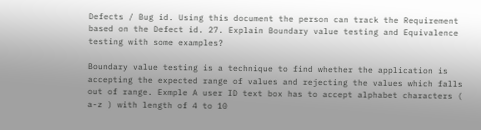Defects / Bug id. Using this document the person can track the Requirement based on the Defect id. 27. Explain Boundary value testing and Equivalence testing with some examples?

Boundary value testing is a technique to find whether the application is accepting the expected range of values and rejecting the values which falls out of range. Exmple A user ID text box has to accept alphabet characters ( a-z ) with length of 4 to 10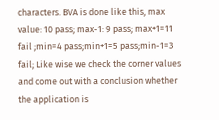characters. BVA is done like this, max value: 10 pass; max-1: 9 pass; max+1=11 fail ;min=4 pass;min+1=5 pass;min-1=3 fail; Like wise we check the corner values and come out with a conclusion whether the application is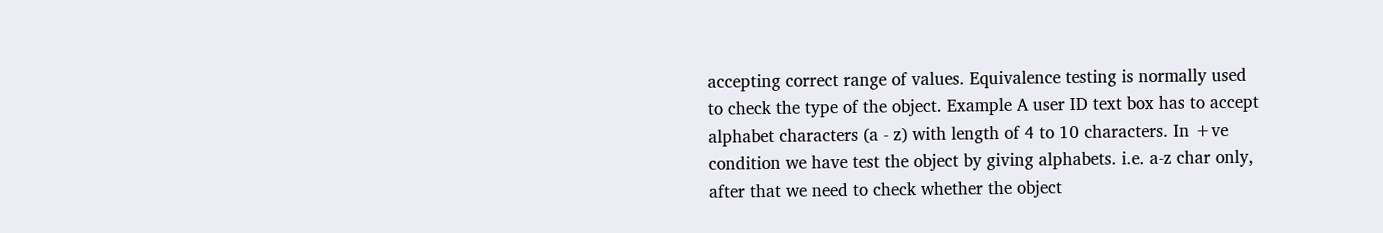accepting correct range of values. Equivalence testing is normally used to check the type of the object. Example A user ID text box has to accept alphabet characters (a - z) with length of 4 to 10 characters. In +ve condition we have test the object by giving alphabets. i.e. a-z char only, after that we need to check whether the object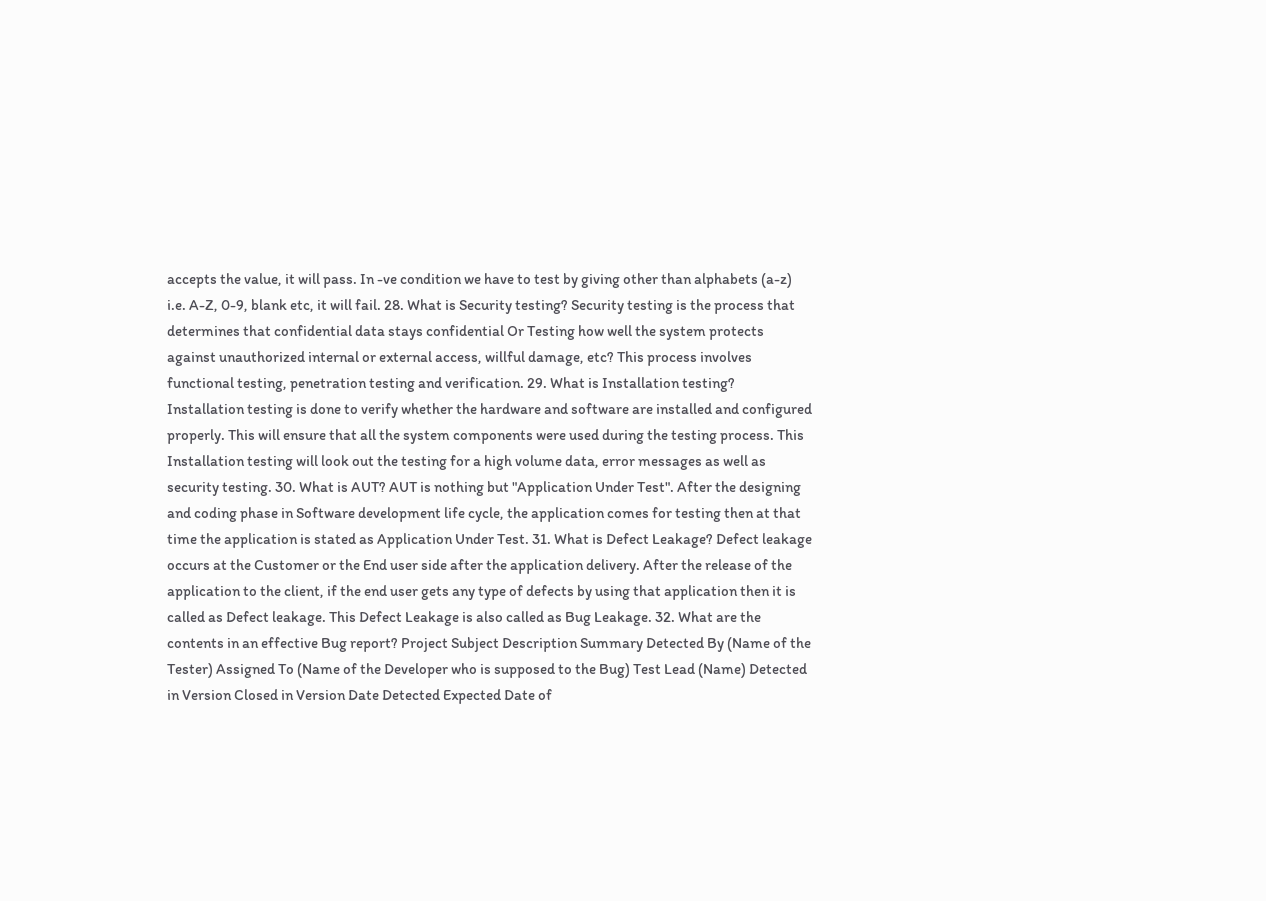accepts the value, it will pass. In -ve condition we have to test by giving other than alphabets (a-z) i.e. A-Z, 0-9, blank etc, it will fail. 28. What is Security testing? Security testing is the process that determines that confidential data stays confidential Or Testing how well the system protects against unauthorized internal or external access, willful damage, etc? This process involves functional testing, penetration testing and verification. 29. What is Installation testing? Installation testing is done to verify whether the hardware and software are installed and configured properly. This will ensure that all the system components were used during the testing process. This Installation testing will look out the testing for a high volume data, error messages as well as security testing. 30. What is AUT? AUT is nothing but "Application Under Test". After the designing and coding phase in Software development life cycle, the application comes for testing then at that time the application is stated as Application Under Test. 31. What is Defect Leakage? Defect leakage occurs at the Customer or the End user side after the application delivery. After the release of the application to the client, if the end user gets any type of defects by using that application then it is called as Defect leakage. This Defect Leakage is also called as Bug Leakage. 32. What are the contents in an effective Bug report? Project Subject Description Summary Detected By (Name of the Tester) Assigned To (Name of the Developer who is supposed to the Bug) Test Lead (Name) Detected in Version Closed in Version Date Detected Expected Date of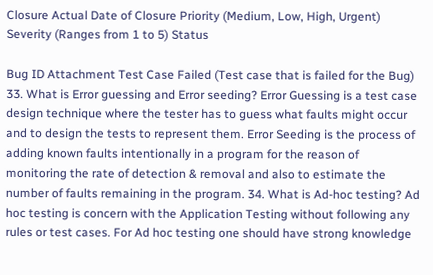Closure Actual Date of Closure Priority (Medium, Low, High, Urgent) Severity (Ranges from 1 to 5) Status

Bug ID Attachment Test Case Failed (Test case that is failed for the Bug) 33. What is Error guessing and Error seeding? Error Guessing is a test case design technique where the tester has to guess what faults might occur and to design the tests to represent them. Error Seeding is the process of adding known faults intentionally in a program for the reason of monitoring the rate of detection & removal and also to estimate the number of faults remaining in the program. 34. What is Ad-hoc testing? Ad hoc testing is concern with the Application Testing without following any rules or test cases. For Ad hoc testing one should have strong knowledge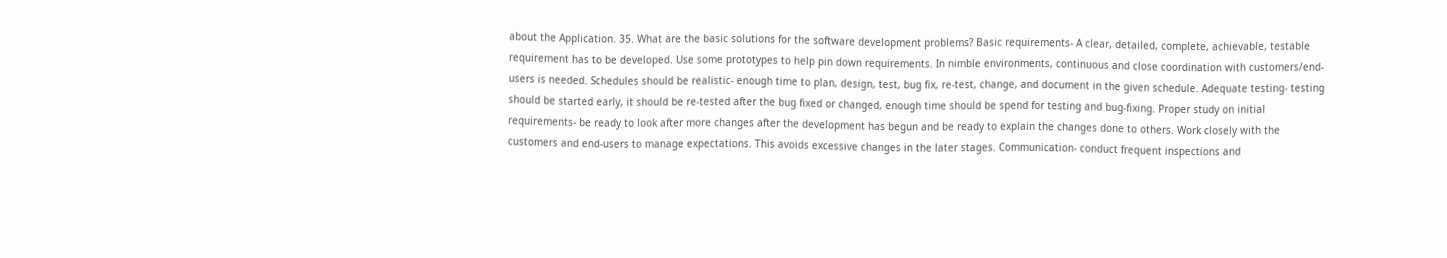about the Application. 35. What are the basic solutions for the software development problems? Basic requirements- A clear, detailed, complete, achievable, testable requirement has to be developed. Use some prototypes to help pin down requirements. In nimble environments, continuous and close coordination with customers/end-users is needed. Schedules should be realistic- enough time to plan, design, test, bug fix, re-test, change, and document in the given schedule. Adequate testing- testing should be started early, it should be re-tested after the bug fixed or changed, enough time should be spend for testing and bug-fixing. Proper study on initial requirements- be ready to look after more changes after the development has begun and be ready to explain the changes done to others. Work closely with the customers and end-users to manage expectations. This avoids excessive changes in the later stages. Communication- conduct frequent inspections and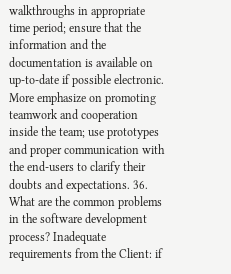walkthroughs in appropriate time period; ensure that the information and the documentation is available on up-to-date if possible electronic. More emphasize on promoting teamwork and cooperation inside the team; use prototypes and proper communication with the end-users to clarify their doubts and expectations. 36. What are the common problems in the software development process? Inadequate requirements from the Client: if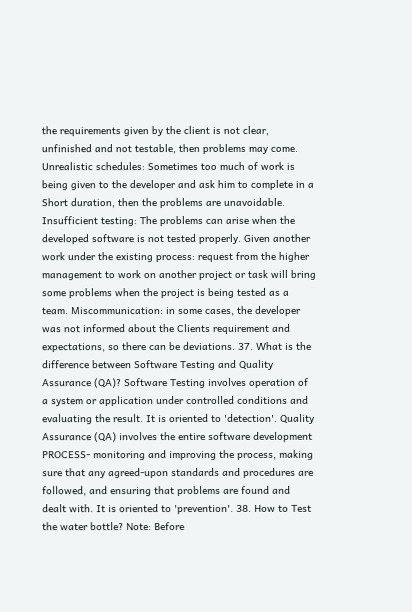the requirements given by the client is not clear, unfinished and not testable, then problems may come. Unrealistic schedules: Sometimes too much of work is being given to the developer and ask him to complete in a Short duration, then the problems are unavoidable. Insufficient testing: The problems can arise when the developed software is not tested properly. Given another work under the existing process: request from the higher management to work on another project or task will bring some problems when the project is being tested as a team. Miscommunication: in some cases, the developer was not informed about the Clients requirement and expectations, so there can be deviations. 37. What is the difference between Software Testing and Quality Assurance (QA)? Software Testing involves operation of a system or application under controlled conditions and evaluating the result. It is oriented to 'detection'. Quality Assurance (QA) involves the entire software development PROCESS- monitoring and improving the process, making sure that any agreed-upon standards and procedures are followed, and ensuring that problems are found and dealt with. It is oriented to 'prevention'. 38. How to Test the water bottle? Note: Before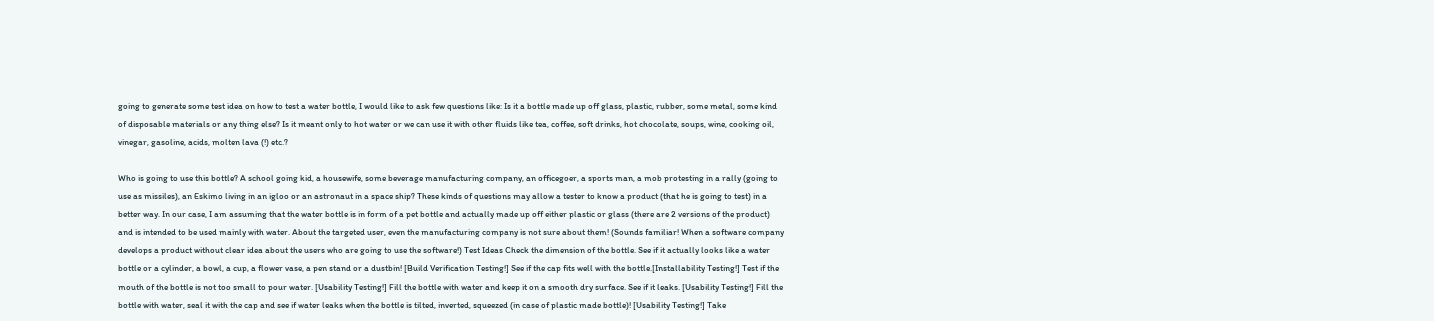going to generate some test idea on how to test a water bottle, I would like to ask few questions like: Is it a bottle made up off glass, plastic, rubber, some metal, some kind of disposable materials or any thing else? Is it meant only to hot water or we can use it with other fluids like tea, coffee, soft drinks, hot chocolate, soups, wine, cooking oil, vinegar, gasoline, acids, molten lava (!) etc.?

Who is going to use this bottle? A school going kid, a housewife, some beverage manufacturing company, an officegoer, a sports man, a mob protesting in a rally (going to use as missiles), an Eskimo living in an igloo or an astronaut in a space ship? These kinds of questions may allow a tester to know a product (that he is going to test) in a better way. In our case, I am assuming that the water bottle is in form of a pet bottle and actually made up off either plastic or glass (there are 2 versions of the product) and is intended to be used mainly with water. About the targeted user, even the manufacturing company is not sure about them! (Sounds familiar! When a software company develops a product without clear idea about the users who are going to use the software!) Test Ideas Check the dimension of the bottle. See if it actually looks like a water bottle or a cylinder, a bowl, a cup, a flower vase, a pen stand or a dustbin! [Build Verification Testing!] See if the cap fits well with the bottle.[Installability Testing!] Test if the mouth of the bottle is not too small to pour water. [Usability Testing!] Fill the bottle with water and keep it on a smooth dry surface. See if it leaks. [Usability Testing!] Fill the bottle with water, seal it with the cap and see if water leaks when the bottle is tilted, inverted, squeezed (in case of plastic made bottle)! [Usability Testing!] Take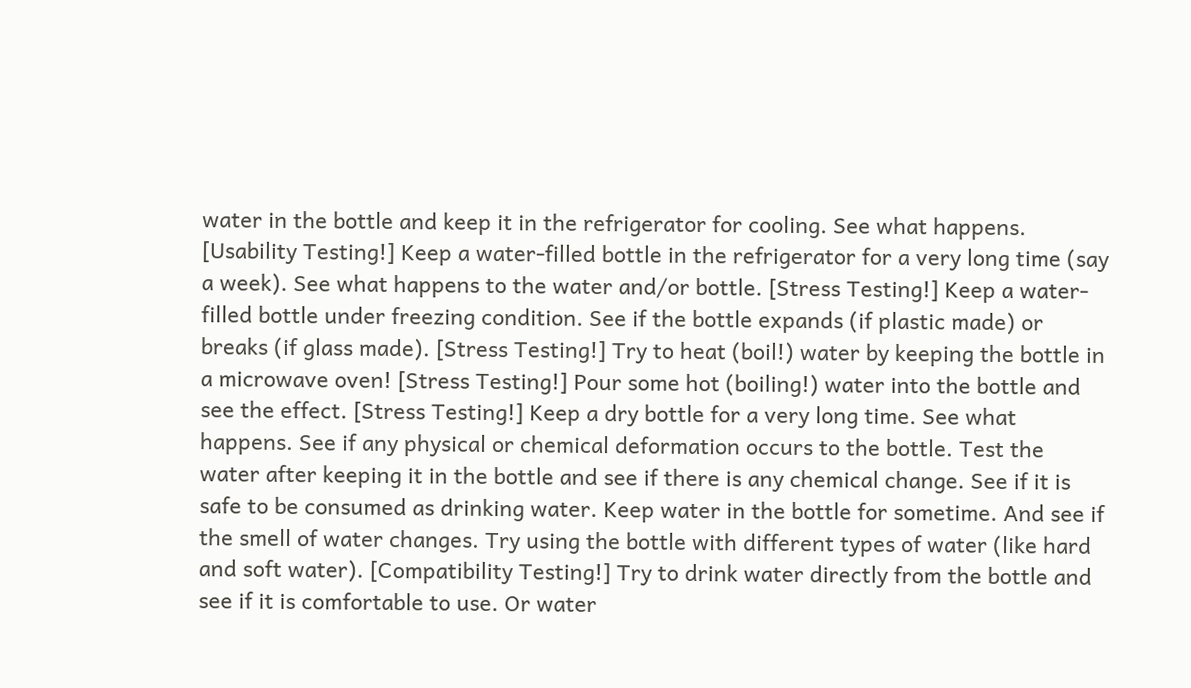water in the bottle and keep it in the refrigerator for cooling. See what happens. [Usability Testing!] Keep a water-filled bottle in the refrigerator for a very long time (say a week). See what happens to the water and/or bottle. [Stress Testing!] Keep a water-filled bottle under freezing condition. See if the bottle expands (if plastic made) or breaks (if glass made). [Stress Testing!] Try to heat (boil!) water by keeping the bottle in a microwave oven! [Stress Testing!] Pour some hot (boiling!) water into the bottle and see the effect. [Stress Testing!] Keep a dry bottle for a very long time. See what happens. See if any physical or chemical deformation occurs to the bottle. Test the water after keeping it in the bottle and see if there is any chemical change. See if it is safe to be consumed as drinking water. Keep water in the bottle for sometime. And see if the smell of water changes. Try using the bottle with different types of water (like hard and soft water). [Compatibility Testing!] Try to drink water directly from the bottle and see if it is comfortable to use. Or water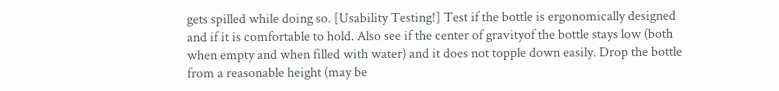gets spilled while doing so. [Usability Testing!] Test if the bottle is ergonomically designed and if it is comfortable to hold. Also see if the center of gravityof the bottle stays low (both when empty and when filled with water) and it does not topple down easily. Drop the bottle from a reasonable height (may be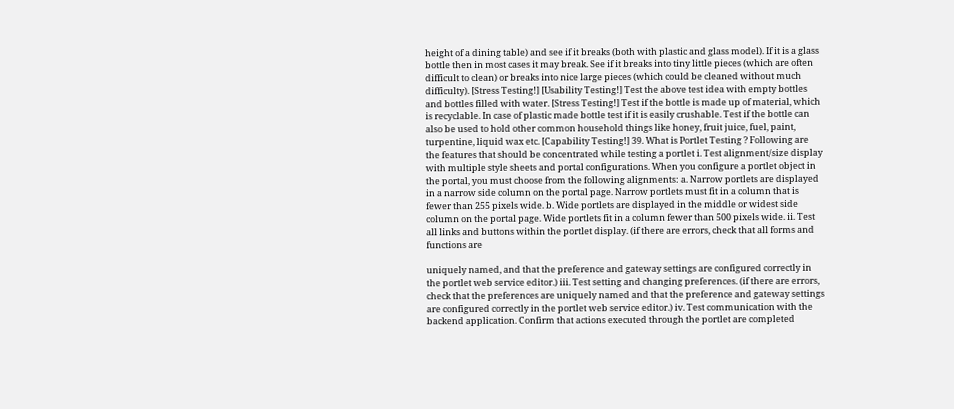height of a dining table) and see if it breaks (both with plastic and glass model). If it is a glass bottle then in most cases it may break. See if it breaks into tiny little pieces (which are often difficult to clean) or breaks into nice large pieces (which could be cleaned without much difficulty). [Stress Testing!] [Usability Testing!] Test the above test idea with empty bottles and bottles filled with water. [Stress Testing!] Test if the bottle is made up of material, which is recyclable. In case of plastic made bottle test if it is easily crushable. Test if the bottle can also be used to hold other common household things like honey, fruit juice, fuel, paint, turpentine, liquid wax etc. [Capability Testing!] 39. What is Portlet Testing ? Following are the features that should be concentrated while testing a portlet i. Test alignment/size display with multiple style sheets and portal configurations. When you configure a portlet object in the portal, you must choose from the following alignments: a. Narrow portlets are displayed in a narrow side column on the portal page. Narrow portlets must fit in a column that is fewer than 255 pixels wide. b. Wide portlets are displayed in the middle or widest side column on the portal page. Wide portlets fit in a column fewer than 500 pixels wide. ii. Test all links and buttons within the portlet display. (if there are errors, check that all forms and functions are

uniquely named, and that the preference and gateway settings are configured correctly in the portlet web service editor.) iii. Test setting and changing preferences. (if there are errors, check that the preferences are uniquely named and that the preference and gateway settings are configured correctly in the portlet web service editor.) iv. Test communication with the backend application. Confirm that actions executed through the portlet are completed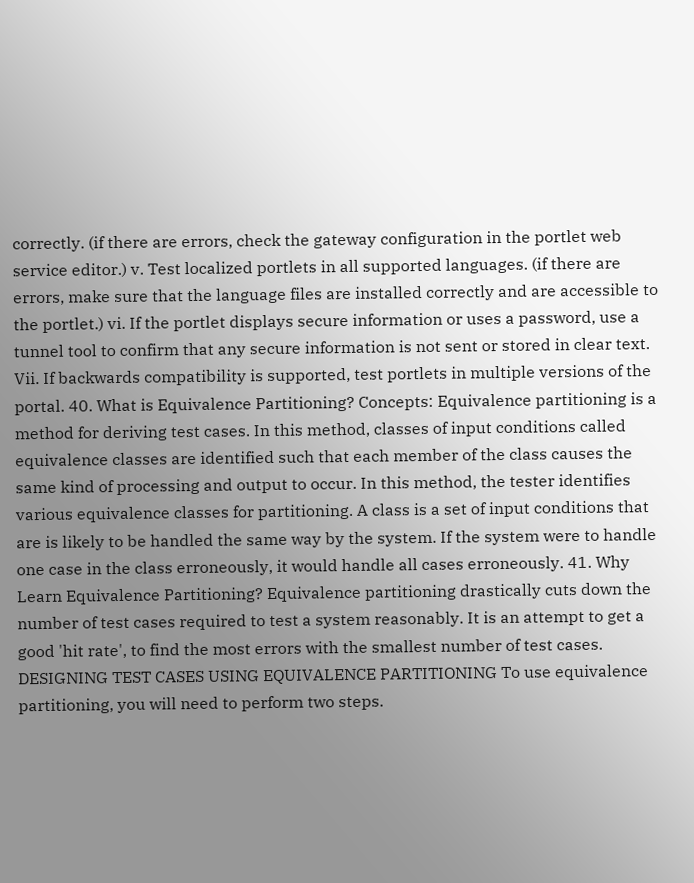correctly. (if there are errors, check the gateway configuration in the portlet web service editor.) v. Test localized portlets in all supported languages. (if there are errors, make sure that the language files are installed correctly and are accessible to the portlet.) vi. If the portlet displays secure information or uses a password, use a tunnel tool to confirm that any secure information is not sent or stored in clear text. Vii. If backwards compatibility is supported, test portlets in multiple versions of the portal. 40. What is Equivalence Partitioning? Concepts: Equivalence partitioning is a method for deriving test cases. In this method, classes of input conditions called equivalence classes are identified such that each member of the class causes the same kind of processing and output to occur. In this method, the tester identifies various equivalence classes for partitioning. A class is a set of input conditions that are is likely to be handled the same way by the system. If the system were to handle one case in the class erroneously, it would handle all cases erroneously. 41. Why Learn Equivalence Partitioning? Equivalence partitioning drastically cuts down the number of test cases required to test a system reasonably. It is an attempt to get a good 'hit rate', to find the most errors with the smallest number of test cases. DESIGNING TEST CASES USING EQUIVALENCE PARTITIONING To use equivalence partitioning, you will need to perform two steps.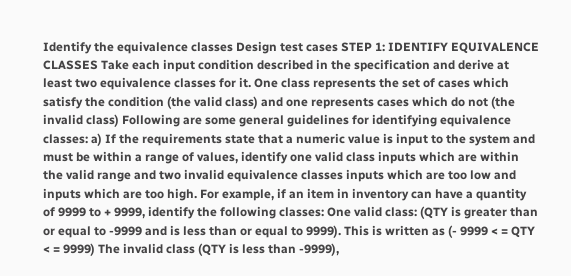Identify the equivalence classes Design test cases STEP 1: IDENTIFY EQUIVALENCE CLASSES Take each input condition described in the specification and derive at least two equivalence classes for it. One class represents the set of cases which satisfy the condition (the valid class) and one represents cases which do not (the invalid class) Following are some general guidelines for identifying equivalence classes: a) If the requirements state that a numeric value is input to the system and must be within a range of values, identify one valid class inputs which are within the valid range and two invalid equivalence classes inputs which are too low and inputs which are too high. For example, if an item in inventory can have a quantity of 9999 to + 9999, identify the following classes: One valid class: (QTY is greater than or equal to -9999 and is less than or equal to 9999). This is written as (- 9999 < = QTY < = 9999) The invalid class (QTY is less than -9999),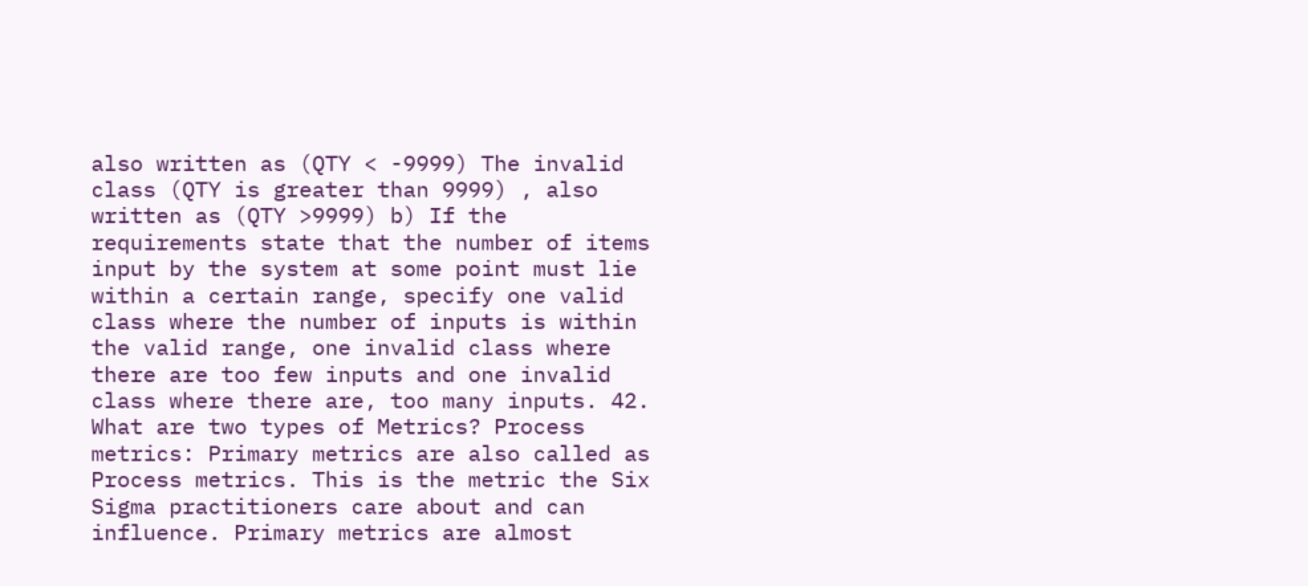also written as (QTY < -9999) The invalid class (QTY is greater than 9999) , also written as (QTY >9999) b) If the requirements state that the number of items input by the system at some point must lie within a certain range, specify one valid class where the number of inputs is within the valid range, one invalid class where there are too few inputs and one invalid class where there are, too many inputs. 42. What are two types of Metrics? Process metrics: Primary metrics are also called as Process metrics. This is the metric the Six Sigma practitioners care about and can influence. Primary metrics are almost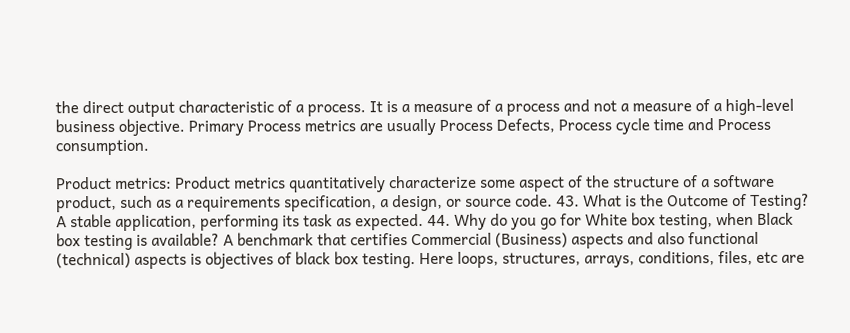the direct output characteristic of a process. It is a measure of a process and not a measure of a high-level business objective. Primary Process metrics are usually Process Defects, Process cycle time and Process consumption.

Product metrics: Product metrics quantitatively characterize some aspect of the structure of a software product, such as a requirements specification, a design, or source code. 43. What is the Outcome of Testing? A stable application, performing its task as expected. 44. Why do you go for White box testing, when Black box testing is available? A benchmark that certifies Commercial (Business) aspects and also functional (technical) aspects is objectives of black box testing. Here loops, structures, arrays, conditions, files, etc are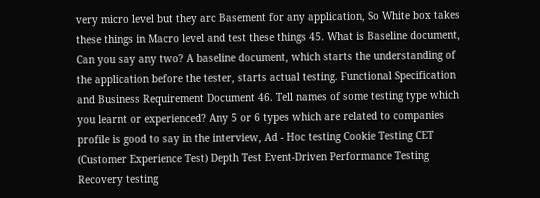very micro level but they arc Basement for any application, So White box takes these things in Macro level and test these things 45. What is Baseline document, Can you say any two? A baseline document, which starts the understanding of the application before the tester, starts actual testing. Functional Specification and Business Requirement Document 46. Tell names of some testing type which you learnt or experienced? Any 5 or 6 types which are related to companies profile is good to say in the interview, Ad - Hoc testing Cookie Testing CET (Customer Experience Test) Depth Test Event-Driven Performance Testing Recovery testing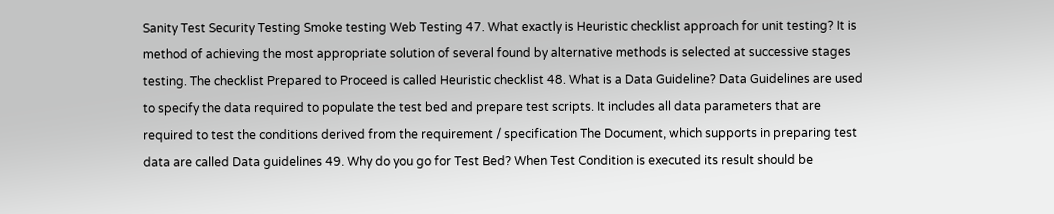Sanity Test Security Testing Smoke testing Web Testing 47. What exactly is Heuristic checklist approach for unit testing? It is method of achieving the most appropriate solution of several found by alternative methods is selected at successive stages testing. The checklist Prepared to Proceed is called Heuristic checklist 48. What is a Data Guideline? Data Guidelines are used to specify the data required to populate the test bed and prepare test scripts. It includes all data parameters that are required to test the conditions derived from the requirement / specification The Document, which supports in preparing test data are called Data guidelines 49. Why do you go for Test Bed? When Test Condition is executed its result should be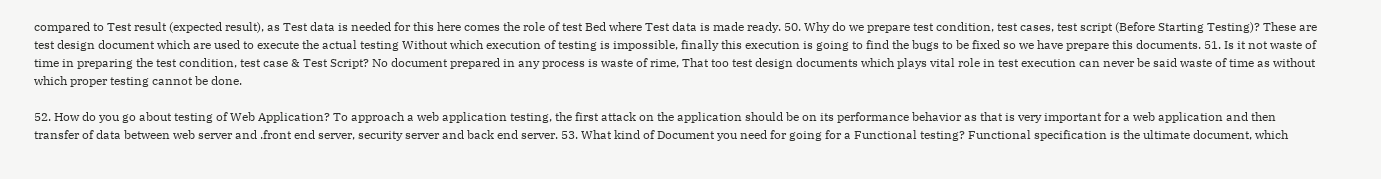compared to Test result (expected result), as Test data is needed for this here comes the role of test Bed where Test data is made ready. 50. Why do we prepare test condition, test cases, test script (Before Starting Testing)? These are test design document which are used to execute the actual testing Without which execution of testing is impossible, finally this execution is going to find the bugs to be fixed so we have prepare this documents. 51. Is it not waste of time in preparing the test condition, test case & Test Script? No document prepared in any process is waste of rime, That too test design documents which plays vital role in test execution can never be said waste of time as without which proper testing cannot be done.

52. How do you go about testing of Web Application? To approach a web application testing, the first attack on the application should be on its performance behavior as that is very important for a web application and then transfer of data between web server and .front end server, security server and back end server. 53. What kind of Document you need for going for a Functional testing? Functional specification is the ultimate document, which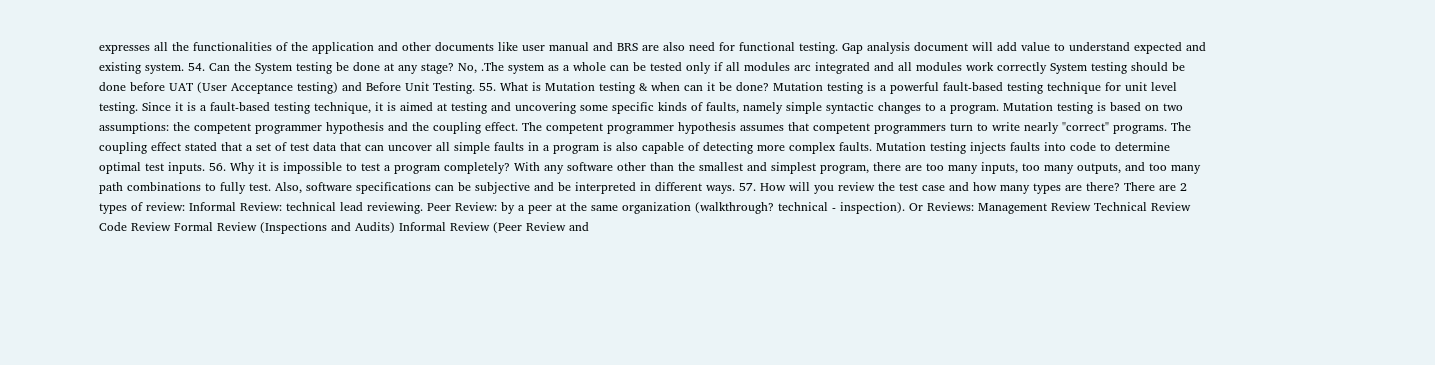expresses all the functionalities of the application and other documents like user manual and BRS are also need for functional testing. Gap analysis document will add value to understand expected and existing system. 54. Can the System testing be done at any stage? No, .The system as a whole can be tested only if all modules arc integrated and all modules work correctly System testing should be done before UAT (User Acceptance testing) and Before Unit Testing. 55. What is Mutation testing & when can it be done? Mutation testing is a powerful fault-based testing technique for unit level testing. Since it is a fault-based testing technique, it is aimed at testing and uncovering some specific kinds of faults, namely simple syntactic changes to a program. Mutation testing is based on two assumptions: the competent programmer hypothesis and the coupling effect. The competent programmer hypothesis assumes that competent programmers turn to write nearly "correct" programs. The coupling effect stated that a set of test data that can uncover all simple faults in a program is also capable of detecting more complex faults. Mutation testing injects faults into code to determine optimal test inputs. 56. Why it is impossible to test a program completely? With any software other than the smallest and simplest program, there are too many inputs, too many outputs, and too many path combinations to fully test. Also, software specifications can be subjective and be interpreted in different ways. 57. How will you review the test case and how many types are there? There are 2 types of review: Informal Review: technical lead reviewing. Peer Review: by a peer at the same organization (walkthrough? technical - inspection). Or Reviews: Management Review Technical Review Code Review Formal Review (Inspections and Audits) Informal Review (Peer Review and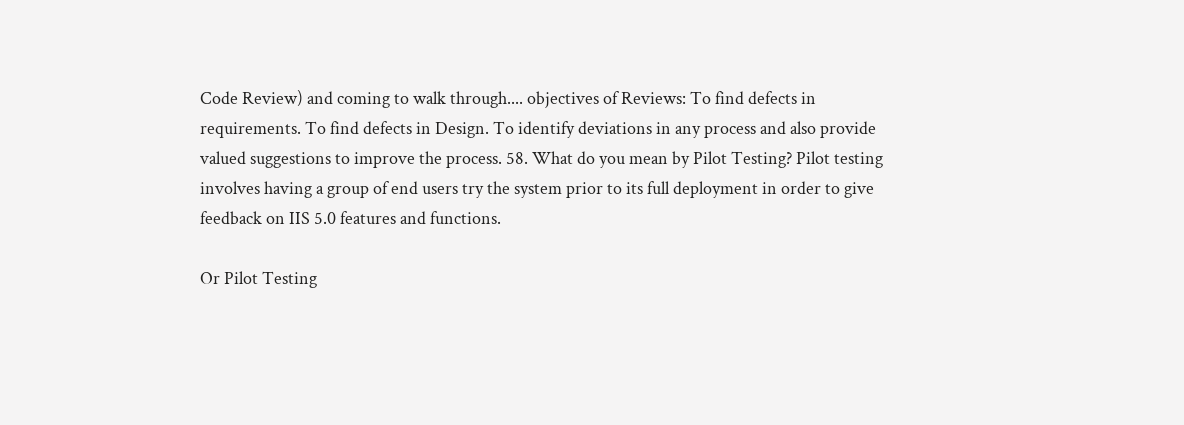Code Review) and coming to walk through.... objectives of Reviews: To find defects in requirements. To find defects in Design. To identify deviations in any process and also provide valued suggestions to improve the process. 58. What do you mean by Pilot Testing? Pilot testing involves having a group of end users try the system prior to its full deployment in order to give feedback on IIS 5.0 features and functions.

Or Pilot Testing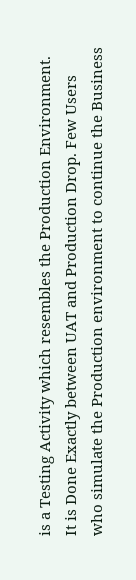is a Testing Activity which resembles the Production Environment. It is Done Exactly between UAT and Production Drop. Few Users who simulate the Production environment to continue the Business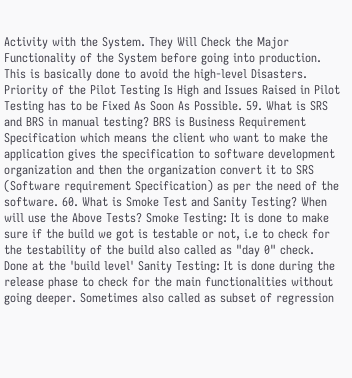Activity with the System. They Will Check the Major Functionality of the System before going into production. This is basically done to avoid the high-level Disasters. Priority of the Pilot Testing Is High and Issues Raised in Pilot Testing has to be Fixed As Soon As Possible. 59. What is SRS and BRS in manual testing? BRS is Business Requirement Specification which means the client who want to make the application gives the specification to software development organization and then the organization convert it to SRS (Software requirement Specification) as per the need of the software. 60. What is Smoke Test and Sanity Testing? When will use the Above Tests? Smoke Testing: It is done to make sure if the build we got is testable or not, i.e to check for the testability of the build also called as "day 0" check. Done at the 'build level' Sanity Testing: It is done during the release phase to check for the main functionalities without going deeper. Sometimes also called as subset of regression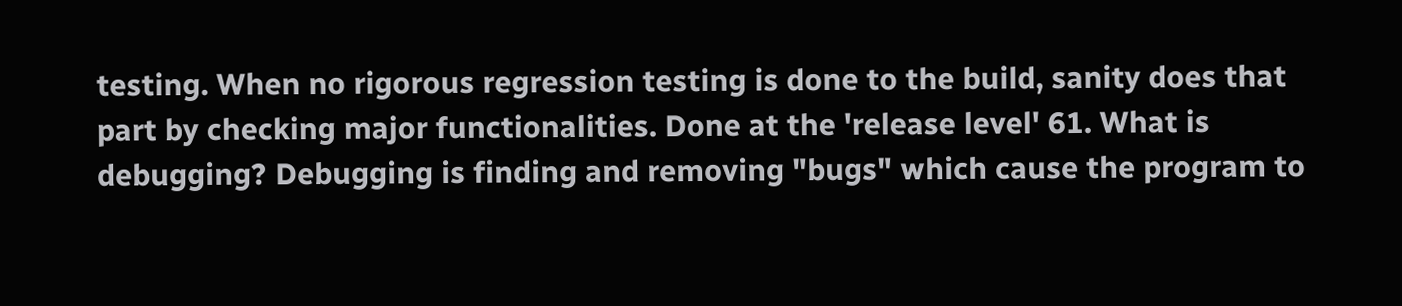testing. When no rigorous regression testing is done to the build, sanity does that part by checking major functionalities. Done at the 'release level' 61. What is debugging? Debugging is finding and removing "bugs" which cause the program to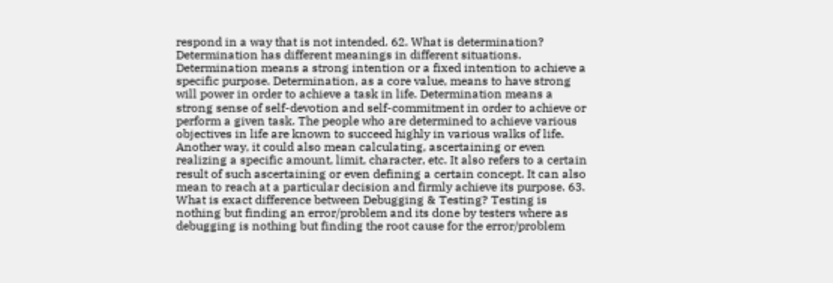respond in a way that is not intended. 62. What is determination? Determination has different meanings in different situations. Determination means a strong intention or a fixed intention to achieve a specific purpose. Determination, as a core value, means to have strong will power in order to achieve a task in life. Determination means a strong sense of self-devotion and self-commitment in order to achieve or perform a given task. The people who are determined to achieve various objectives in life are known to succeed highly in various walks of life. Another way, it could also mean calculating, ascertaining or even realizing a specific amount, limit, character, etc. It also refers to a certain result of such ascertaining or even defining a certain concept. It can also mean to reach at a particular decision and firmly achieve its purpose. 63. What is exact difference between Debugging & Testing? Testing is nothing but finding an error/problem and its done by testers where as debugging is nothing but finding the root cause for the error/problem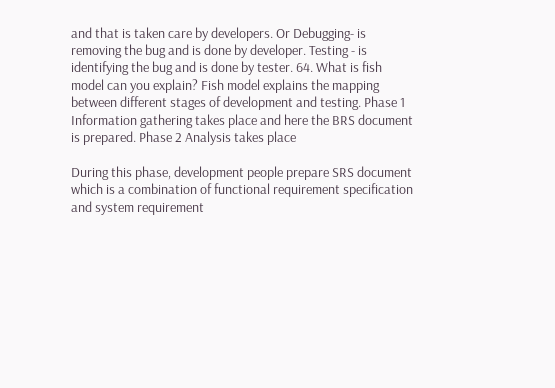and that is taken care by developers. Or Debugging- is removing the bug and is done by developer. Testing - is identifying the bug and is done by tester. 64. What is fish model can you explain? Fish model explains the mapping between different stages of development and testing. Phase 1 Information gathering takes place and here the BRS document is prepared. Phase 2 Analysis takes place

During this phase, development people prepare SRS document which is a combination of functional requirement specification and system requirement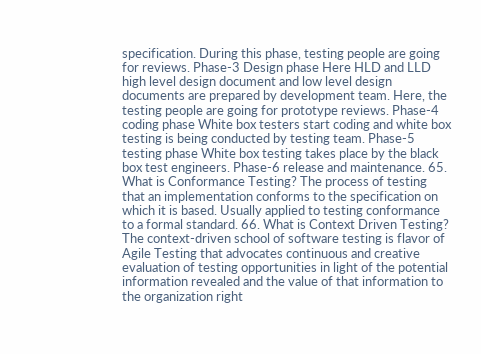specification. During this phase, testing people are going for reviews. Phase-3 Design phase Here HLD and LLD high level design document and low level design documents are prepared by development team. Here, the testing people are going for prototype reviews. Phase-4 coding phase White box testers start coding and white box testing is being conducted by testing team. Phase-5 testing phase White box testing takes place by the black box test engineers. Phase-6 release and maintenance. 65. What is Conformance Testing? The process of testing that an implementation conforms to the specification on which it is based. Usually applied to testing conformance to a formal standard. 66. What is Context Driven Testing? The context-driven school of software testing is flavor of Agile Testing that advocates continuous and creative evaluation of testing opportunities in light of the potential information revealed and the value of that information to the organization right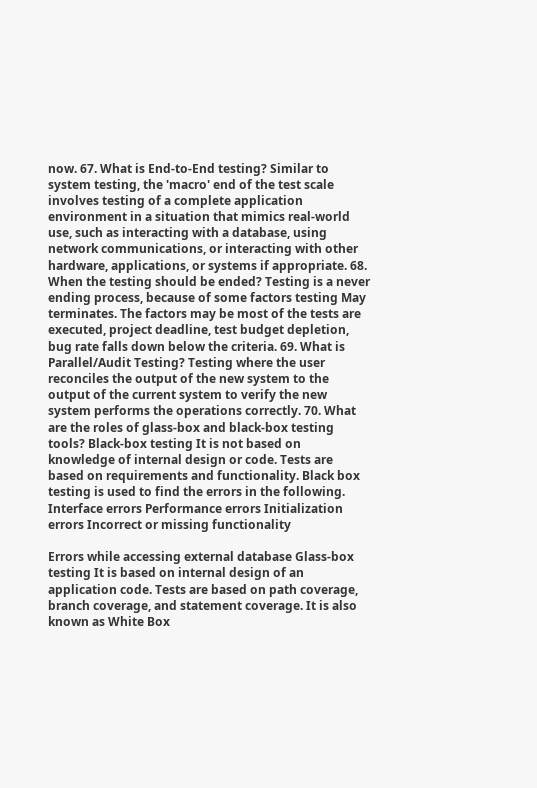now. 67. What is End-to-End testing? Similar to system testing, the 'macro' end of the test scale involves testing of a complete application environment in a situation that mimics real-world use, such as interacting with a database, using network communications, or interacting with other hardware, applications, or systems if appropriate. 68. When the testing should be ended? Testing is a never ending process, because of some factors testing May terminates. The factors may be most of the tests are executed, project deadline, test budget depletion, bug rate falls down below the criteria. 69. What is Parallel/Audit Testing? Testing where the user reconciles the output of the new system to the output of the current system to verify the new system performs the operations correctly. 70. What are the roles of glass-box and black-box testing tools? Black-box testing It is not based on knowledge of internal design or code. Tests are based on requirements and functionality. Black box testing is used to find the errors in the following. Interface errors Performance errors Initialization errors Incorrect or missing functionality

Errors while accessing external database Glass-box testing It is based on internal design of an application code. Tests are based on path coverage, branch coverage, and statement coverage. It is also known as White Box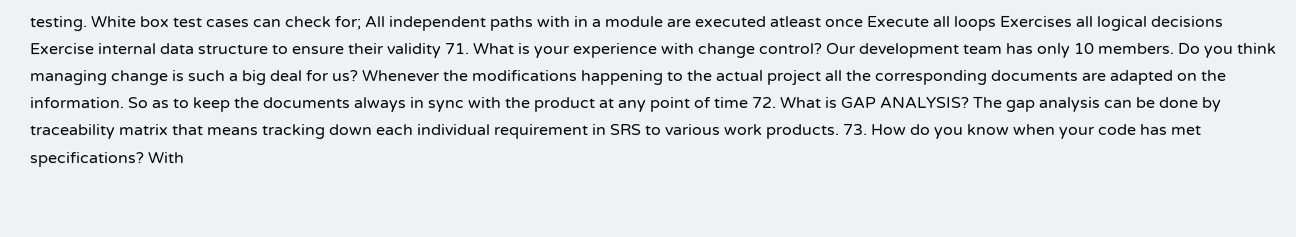testing. White box test cases can check for; All independent paths with in a module are executed atleast once Execute all loops Exercises all logical decisions Exercise internal data structure to ensure their validity 71. What is your experience with change control? Our development team has only 10 members. Do you think managing change is such a big deal for us? Whenever the modifications happening to the actual project all the corresponding documents are adapted on the information. So as to keep the documents always in sync with the product at any point of time 72. What is GAP ANALYSIS? The gap analysis can be done by traceability matrix that means tracking down each individual requirement in SRS to various work products. 73. How do you know when your code has met specifications? With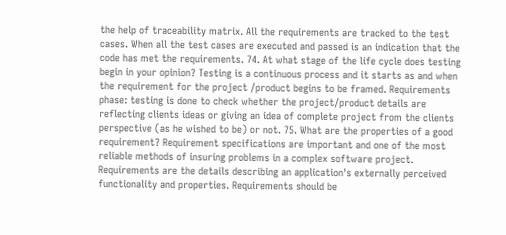the help of traceability matrix. All the requirements are tracked to the test cases. When all the test cases are executed and passed is an indication that the code has met the requirements. 74. At what stage of the life cycle does testing begin in your opinion? Testing is a continuous process and it starts as and when the requirement for the project /product begins to be framed. Requirements phase: testing is done to check whether the project/product details are reflecting clients ideas or giving an idea of complete project from the clients perspective (as he wished to be) or not. 75. What are the properties of a good requirement? Requirement specifications are important and one of the most reliable methods of insuring problems in a complex software project. Requirements are the details describing an application's externally perceived functionality and properties. Requirements should be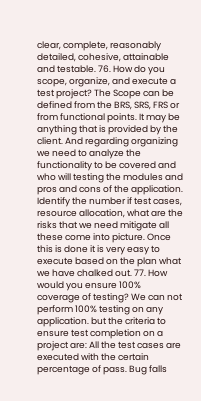clear, complete, reasonably detailed, cohesive, attainable and testable. 76. How do you scope, organize, and execute a test project? The Scope can be defined from the BRS, SRS, FRS or from functional points. It may be anything that is provided by the client. And regarding organizing we need to analyze the functionality to be covered and who will testing the modules and pros and cons of the application. Identify the number if test cases, resource allocation, what are the risks that we need mitigate all these come into picture. Once this is done it is very easy to execute based on the plan what we have chalked out. 77. How would you ensure 100% coverage of testing? We can not perform 100% testing on any application. but the criteria to ensure test completion on a project are: All the test cases are executed with the certain percentage of pass. Bug falls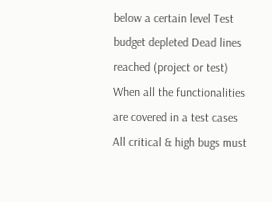below a certain level Test budget depleted Dead lines reached (project or test) When all the functionalities are covered in a test cases All critical & high bugs must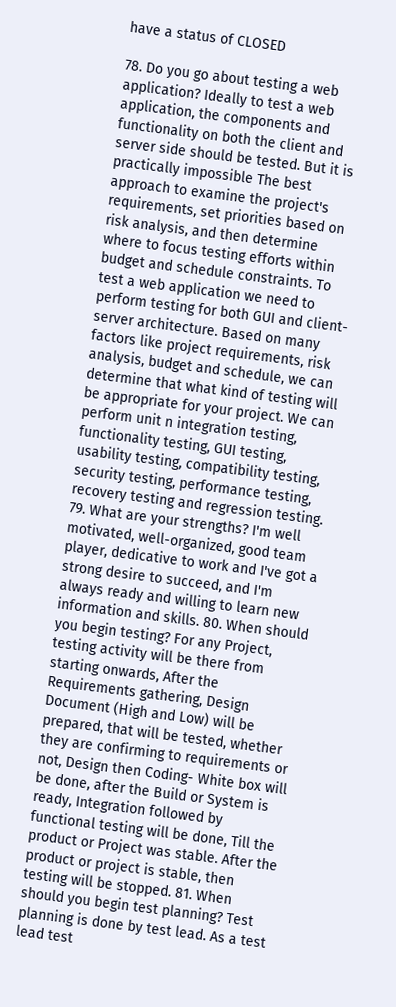have a status of CLOSED

78. Do you go about testing a web application? Ideally to test a web application, the components and functionality on both the client and server side should be tested. But it is practically impossible The best approach to examine the project's requirements, set priorities based on risk analysis, and then determine where to focus testing efforts within budget and schedule constraints. To test a web application we need to perform testing for both GUI and client-server architecture. Based on many factors like project requirements, risk analysis, budget and schedule, we can determine that what kind of testing will be appropriate for your project. We can perform unit n integration testing, functionality testing, GUI testing, usability testing, compatibility testing, security testing, performance testing, recovery testing and regression testing. 79. What are your strengths? I'm well motivated, well-organized, good team player, dedicative to work and I've got a strong desire to succeed, and I'm always ready and willing to learn new information and skills. 80. When should you begin testing? For any Project, testing activity will be there from starting onwards, After the Requirements gathering, Design Document (High and Low) will be prepared, that will be tested, whether they are confirming to requirements or not, Design then Coding- White box will be done, after the Build or System is ready, Integration followed by functional testing will be done, Till the product or Project was stable. After the product or project is stable, then testing will be stopped. 81. When should you begin test planning? Test planning is done by test lead. As a test lead test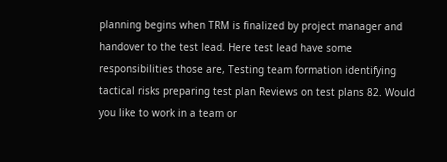planning begins when TRM is finalized by project manager and handover to the test lead. Here test lead have some responsibilities those are, Testing team formation identifying tactical risks preparing test plan Reviews on test plans 82. Would you like to work in a team or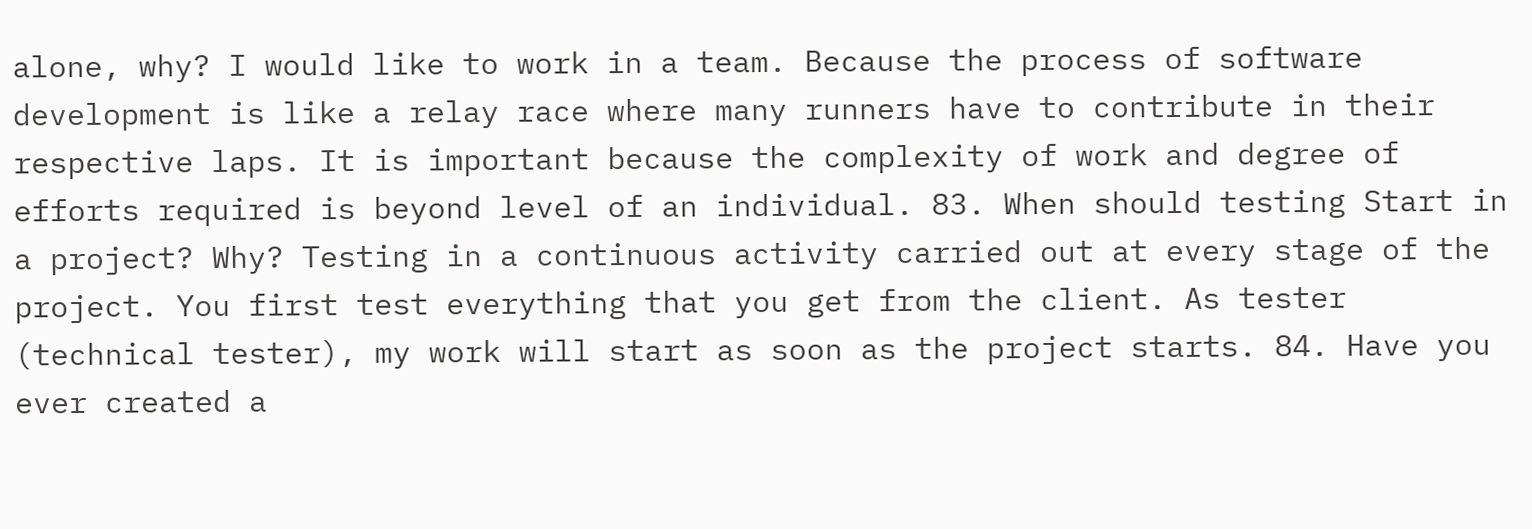alone, why? I would like to work in a team. Because the process of software development is like a relay race where many runners have to contribute in their respective laps. It is important because the complexity of work and degree of efforts required is beyond level of an individual. 83. When should testing Start in a project? Why? Testing in a continuous activity carried out at every stage of the project. You first test everything that you get from the client. As tester (technical tester), my work will start as soon as the project starts. 84. Have you ever created a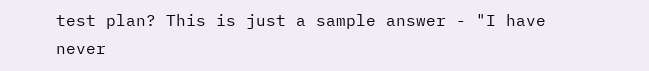test plan? This is just a sample answer - "I have never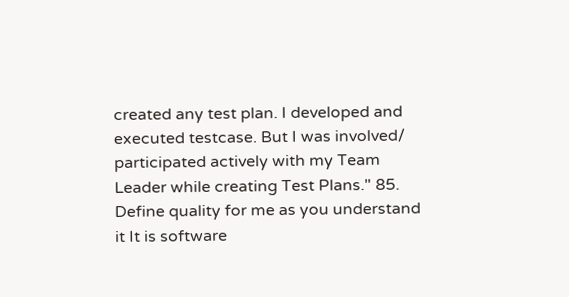created any test plan. I developed and executed testcase. But I was involved/ participated actively with my Team Leader while creating Test Plans." 85. Define quality for me as you understand it It is software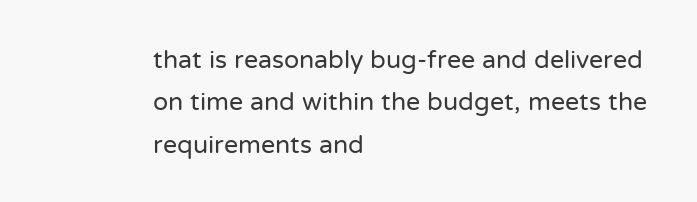that is reasonably bug-free and delivered on time and within the budget, meets the requirements and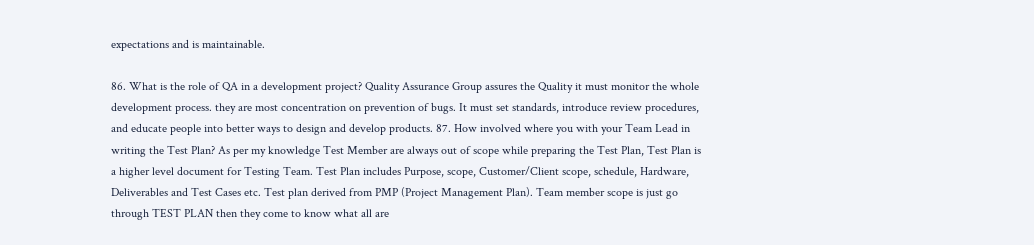expectations and is maintainable.

86. What is the role of QA in a development project? Quality Assurance Group assures the Quality it must monitor the whole development process. they are most concentration on prevention of bugs. It must set standards, introduce review procedures, and educate people into better ways to design and develop products. 87. How involved where you with your Team Lead in writing the Test Plan? As per my knowledge Test Member are always out of scope while preparing the Test Plan, Test Plan is a higher level document for Testing Team. Test Plan includes Purpose, scope, Customer/Client scope, schedule, Hardware, Deliverables and Test Cases etc. Test plan derived from PMP (Project Management Plan). Team member scope is just go through TEST PLAN then they come to know what all are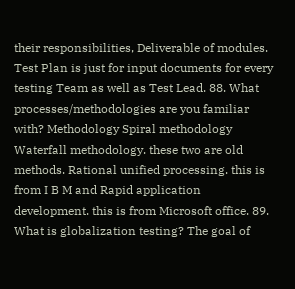their responsibilities, Deliverable of modules. Test Plan is just for input documents for every testing Team as well as Test Lead. 88. What processes/methodologies are you familiar with? Methodology Spiral methodology Waterfall methodology. these two are old methods. Rational unified processing. this is from I B M and Rapid application development. this is from Microsoft office. 89. What is globalization testing? The goal of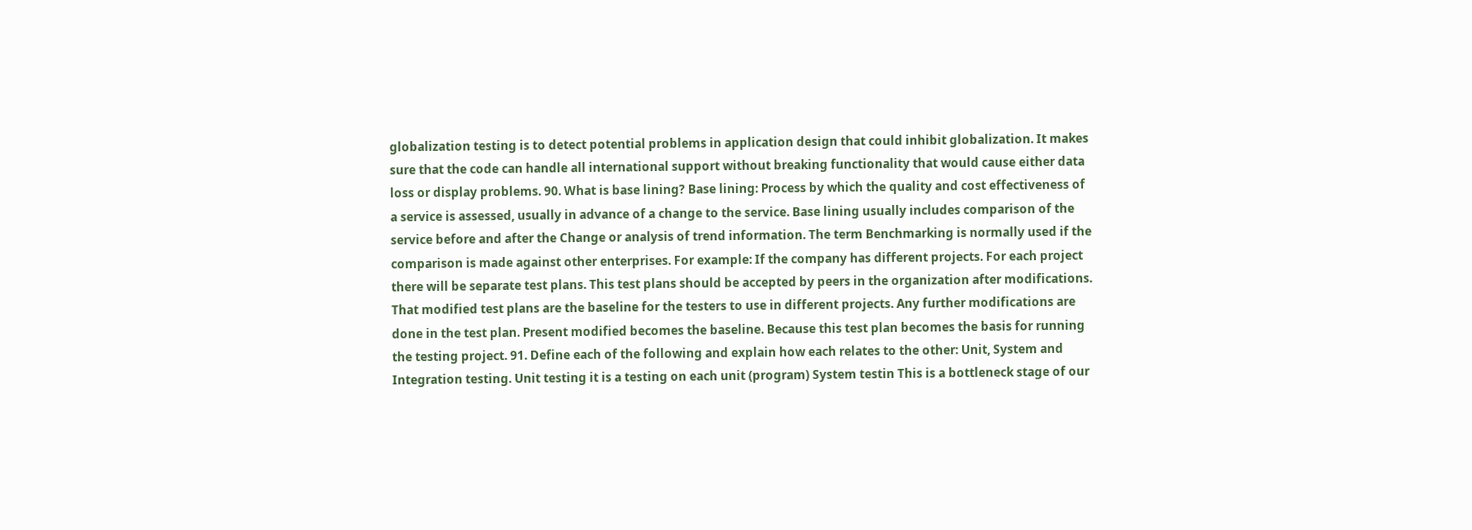globalization testing is to detect potential problems in application design that could inhibit globalization. It makes sure that the code can handle all international support without breaking functionality that would cause either data loss or display problems. 90. What is base lining? Base lining: Process by which the quality and cost effectiveness of a service is assessed, usually in advance of a change to the service. Base lining usually includes comparison of the service before and after the Change or analysis of trend information. The term Benchmarking is normally used if the comparison is made against other enterprises. For example: If the company has different projects. For each project there will be separate test plans. This test plans should be accepted by peers in the organization after modifications. That modified test plans are the baseline for the testers to use in different projects. Any further modifications are done in the test plan. Present modified becomes the baseline. Because this test plan becomes the basis for running the testing project. 91. Define each of the following and explain how each relates to the other: Unit, System and Integration testing. Unit testing it is a testing on each unit (program) System testin This is a bottleneck stage of our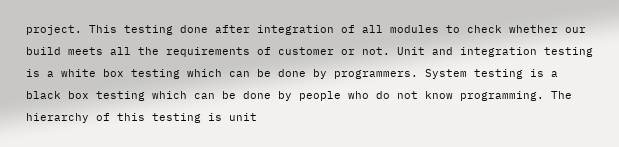project. This testing done after integration of all modules to check whether our build meets all the requirements of customer or not. Unit and integration testing is a white box testing which can be done by programmers. System testing is a black box testing which can be done by people who do not know programming. The hierarchy of this testing is unit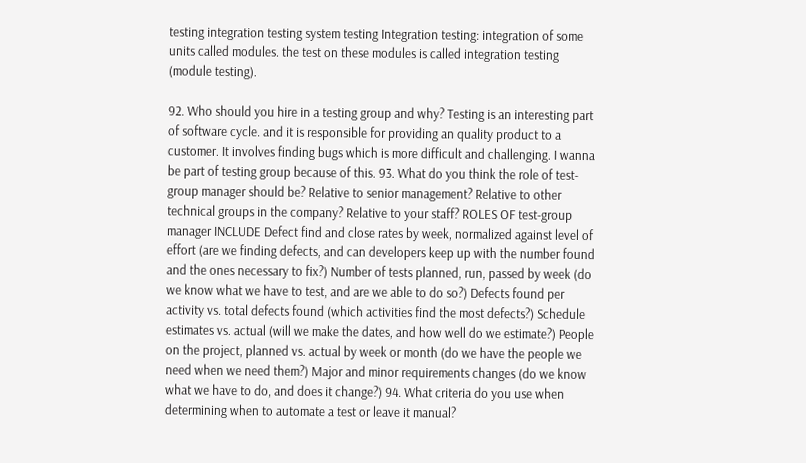testing integration testing system testing Integration testing: integration of some units called modules. the test on these modules is called integration testing (module testing).

92. Who should you hire in a testing group and why? Testing is an interesting part of software cycle. and it is responsible for providing an quality product to a customer. It involves finding bugs which is more difficult and challenging. I wanna be part of testing group because of this. 93. What do you think the role of test-group manager should be? Relative to senior management? Relative to other technical groups in the company? Relative to your staff? ROLES OF test-group manager INCLUDE Defect find and close rates by week, normalized against level of effort (are we finding defects, and can developers keep up with the number found and the ones necessary to fix?) Number of tests planned, run, passed by week (do we know what we have to test, and are we able to do so?) Defects found per activity vs. total defects found (which activities find the most defects?) Schedule estimates vs. actual (will we make the dates, and how well do we estimate?) People on the project, planned vs. actual by week or month (do we have the people we need when we need them?) Major and minor requirements changes (do we know what we have to do, and does it change?) 94. What criteria do you use when determining when to automate a test or leave it manual?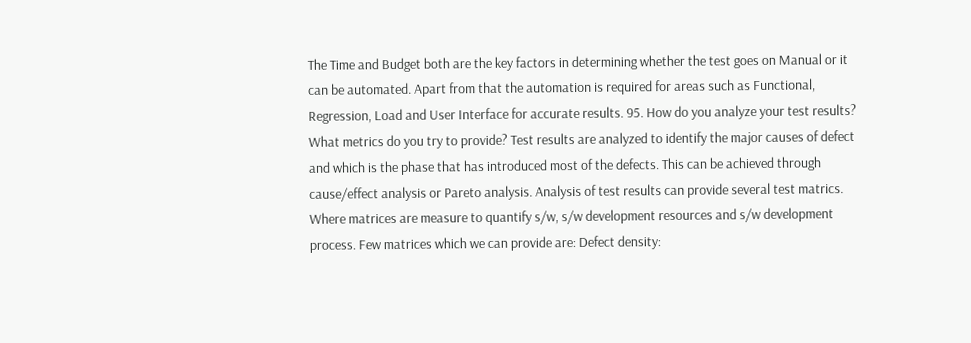The Time and Budget both are the key factors in determining whether the test goes on Manual or it can be automated. Apart from that the automation is required for areas such as Functional, Regression, Load and User Interface for accurate results. 95. How do you analyze your test results? What metrics do you try to provide? Test results are analyzed to identify the major causes of defect and which is the phase that has introduced most of the defects. This can be achieved through cause/effect analysis or Pareto analysis. Analysis of test results can provide several test matrics. Where matrices are measure to quantify s/w, s/w development resources and s/w development process. Few matrices which we can provide are: Defect density: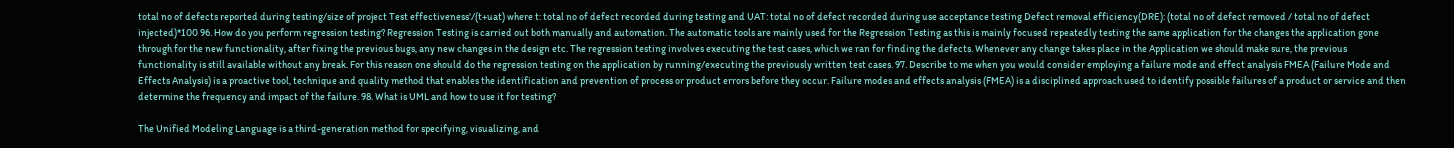total no of defects reported during testing/size of project Test effectiveness'/(t+uat) where t: total no of defect recorded during testing and UAT: total no of defect recorded during use acceptance testing Defect removal efficiency(DRE): (total no of defect removed / total no of defect injected)*100 96. How do you perform regression testing? Regression Testing is carried out both manually and automation. The automatic tools are mainly used for the Regression Testing as this is mainly focused repeatedly testing the same application for the changes the application gone through for the new functionality, after fixing the previous bugs, any new changes in the design etc. The regression testing involves executing the test cases, which we ran for finding the defects. Whenever any change takes place in the Application we should make sure, the previous functionality is still available without any break. For this reason one should do the regression testing on the application by running/executing the previously written test cases. 97. Describe to me when you would consider employing a failure mode and effect analysis FMEA (Failure Mode and Effects Analysis) is a proactive tool, technique and quality method that enables the identification and prevention of process or product errors before they occur. Failure modes and effects analysis (FMEA) is a disciplined approach used to identify possible failures of a product or service and then determine the frequency and impact of the failure. 98. What is UML and how to use it for testing?

The Unified Modeling Language is a third-generation method for specifying, visualizing, and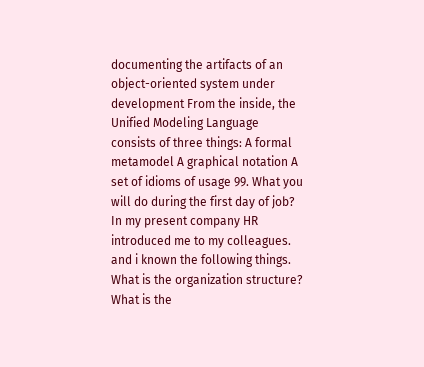documenting the artifacts of an object-oriented system under development From the inside, the Unified Modeling Language consists of three things: A formal metamodel A graphical notation A set of idioms of usage 99. What you will do during the first day of job? In my present company HR introduced me to my colleagues. and i known the following things. What is the organization structure? What is the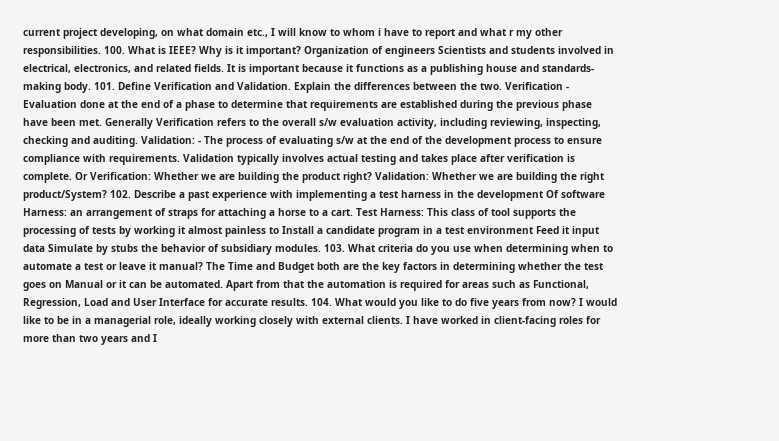current project developing, on what domain etc., I will know to whom i have to report and what r my other responsibilities. 100. What is IEEE? Why is it important? Organization of engineers Scientists and students involved in electrical, electronics, and related fields. It is important because it functions as a publishing house and standards-making body. 101. Define Verification and Validation. Explain the differences between the two. Verification - Evaluation done at the end of a phase to determine that requirements are established during the previous phase have been met. Generally Verification refers to the overall s/w evaluation activity, including reviewing, inspecting, checking and auditing. Validation: - The process of evaluating s/w at the end of the development process to ensure compliance with requirements. Validation typically involves actual testing and takes place after verification is complete. Or Verification: Whether we are building the product right? Validation: Whether we are building the right product/System? 102. Describe a past experience with implementing a test harness in the development Of software Harness: an arrangement of straps for attaching a horse to a cart. Test Harness: This class of tool supports the processing of tests by working it almost painless to Install a candidate program in a test environment Feed it input data Simulate by stubs the behavior of subsidiary modules. 103. What criteria do you use when determining when to automate a test or leave it manual? The Time and Budget both are the key factors in determining whether the test goes on Manual or it can be automated. Apart from that the automation is required for areas such as Functional, Regression, Load and User Interface for accurate results. 104. What would you like to do five years from now? I would like to be in a managerial role, ideally working closely with external clients. I have worked in client-facing roles for more than two years and I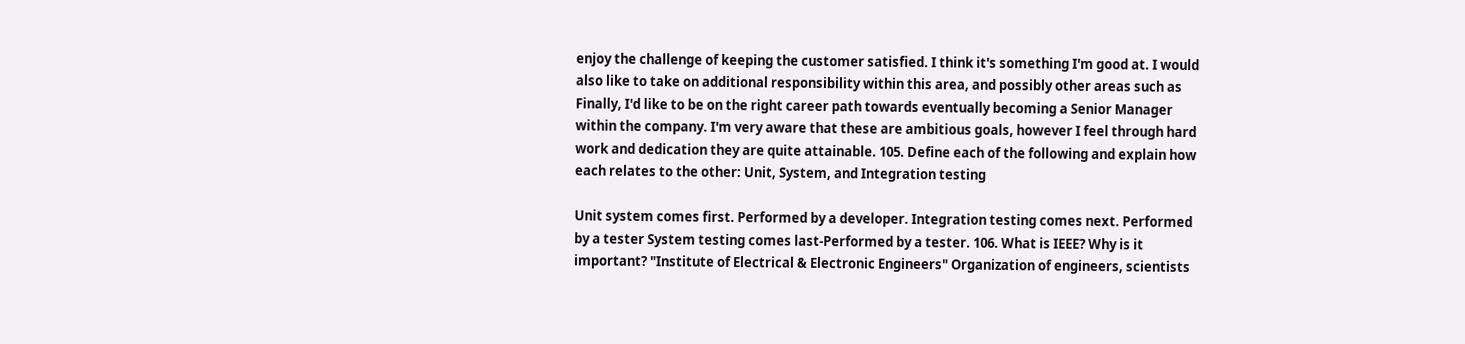enjoy the challenge of keeping the customer satisfied. I think it's something I'm good at. I would also like to take on additional responsibility within this area, and possibly other areas such as Finally, I'd like to be on the right career path towards eventually becoming a Senior Manager within the company. I'm very aware that these are ambitious goals, however I feel through hard work and dedication they are quite attainable. 105. Define each of the following and explain how each relates to the other: Unit, System, and Integration testing

Unit system comes first. Performed by a developer. Integration testing comes next. Performed by a tester System testing comes last-Performed by a tester. 106. What is IEEE? Why is it important? "Institute of Electrical & Electronic Engineers" Organization of engineers, scientists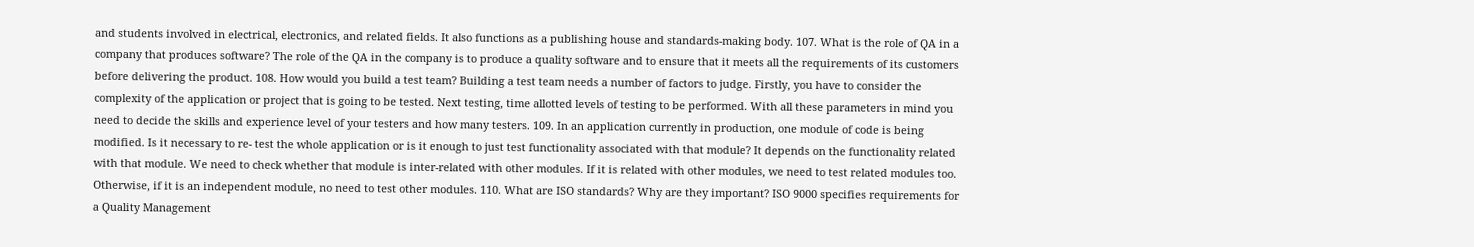and students involved in electrical, electronics, and related fields. It also functions as a publishing house and standards-making body. 107. What is the role of QA in a company that produces software? The role of the QA in the company is to produce a quality software and to ensure that it meets all the requirements of its customers before delivering the product. 108. How would you build a test team? Building a test team needs a number of factors to judge. Firstly, you have to consider the complexity of the application or project that is going to be tested. Next testing, time allotted levels of testing to be performed. With all these parameters in mind you need to decide the skills and experience level of your testers and how many testers. 109. In an application currently in production, one module of code is being modified. Is it necessary to re- test the whole application or is it enough to just test functionality associated with that module? It depends on the functionality related with that module. We need to check whether that module is inter-related with other modules. If it is related with other modules, we need to test related modules too. Otherwise, if it is an independent module, no need to test other modules. 110. What are ISO standards? Why are they important? ISO 9000 specifies requirements for a Quality Management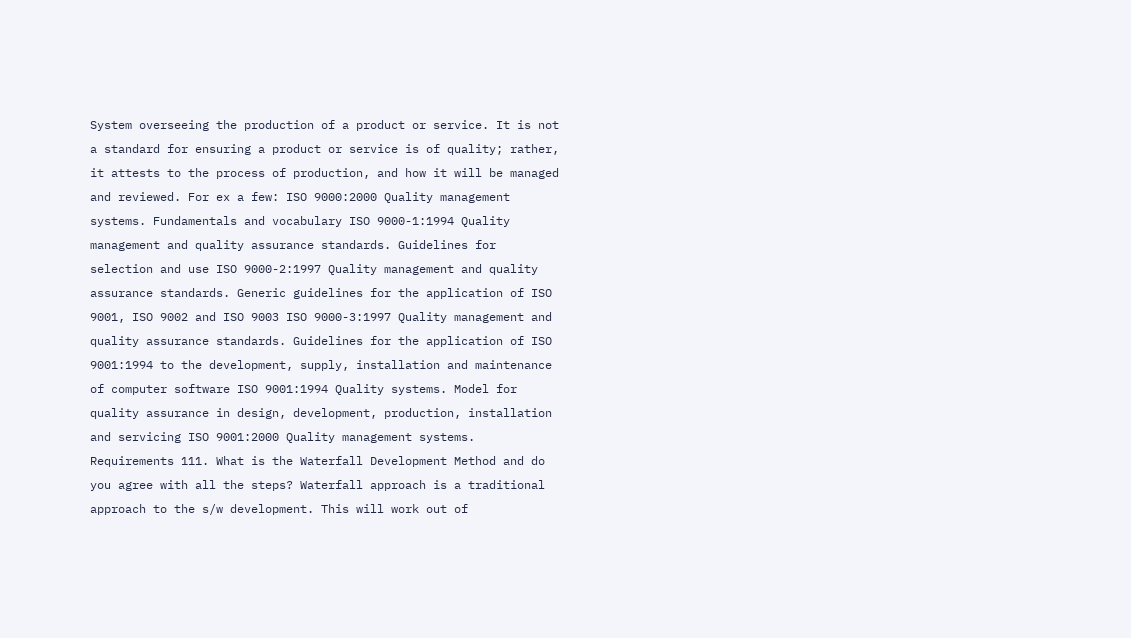System overseeing the production of a product or service. It is not a standard for ensuring a product or service is of quality; rather, it attests to the process of production, and how it will be managed and reviewed. For ex a few: ISO 9000:2000 Quality management systems. Fundamentals and vocabulary ISO 9000-1:1994 Quality management and quality assurance standards. Guidelines for selection and use ISO 9000-2:1997 Quality management and quality assurance standards. Generic guidelines for the application of ISO 9001, ISO 9002 and ISO 9003 ISO 9000-3:1997 Quality management and quality assurance standards. Guidelines for the application of ISO 9001:1994 to the development, supply, installation and maintenance of computer software ISO 9001:1994 Quality systems. Model for quality assurance in design, development, production, installation and servicing ISO 9001:2000 Quality management systems. Requirements 111. What is the Waterfall Development Method and do you agree with all the steps? Waterfall approach is a traditional approach to the s/w development. This will work out of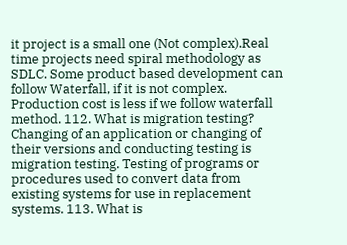it project is a small one (Not complex).Real time projects need spiral methodology as SDLC. Some product based development can follow Waterfall, if it is not complex. Production cost is less if we follow waterfall method. 112. What is migration testing? Changing of an application or changing of their versions and conducting testing is migration testing. Testing of programs or procedures used to convert data from existing systems for use in replacement systems. 113. What is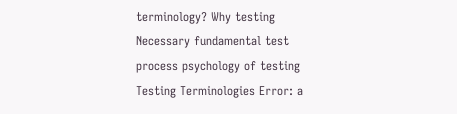terminology? Why testing Necessary fundamental test process psychology of testing Testing Terminologies Error: a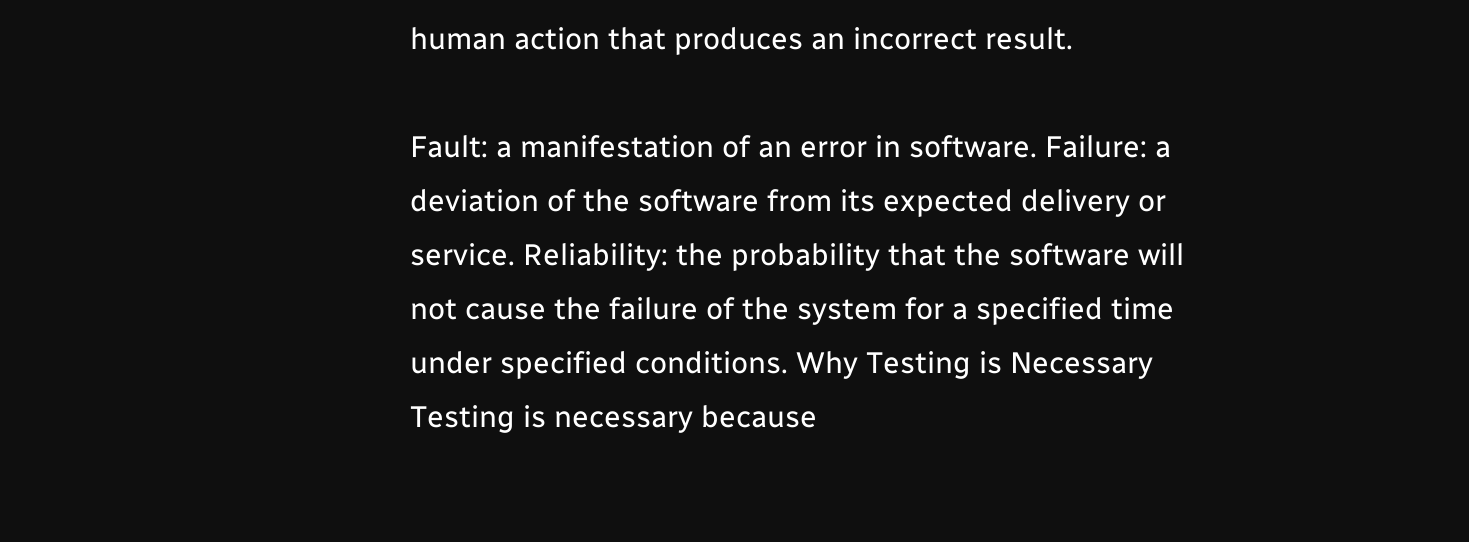human action that produces an incorrect result.

Fault: a manifestation of an error in software. Failure: a deviation of the software from its expected delivery or service. Reliability: the probability that the software will not cause the failure of the system for a specified time under specified conditions. Why Testing is Necessary Testing is necessary because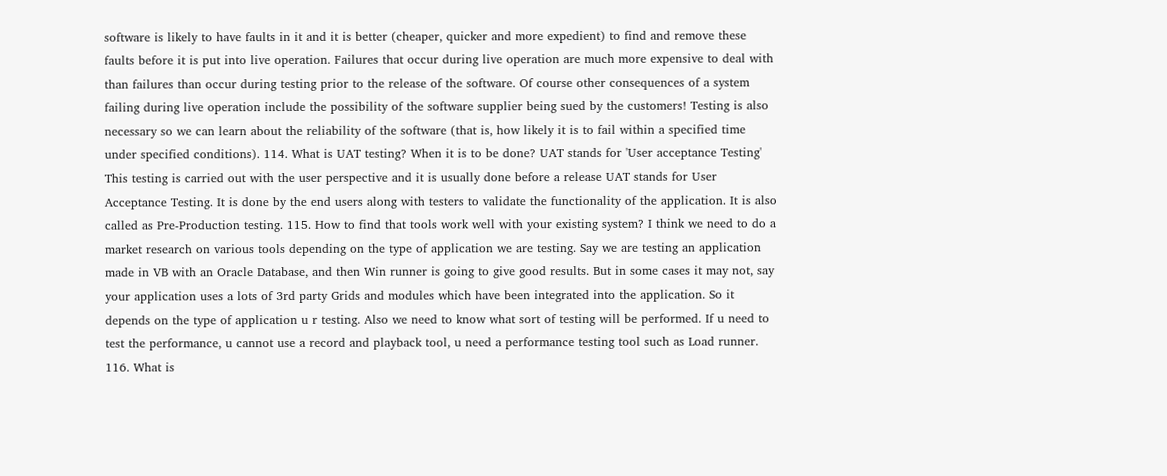software is likely to have faults in it and it is better (cheaper, quicker and more expedient) to find and remove these faults before it is put into live operation. Failures that occur during live operation are much more expensive to deal with than failures than occur during testing prior to the release of the software. Of course other consequences of a system failing during live operation include the possibility of the software supplier being sued by the customers! Testing is also necessary so we can learn about the reliability of the software (that is, how likely it is to fail within a specified time under specified conditions). 114. What is UAT testing? When it is to be done? UAT stands for 'User acceptance Testing' This testing is carried out with the user perspective and it is usually done before a release UAT stands for User Acceptance Testing. It is done by the end users along with testers to validate the functionality of the application. It is also called as Pre-Production testing. 115. How to find that tools work well with your existing system? I think we need to do a market research on various tools depending on the type of application we are testing. Say we are testing an application made in VB with an Oracle Database, and then Win runner is going to give good results. But in some cases it may not, say your application uses a lots of 3rd party Grids and modules which have been integrated into the application. So it depends on the type of application u r testing. Also we need to know what sort of testing will be performed. If u need to test the performance, u cannot use a record and playback tool, u need a performance testing tool such as Load runner. 116. What is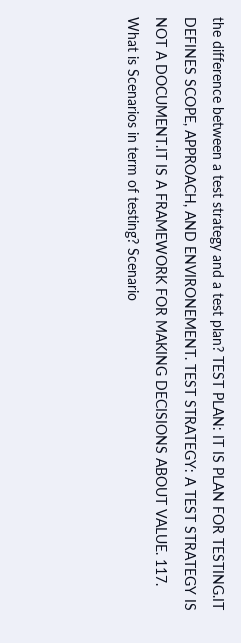the difference between a test strategy and a test plan? TEST PLAN: IT IS PLAN FOR TESTING.IT DEFINES SCOPE, APPROACH, AND ENVIRONEMENT. TEST STRATEGY: A TEST STRATEGY IS NOT A DOCUMENT.IT IS A FRAMEWORK FOR MAKING DECISIONS ABOUT VALUE. 117. What is Scenarios in term of testing? Scenario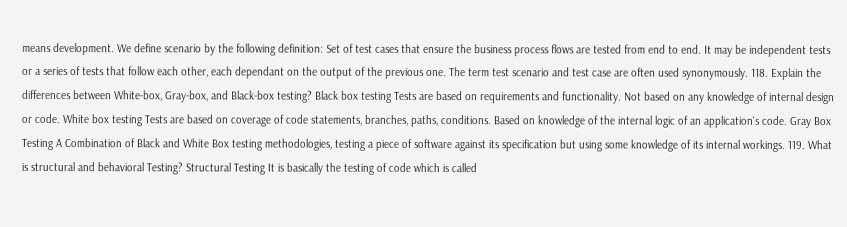means development. We define scenario by the following definition: Set of test cases that ensure the business process flows are tested from end to end. It may be independent tests or a series of tests that follow each other, each dependant on the output of the previous one. The term test scenario and test case are often used synonymously. 118. Explain the differences between White-box, Gray-box, and Black-box testing? Black box testing Tests are based on requirements and functionality. Not based on any knowledge of internal design or code. White box testing Tests are based on coverage of code statements, branches, paths, conditions. Based on knowledge of the internal logic of an application's code. Gray Box Testing A Combination of Black and White Box testing methodologies, testing a piece of software against its specification but using some knowledge of its internal workings. 119. What is structural and behavioral Testing? Structural Testing It is basically the testing of code which is called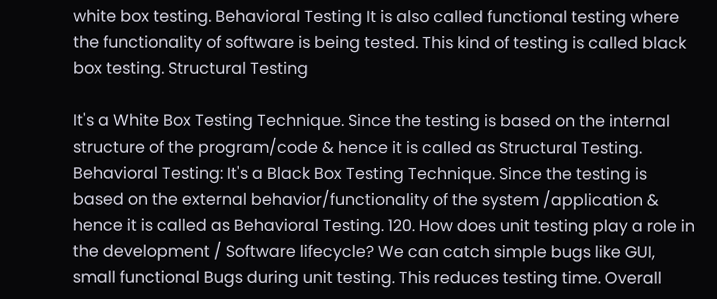white box testing. Behavioral Testing It is also called functional testing where the functionality of software is being tested. This kind of testing is called black box testing. Structural Testing

It's a White Box Testing Technique. Since the testing is based on the internal structure of the program/code & hence it is called as Structural Testing. Behavioral Testing: It's a Black Box Testing Technique. Since the testing is based on the external behavior/functionality of the system /application & hence it is called as Behavioral Testing. 120. How does unit testing play a role in the development / Software lifecycle? We can catch simple bugs like GUI, small functional Bugs during unit testing. This reduces testing time. Overall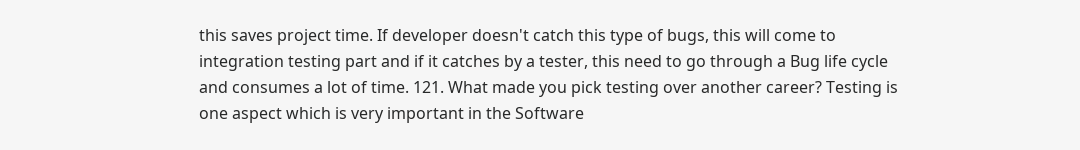this saves project time. If developer doesn't catch this type of bugs, this will come to integration testing part and if it catches by a tester, this need to go through a Bug life cycle and consumes a lot of time. 121. What made you pick testing over another career? Testing is one aspect which is very important in the Software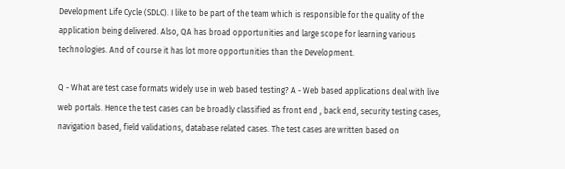Development Life Cycle (SDLC). I like to be part of the team which is responsible for the quality of the application being delivered. Also, QA has broad opportunities and large scope for learning various technologies. And of course it has lot more opportunities than the Development.

Q - What are test case formats widely use in web based testing? A - Web based applications deal with live web portals. Hence the test cases can be broadly classified as front end , back end, security testing cases, navigation based, field validations, database related cases. The test cases are written based on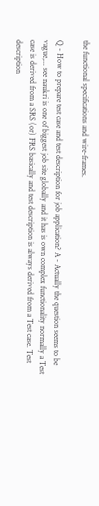the functional specifications and wire-frames.

Q - How to prepare test case and test description for job application? A - Actually the question seems to be vague,... see naukri is one of biggest job site globally and it has is own complex functionality normally a Test case is derived from a SRS (or) FRS basically and test description is always derived from a Test case. Test description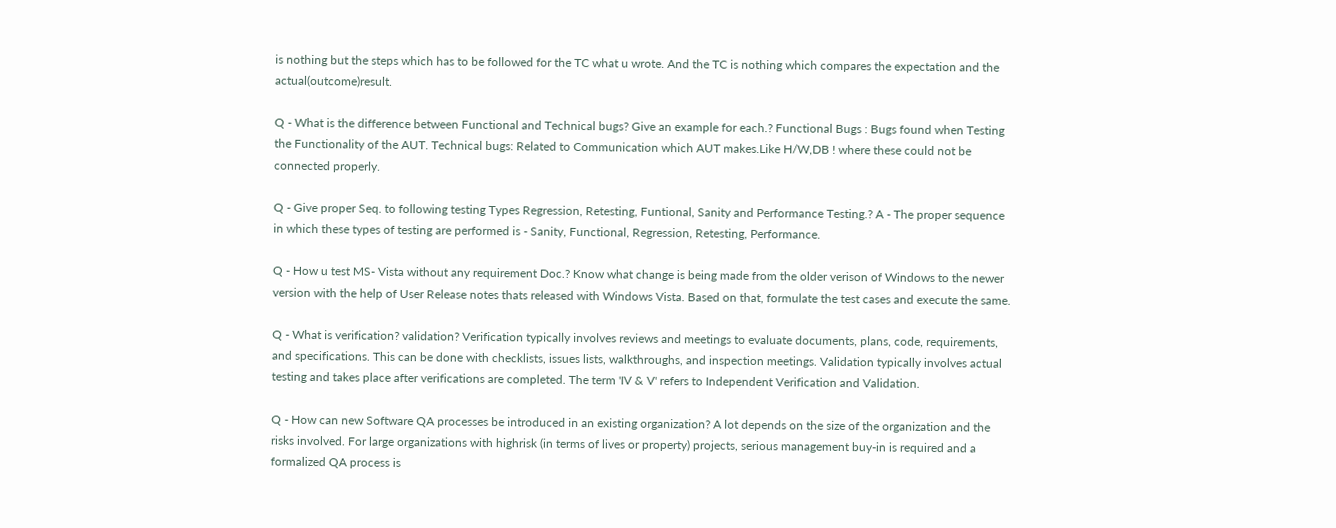is nothing but the steps which has to be followed for the TC what u wrote. And the TC is nothing which compares the expectation and the actual(outcome)result.

Q - What is the difference between Functional and Technical bugs? Give an example for each.? Functional Bugs : Bugs found when Testing the Functionality of the AUT. Technical bugs: Related to Communication which AUT makes.Like H/W,DB ! where these could not be connected properly.

Q - Give proper Seq. to following testing Types Regression, Retesting, Funtional, Sanity and Performance Testing.? A - The proper sequence in which these types of testing are performed is - Sanity, Functional, Regression, Retesting, Performance.

Q - How u test MS- Vista without any requirement Doc.? Know what change is being made from the older verison of Windows to the newer version with the help of User Release notes thats released with Windows Vista. Based on that, formulate the test cases and execute the same.

Q - What is verification? validation? Verification typically involves reviews and meetings to evaluate documents, plans, code, requirements, and specifications. This can be done with checklists, issues lists, walkthroughs, and inspection meetings. Validation typically involves actual testing and takes place after verifications are completed. The term 'IV & V' refers to Independent Verification and Validation.

Q - How can new Software QA processes be introduced in an existing organization? A lot depends on the size of the organization and the risks involved. For large organizations with highrisk (in terms of lives or property) projects, serious management buy-in is required and a formalized QA process is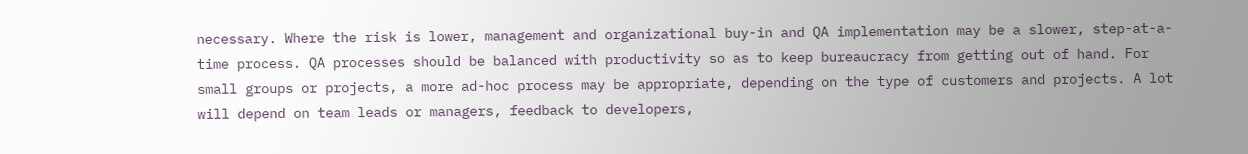necessary. Where the risk is lower, management and organizational buy-in and QA implementation may be a slower, step-at-a-time process. QA processes should be balanced with productivity so as to keep bureaucracy from getting out of hand. For small groups or projects, a more ad-hoc process may be appropriate, depending on the type of customers and projects. A lot will depend on team leads or managers, feedback to developers,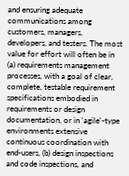and ensuring adequate communications among customers, managers, developers, and testers. The most value for effort will often be in (a) requirements management processes, with a goal of clear, complete, testable requirement specifications embodied in requirements or design documentation, or in 'agile'-type environments extensive continuous coordination with end-users, (b) design inspections and code inspections, and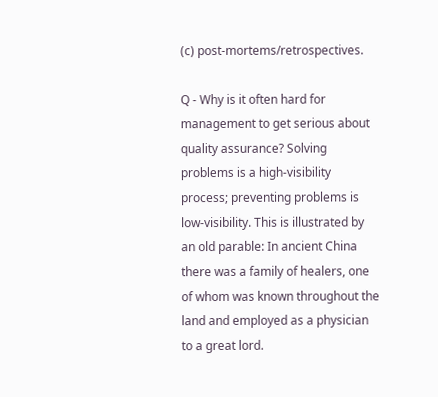(c) post-mortems/retrospectives.

Q - Why is it often hard for management to get serious about quality assurance? Solving problems is a high-visibility process; preventing problems is low-visibility. This is illustrated by an old parable: In ancient China there was a family of healers, one of whom was known throughout the land and employed as a physician to a great lord.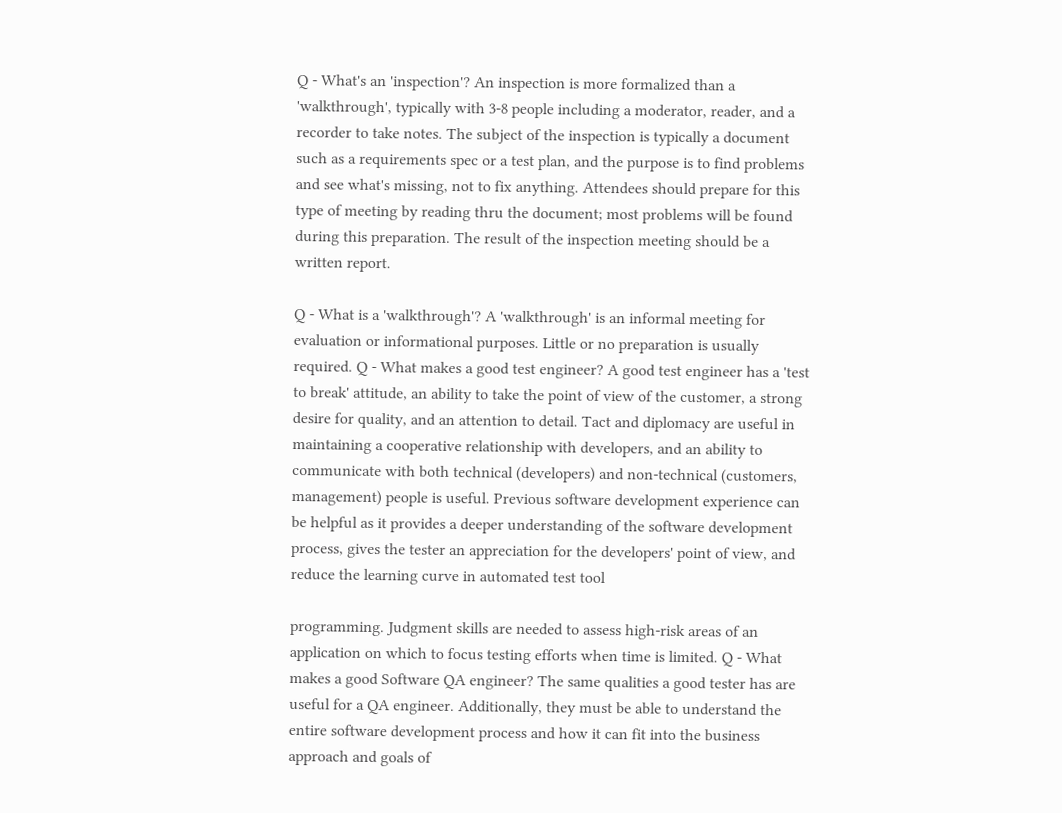Q - What's an 'inspection'? An inspection is more formalized than a 'walkthrough', typically with 3-8 people including a moderator, reader, and a recorder to take notes. The subject of the inspection is typically a document such as a requirements spec or a test plan, and the purpose is to find problems and see what's missing, not to fix anything. Attendees should prepare for this type of meeting by reading thru the document; most problems will be found during this preparation. The result of the inspection meeting should be a written report.

Q - What is a 'walkthrough'? A 'walkthrough' is an informal meeting for evaluation or informational purposes. Little or no preparation is usually required. Q - What makes a good test engineer? A good test engineer has a 'test to break' attitude, an ability to take the point of view of the customer, a strong desire for quality, and an attention to detail. Tact and diplomacy are useful in maintaining a cooperative relationship with developers, and an ability to communicate with both technical (developers) and non-technical (customers, management) people is useful. Previous software development experience can be helpful as it provides a deeper understanding of the software development process, gives the tester an appreciation for the developers' point of view, and reduce the learning curve in automated test tool

programming. Judgment skills are needed to assess high-risk areas of an application on which to focus testing efforts when time is limited. Q - What makes a good Software QA engineer? The same qualities a good tester has are useful for a QA engineer. Additionally, they must be able to understand the entire software development process and how it can fit into the business approach and goals of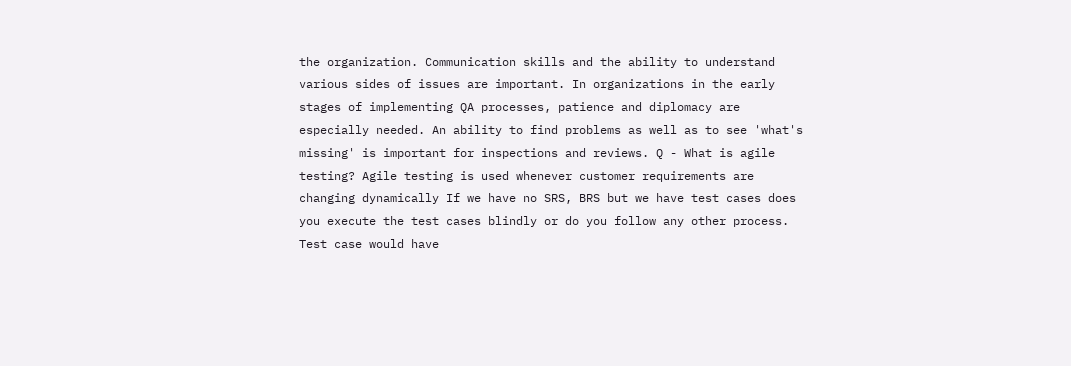the organization. Communication skills and the ability to understand various sides of issues are important. In organizations in the early stages of implementing QA processes, patience and diplomacy are especially needed. An ability to find problems as well as to see 'what's missing' is important for inspections and reviews. Q - What is agile testing? Agile testing is used whenever customer requirements are changing dynamically If we have no SRS, BRS but we have test cases does you execute the test cases blindly or do you follow any other process. Test case would have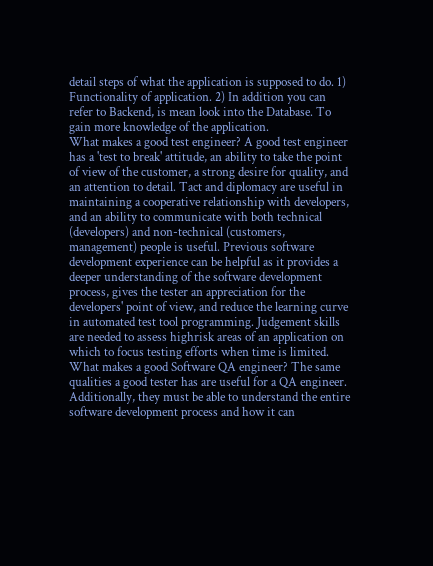detail steps of what the application is supposed to do. 1) Functionality of application. 2) In addition you can refer to Backend, is mean look into the Database. To gain more knowledge of the application.
What makes a good test engineer? A good test engineer has a 'test to break' attitude, an ability to take the point of view of the customer, a strong desire for quality, and an attention to detail. Tact and diplomacy are useful in maintaining a cooperative relationship with developers, and an ability to communicate with both technical (developers) and non-technical (customers, management) people is useful. Previous software development experience can be helpful as it provides a deeper understanding of the software development process, gives the tester an appreciation for the developers' point of view, and reduce the learning curve in automated test tool programming. Judgement skills are needed to assess highrisk areas of an application on which to focus testing efforts when time is limited. What makes a good Software QA engineer? The same qualities a good tester has are useful for a QA engineer. Additionally, they must be able to understand the entire software development process and how it can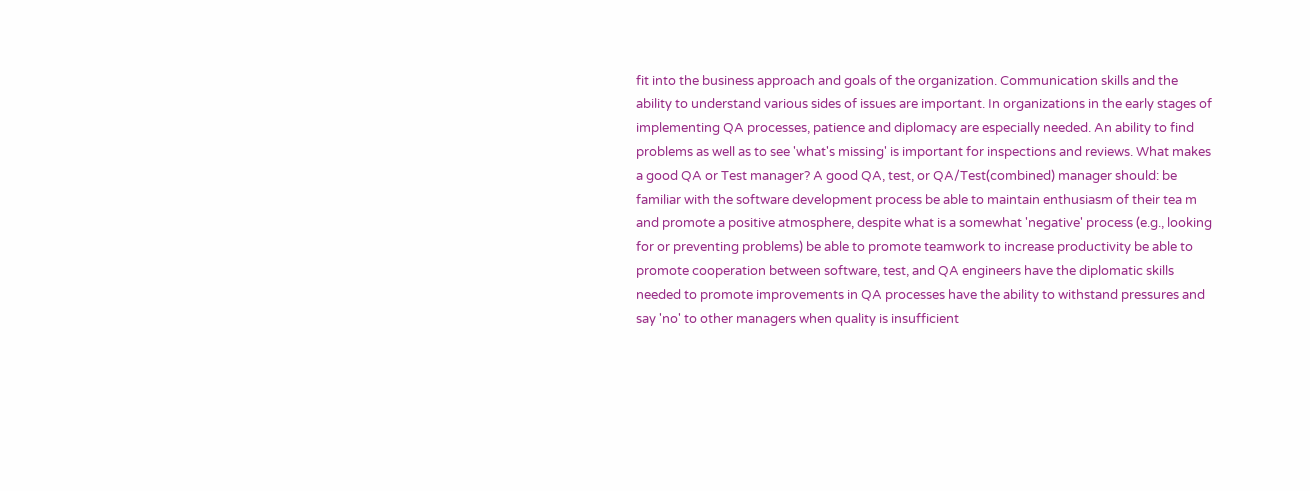fit into the business approach and goals of the organization. Communication skills and the ability to understand various sides of issues are important. In organizations in the early stages of implementing QA processes, patience and diplomacy are especially needed. An ability to find problems as well as to see 'what's missing' is important for inspections and reviews. What makes a good QA or Test manager? A good QA, test, or QA/Test(combined) manager should: be familiar with the software development process be able to maintain enthusiasm of their tea m and promote a positive atmosphere, despite what is a somewhat 'negative' process (e.g., looking for or preventing problems) be able to promote teamwork to increase productivity be able to promote cooperation between software, test, and QA engineers have the diplomatic skills needed to promote improvements in QA processes have the ability to withstand pressures and say 'no' to other managers when quality is insufficient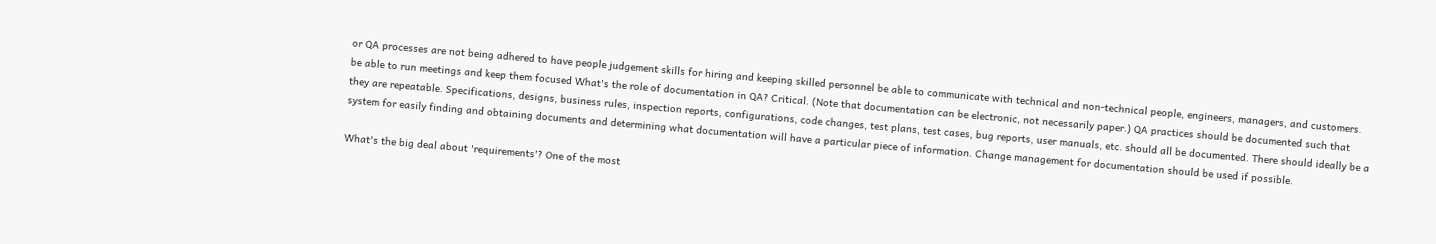or QA processes are not being adhered to have people judgement skills for hiring and keeping skilled personnel be able to communicate with technical and non-technical people, engineers, managers, and customers. be able to run meetings and keep them focused What's the role of documentation in QA? Critical. (Note that documentation can be electronic, not necessarily paper.) QA practices should be documented such that they are repeatable. Specifications, designs, business rules, inspection reports, configurations, code changes, test plans, test cases, bug reports, user manuals, etc. should all be documented. There should ideally be a system for easily finding and obtaining documents and determining what documentation will have a particular piece of information. Change management for documentation should be used if possible.

What's the big deal about 'requirements'? One of the most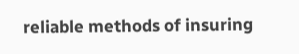reliable methods of insuring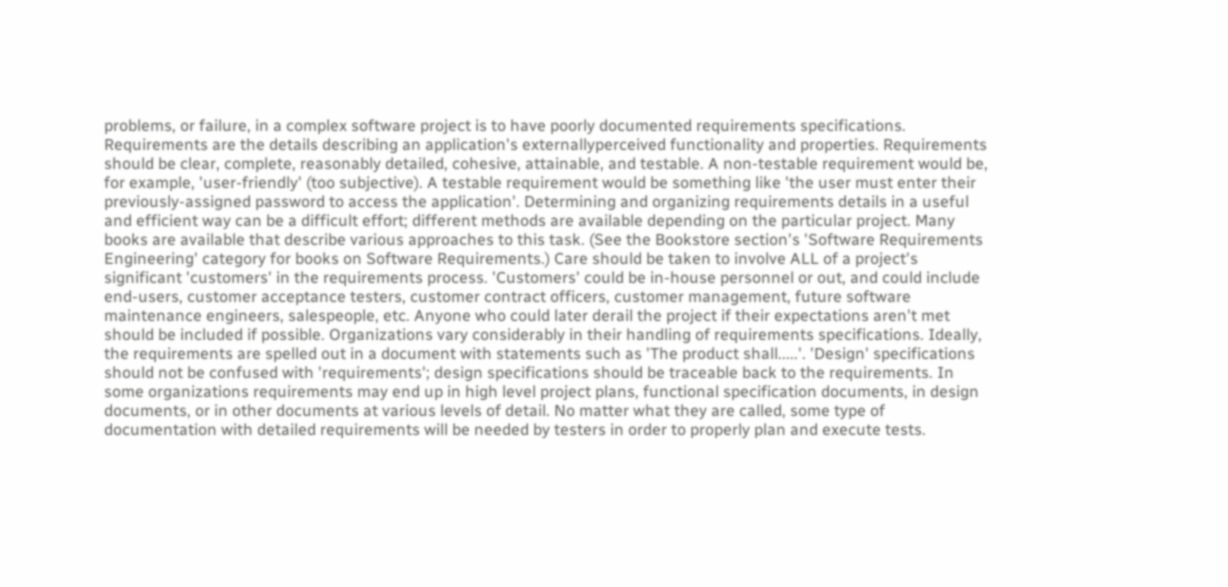problems, or failure, in a complex software project is to have poorly documented requirements specifications. Requirements are the details describing an application's externallyperceived functionality and properties. Requirements should be clear, complete, reasonably detailed, cohesive, attainable, and testable. A non-testable requirement would be, for example, 'user-friendly' (too subjective). A testable requirement would be something like 'the user must enter their previously-assigned password to access the application'. Determining and organizing requirements details in a useful and efficient way can be a difficult effort; different methods are available depending on the particular project. Many books are available that describe various approaches to this task. (See the Bookstore section's 'Software Requirements Engineering' category for books on Software Requirements.) Care should be taken to involve ALL of a project's significant 'customers' in the requirements process. 'Customers' could be in-house personnel or out, and could include end-users, customer acceptance testers, customer contract officers, customer management, future software maintenance engineers, salespeople, etc. Anyone who could later derail the project if their expectations aren't met should be included if possible. Organizations vary considerably in their handling of requirements specifications. Ideally, the requirements are spelled out in a document with statements such as 'The product shall.....'. 'Design' specifications should not be confused with 'requirements'; design specifications should be traceable back to the requirements. In some organizations requirements may end up in high level project plans, functional specification documents, in design documents, or in other documents at various levels of detail. No matter what they are called, some type of documentation with detailed requirements will be needed by testers in order to properly plan and execute tests.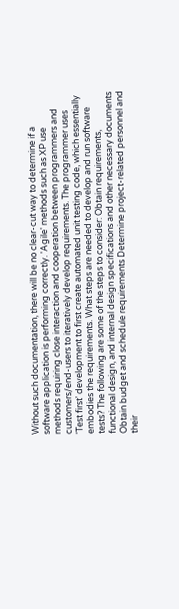Without such documentation, there will be no clear-cut way to determine if a software application is performing correctly. 'Agile' methods such as XP use methods requiring close interaction and cooperation between programmers and customers/end-users to iteratively develop requirements. The programmer uses 'Test first' development to first create automated unit testing code, which essentially embodies the requirements. What steps are needed to develop and run software tests? The following are some of the steps to consider: Obtain requirements, functional design, and internal design specifications and other necessary documents Obtain budget and schedule requirements Determine project-related personnel and their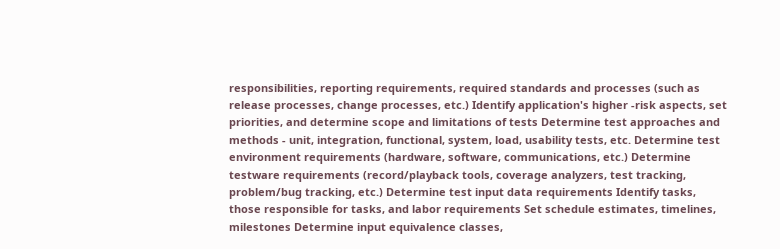responsibilities, reporting requirements, required standards and processes (such as release processes, change processes, etc.) Identify application's higher -risk aspects, set priorities, and determine scope and limitations of tests Determine test approaches and methods - unit, integration, functional, system, load, usability tests, etc. Determine test environment requirements (hardware, software, communications, etc.) Determine testware requirements (record/playback tools, coverage analyzers, test tracking, problem/bug tracking, etc.) Determine test input data requirements Identify tasks, those responsible for tasks, and labor requirements Set schedule estimates, timelines, milestones Determine input equivalence classes,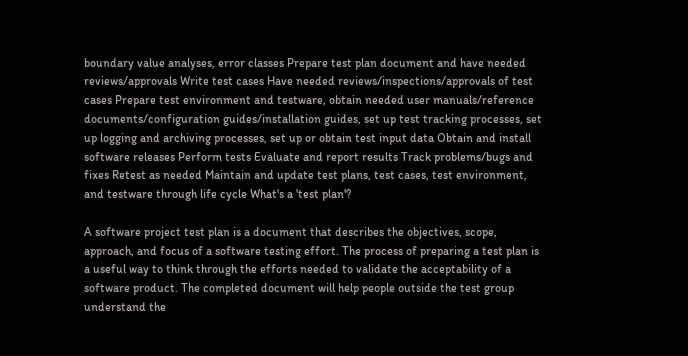boundary value analyses, error classes Prepare test plan document and have needed reviews/approvals Write test cases Have needed reviews/inspections/approvals of test cases Prepare test environment and testware, obtain needed user manuals/reference documents/configuration guides/installation guides, set up test tracking processes, set up logging and archiving processes, set up or obtain test input data Obtain and install software releases Perform tests Evaluate and report results Track problems/bugs and fixes Retest as needed Maintain and update test plans, test cases, test environment, and testware through life cycle What's a 'test plan'?

A software project test plan is a document that describes the objectives, scope, approach, and focus of a software testing effort. The process of preparing a test plan is a useful way to think through the efforts needed to validate the acceptability of a software product. The completed document will help people outside the test group understand the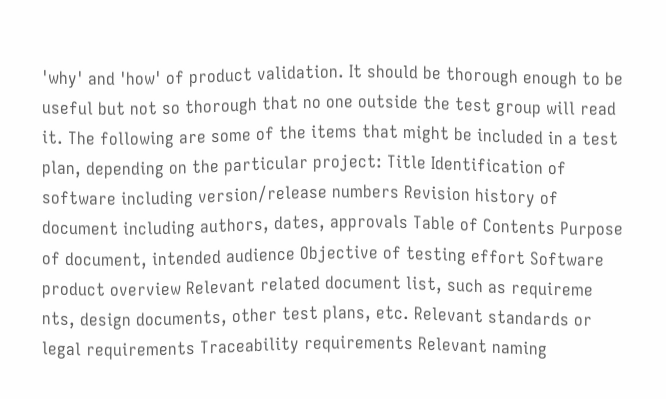'why' and 'how' of product validation. It should be thorough enough to be useful but not so thorough that no one outside the test group will read it. The following are some of the items that might be included in a test plan, depending on the particular project: Title Identification of software including version/release numbers Revision history of document including authors, dates, approvals Table of Contents Purpose of document, intended audience Objective of testing effort Software product overview Relevant related document list, such as requireme nts, design documents, other test plans, etc. Relevant standards or legal requirements Traceability requirements Relevant naming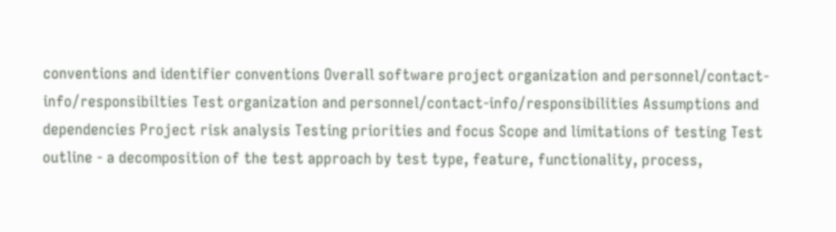conventions and identifier conventions Overall software project organization and personnel/contact-info/responsibilties Test organization and personnel/contact-info/responsibilities Assumptions and dependencies Project risk analysis Testing priorities and focus Scope and limitations of testing Test outline - a decomposition of the test approach by test type, feature, functionality, process,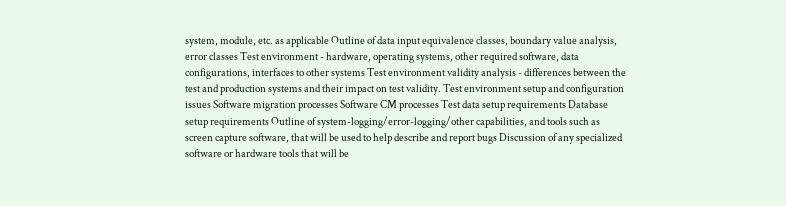system, module, etc. as applicable Outline of data input equivalence classes, boundary value analysis, error classes Test environment - hardware, operating systems, other required software, data configurations, interfaces to other systems Test environment validity analysis - differences between the test and production systems and their impact on test validity. Test environment setup and configuration issues Software migration processes Software CM processes Test data setup requirements Database setup requirements Outline of system-logging/error-logging/other capabilities, and tools such as screen capture software, that will be used to help describe and report bugs Discussion of any specialized software or hardware tools that will be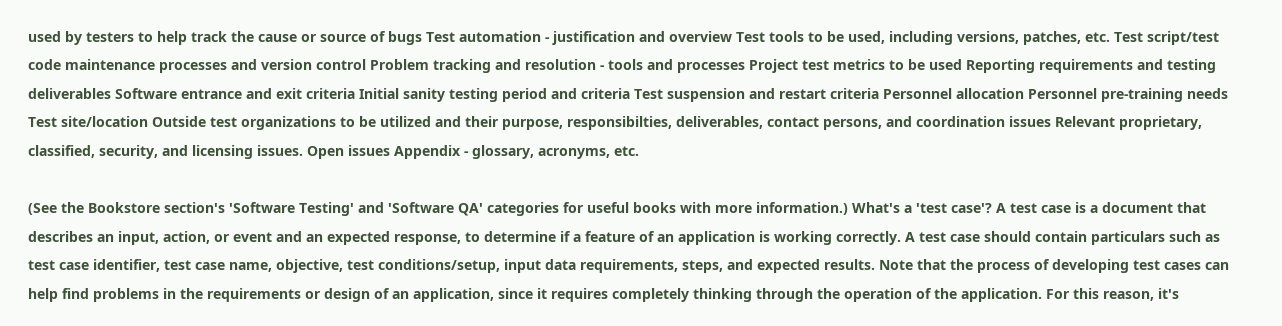used by testers to help track the cause or source of bugs Test automation - justification and overview Test tools to be used, including versions, patches, etc. Test script/test code maintenance processes and version control Problem tracking and resolution - tools and processes Project test metrics to be used Reporting requirements and testing deliverables Software entrance and exit criteria Initial sanity testing period and criteria Test suspension and restart criteria Personnel allocation Personnel pre-training needs Test site/location Outside test organizations to be utilized and their purpose, responsibilties, deliverables, contact persons, and coordination issues Relevant proprietary, classified, security, and licensing issues. Open issues Appendix - glossary, acronyms, etc.

(See the Bookstore section's 'Software Testing' and 'Software QA' categories for useful books with more information.) What's a 'test case'? A test case is a document that describes an input, action, or event and an expected response, to determine if a feature of an application is working correctly. A test case should contain particulars such as test case identifier, test case name, objective, test conditions/setup, input data requirements, steps, and expected results. Note that the process of developing test cases can help find problems in the requirements or design of an application, since it requires completely thinking through the operation of the application. For this reason, it's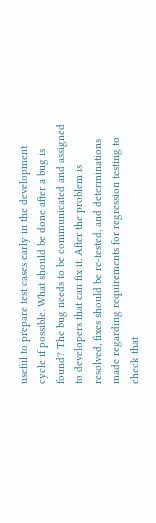useful to prepare test cases early in the development cycle if possible. What should be done after a bug is found? The bug needs to be communicated and assigned to developers that can fix it. After the problem is resolved, fixes should be re-tested, and determinations made regarding requirements for regression testing to check that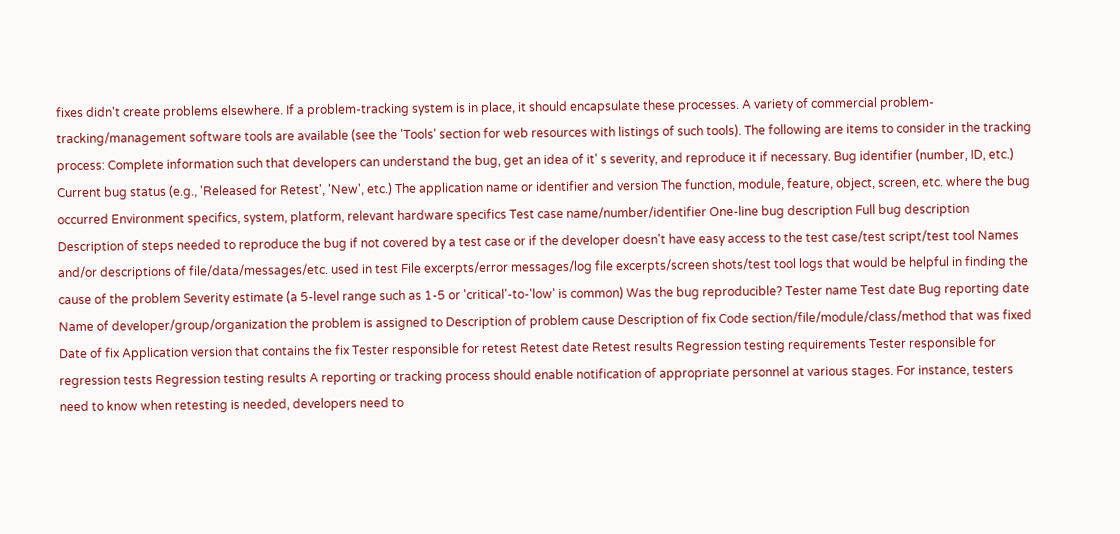fixes didn't create problems elsewhere. If a problem-tracking system is in place, it should encapsulate these processes. A variety of commercial problem-tracking/management software tools are available (see the 'Tools' section for web resources with listings of such tools). The following are items to consider in the tracking process: Complete information such that developers can understand the bug, get an idea of it' s severity, and reproduce it if necessary. Bug identifier (number, ID, etc.) Current bug status (e.g., 'Released for Retest', 'New', etc.) The application name or identifier and version The function, module, feature, object, screen, etc. where the bug occurred Environment specifics, system, platform, relevant hardware specifics Test case name/number/identifier One-line bug description Full bug description Description of steps needed to reproduce the bug if not covered by a test case or if the developer doesn't have easy access to the test case/test script/test tool Names and/or descriptions of file/data/messages/etc. used in test File excerpts/error messages/log file excerpts/screen shots/test tool logs that would be helpful in finding the cause of the problem Severity estimate (a 5-level range such as 1-5 or 'critical'-to-'low' is common) Was the bug reproducible? Tester name Test date Bug reporting date Name of developer/group/organization the problem is assigned to Description of problem cause Description of fix Code section/file/module/class/method that was fixed Date of fix Application version that contains the fix Tester responsible for retest Retest date Retest results Regression testing requirements Tester responsible for regression tests Regression testing results A reporting or tracking process should enable notification of appropriate personnel at various stages. For instance, testers need to know when retesting is needed, developers need to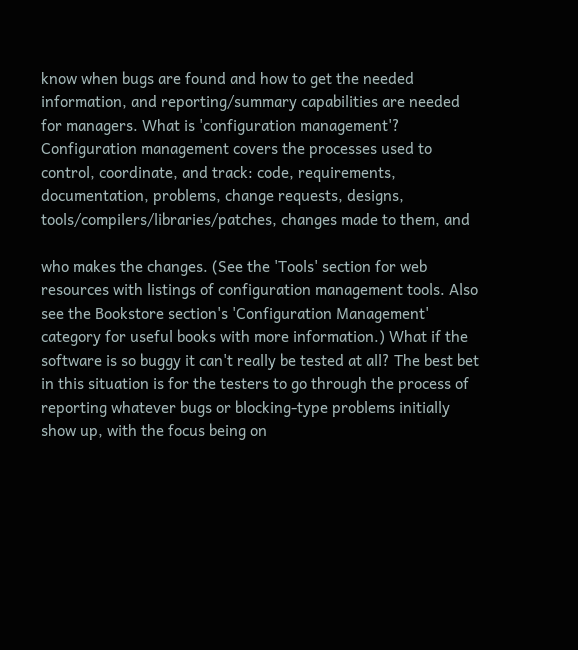know when bugs are found and how to get the needed information, and reporting/summary capabilities are needed for managers. What is 'configuration management'? Configuration management covers the processes used to control, coordinate, and track: code, requirements, documentation, problems, change requests, designs, tools/compilers/libraries/patches, changes made to them, and

who makes the changes. (See the 'Tools' section for web resources with listings of configuration management tools. Also see the Bookstore section's 'Configuration Management' category for useful books with more information.) What if the software is so buggy it can't really be tested at all? The best bet in this situation is for the testers to go through the process of reporting whatever bugs or blocking-type problems initially show up, with the focus being on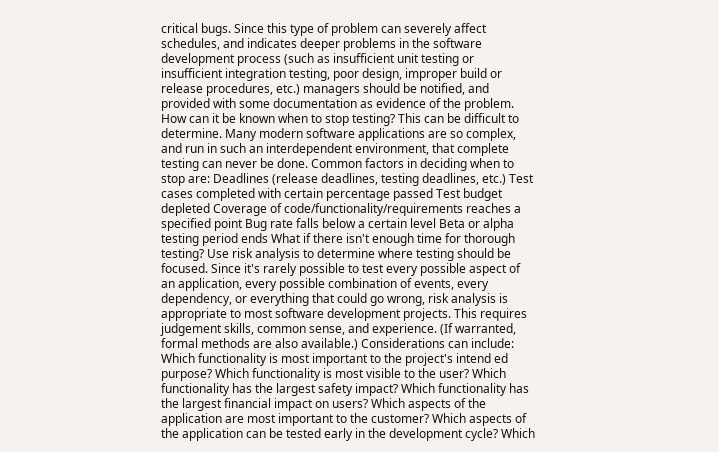critical bugs. Since this type of problem can severely affect schedules, and indicates deeper problems in the software development process (such as insufficient unit testing or insufficient integration testing, poor design, improper build or release procedures, etc.) managers should be notified, and provided with some documentation as evidence of the problem. How can it be known when to stop testing? This can be difficult to determine. Many modern software applications are so complex, and run in such an interdependent environment, that complete testing can never be done. Common factors in deciding when to stop are: Deadlines (release deadlines, testing deadlines, etc.) Test cases completed with certain percentage passed Test budget depleted Coverage of code/functionality/requirements reaches a specified point Bug rate falls below a certain level Beta or alpha testing period ends What if there isn't enough time for thorough testing? Use risk analysis to determine where testing should be focused. Since it's rarely possible to test every possible aspect of an application, every possible combination of events, every dependency, or everything that could go wrong, risk analysis is appropriate to most software development projects. This requires judgement skills, common sense, and experience. (If warranted, formal methods are also available.) Considerations can include: Which functionality is most important to the project's intend ed purpose? Which functionality is most visible to the user? Which functionality has the largest safety impact? Which functionality has the largest financial impact on users? Which aspects of the application are most important to the customer? Which aspects of the application can be tested early in the development cycle? Which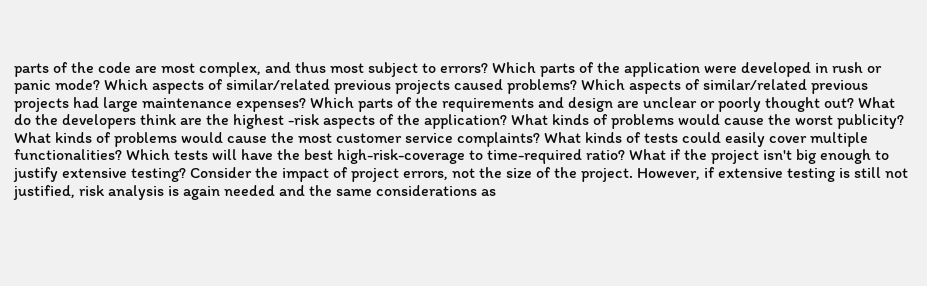parts of the code are most complex, and thus most subject to errors? Which parts of the application were developed in rush or panic mode? Which aspects of similar/related previous projects caused problems? Which aspects of similar/related previous projects had large maintenance expenses? Which parts of the requirements and design are unclear or poorly thought out? What do the developers think are the highest -risk aspects of the application? What kinds of problems would cause the worst publicity? What kinds of problems would cause the most customer service complaints? What kinds of tests could easily cover multiple functionalities? Which tests will have the best high-risk-coverage to time-required ratio? What if the project isn't big enough to justify extensive testing? Consider the impact of project errors, not the size of the project. However, if extensive testing is still not justified, risk analysis is again needed and the same considerations as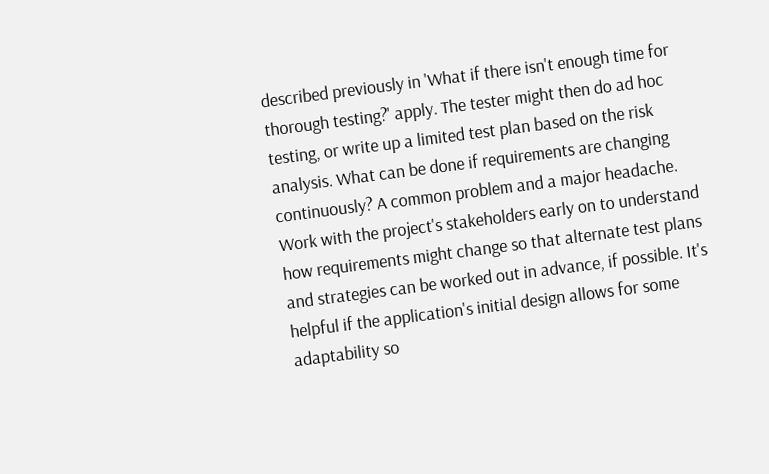described previously in 'What if there isn't enough time for thorough testing?' apply. The tester might then do ad hoc testing, or write up a limited test plan based on the risk analysis. What can be done if requirements are changing continuously? A common problem and a major headache. Work with the project's stakeholders early on to understand how requirements might change so that alternate test plans and strategies can be worked out in advance, if possible. It's helpful if the application's initial design allows for some adaptability so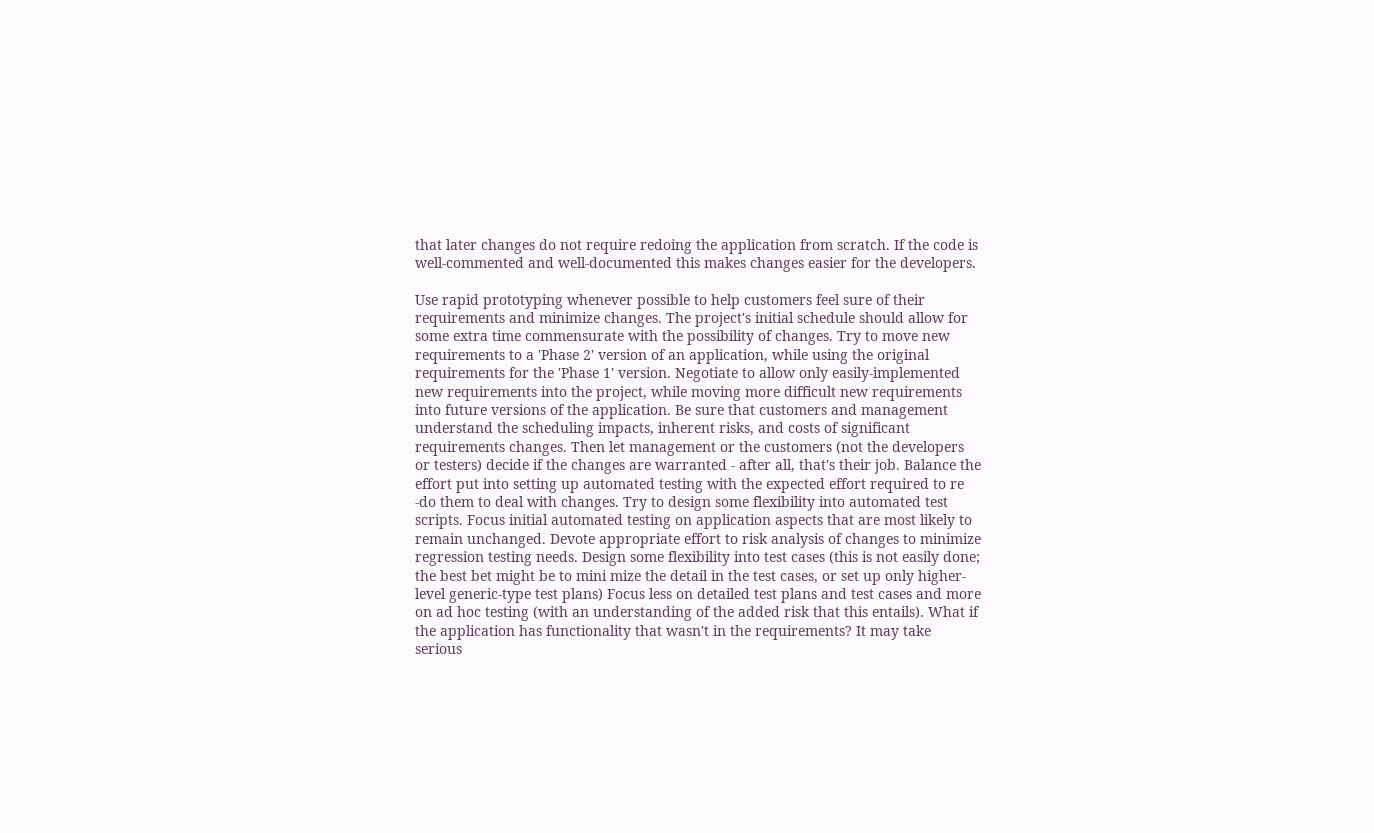that later changes do not require redoing the application from scratch. If the code is well-commented and well-documented this makes changes easier for the developers.

Use rapid prototyping whenever possible to help customers feel sure of their requirements and minimize changes. The project's initial schedule should allow for some extra time commensurate with the possibility of changes. Try to move new requirements to a 'Phase 2' version of an application, while using the original requirements for the 'Phase 1' version. Negotiate to allow only easily-implemented new requirements into the project, while moving more difficult new requirements into future versions of the application. Be sure that customers and management understand the scheduling impacts, inherent risks, and costs of significant requirements changes. Then let management or the customers (not the developers or testers) decide if the changes are warranted - after all, that's their job. Balance the effort put into setting up automated testing with the expected effort required to re -do them to deal with changes. Try to design some flexibility into automated test scripts. Focus initial automated testing on application aspects that are most likely to remain unchanged. Devote appropriate effort to risk analysis of changes to minimize regression testing needs. Design some flexibility into test cases (this is not easily done; the best bet might be to mini mize the detail in the test cases, or set up only higher-level generic-type test plans) Focus less on detailed test plans and test cases and more on ad hoc testing (with an understanding of the added risk that this entails). What if the application has functionality that wasn't in the requirements? It may take serious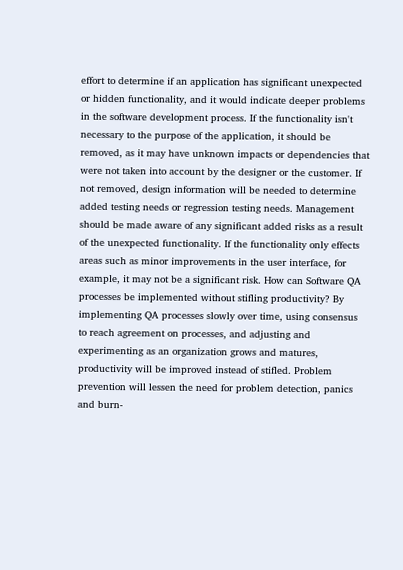effort to determine if an application has significant unexpected or hidden functionality, and it would indicate deeper problems in the software development process. If the functionality isn't necessary to the purpose of the application, it should be removed, as it may have unknown impacts or dependencies that were not taken into account by the designer or the customer. If not removed, design information will be needed to determine added testing needs or regression testing needs. Management should be made aware of any significant added risks as a result of the unexpected functionality. If the functionality only effects areas such as minor improvements in the user interface, for example, it may not be a significant risk. How can Software QA processes be implemented without stifling productivity? By implementing QA processes slowly over time, using consensus to reach agreement on processes, and adjusting and experimenting as an organization grows and matures, productivity will be improved instead of stifled. Problem prevention will lessen the need for problem detection, panics and burn-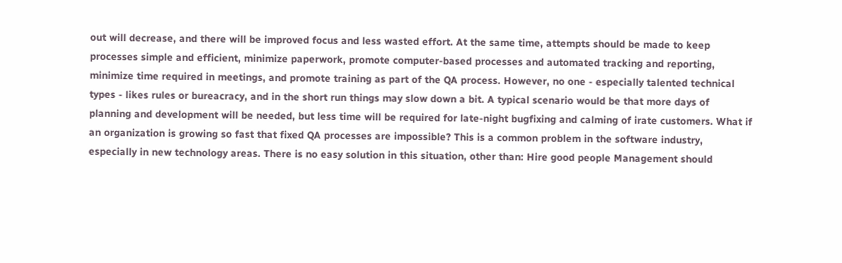out will decrease, and there will be improved focus and less wasted effort. At the same time, attempts should be made to keep processes simple and efficient, minimize paperwork, promote computer-based processes and automated tracking and reporting, minimize time required in meetings, and promote training as part of the QA process. However, no one - especially talented technical types - likes rules or bureacracy, and in the short run things may slow down a bit. A typical scenario would be that more days of planning and development will be needed, but less time will be required for late-night bugfixing and calming of irate customers. What if an organization is growing so fast that fixed QA processes are impossible? This is a common problem in the software industry, especially in new technology areas. There is no easy solution in this situation, other than: Hire good people Management should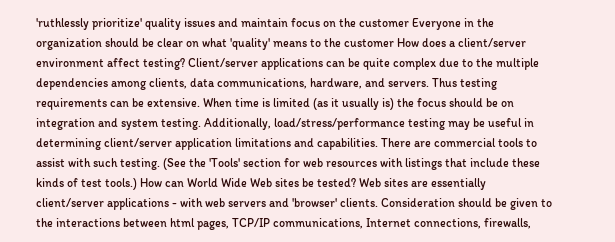'ruthlessly prioritize' quality issues and maintain focus on the customer Everyone in the organization should be clear on what 'quality' means to the customer How does a client/server environment affect testing? Client/server applications can be quite complex due to the multiple dependencies among clients, data communications, hardware, and servers. Thus testing requirements can be extensive. When time is limited (as it usually is) the focus should be on integration and system testing. Additionally, load/stress/performance testing may be useful in determining client/server application limitations and capabilities. There are commercial tools to assist with such testing. (See the 'Tools' section for web resources with listings that include these kinds of test tools.) How can World Wide Web sites be tested? Web sites are essentially client/server applications - with web servers and 'browser' clients. Consideration should be given to the interactions between html pages, TCP/IP communications, Internet connections, firewalls,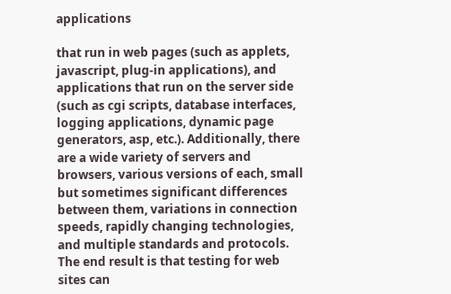applications

that run in web pages (such as applets, javascript, plug-in applications), and applications that run on the server side (such as cgi scripts, database interfaces, logging applications, dynamic page generators, asp, etc.). Additionally, there are a wide variety of servers and browsers, various versions of each, small but sometimes significant differences between them, variations in connection speeds, rapidly changing technologies, and multiple standards and protocols. The end result is that testing for web sites can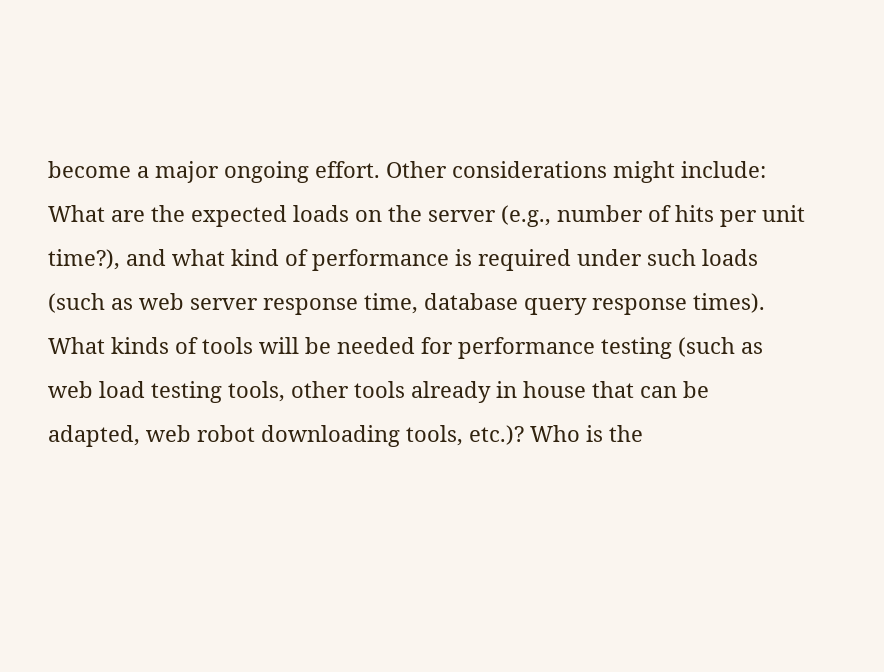become a major ongoing effort. Other considerations might include: What are the expected loads on the server (e.g., number of hits per unit time?), and what kind of performance is required under such loads (such as web server response time, database query response times). What kinds of tools will be needed for performance testing (such as web load testing tools, other tools already in house that can be adapted, web robot downloading tools, etc.)? Who is the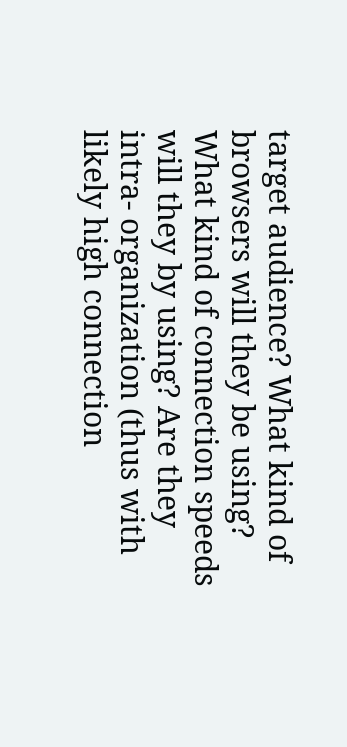target audience? What kind of browsers will they be using? What kind of connection speeds will they by using? Are they intra- organization (thus with likely high connection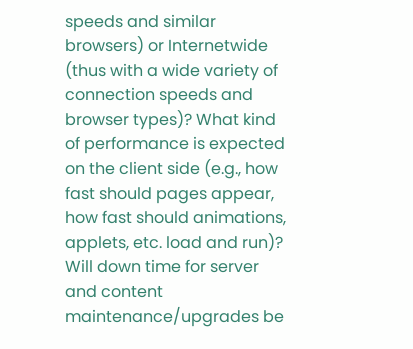speeds and similar browsers) or Internetwide (thus with a wide variety of connection speeds and browser types)? What kind of performance is expected on the client side (e.g., how fast should pages appear, how fast should animations, applets, etc. load and run)? Will down time for server and content maintenance/upgrades be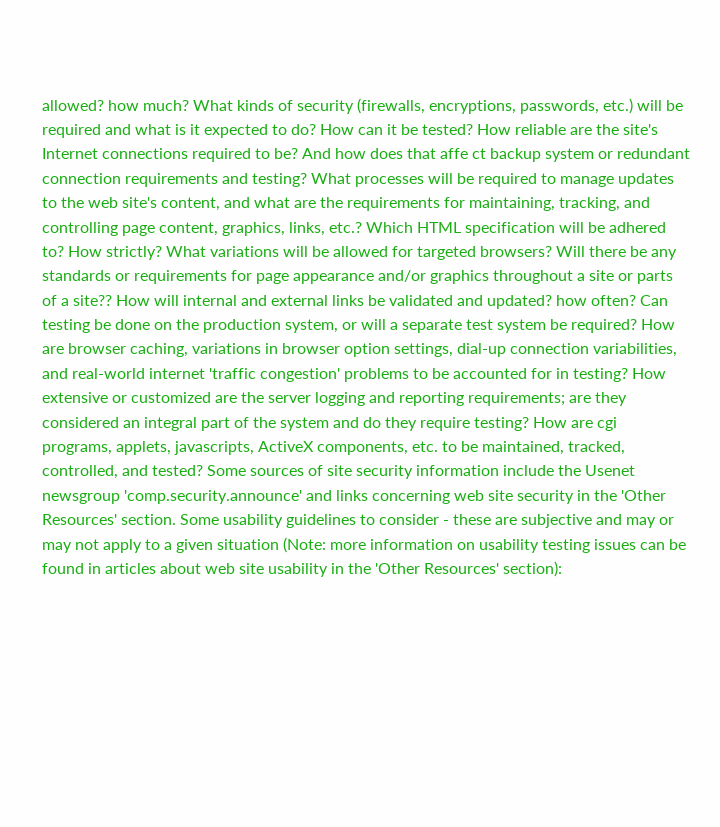allowed? how much? What kinds of security (firewalls, encryptions, passwords, etc.) will be required and what is it expected to do? How can it be tested? How reliable are the site's Internet connections required to be? And how does that affe ct backup system or redundant connection requirements and testing? What processes will be required to manage updates to the web site's content, and what are the requirements for maintaining, tracking, and controlling page content, graphics, links, etc.? Which HTML specification will be adhered to? How strictly? What variations will be allowed for targeted browsers? Will there be any standards or requirements for page appearance and/or graphics throughout a site or parts of a site?? How will internal and external links be validated and updated? how often? Can testing be done on the production system, or will a separate test system be required? How are browser caching, variations in browser option settings, dial-up connection variabilities, and real-world internet 'traffic congestion' problems to be accounted for in testing? How extensive or customized are the server logging and reporting requirements; are they considered an integral part of the system and do they require testing? How are cgi programs, applets, javascripts, ActiveX components, etc. to be maintained, tracked, controlled, and tested? Some sources of site security information include the Usenet newsgroup 'comp.security.announce' and links concerning web site security in the 'Other Resources' section. Some usability guidelines to consider - these are subjective and may or may not apply to a given situation (Note: more information on usability testing issues can be found in articles about web site usability in the 'Other Resources' section):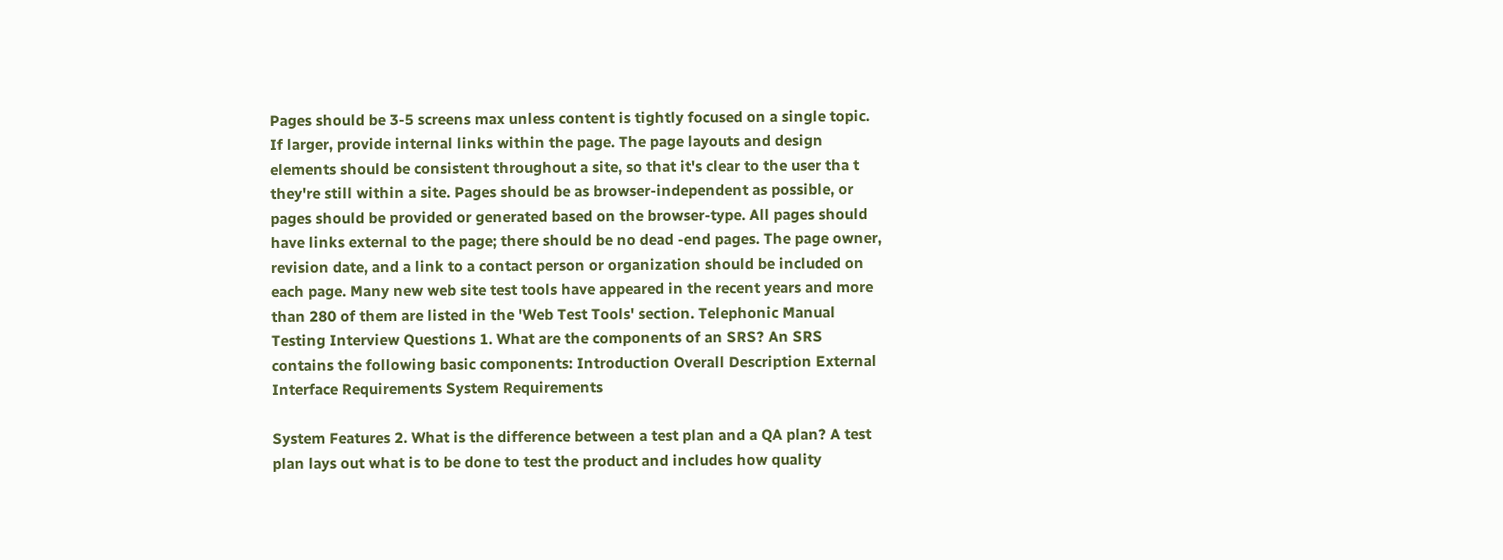Pages should be 3-5 screens max unless content is tightly focused on a single topic. If larger, provide internal links within the page. The page layouts and design elements should be consistent throughout a site, so that it's clear to the user tha t they're still within a site. Pages should be as browser-independent as possible, or pages should be provided or generated based on the browser-type. All pages should have links external to the page; there should be no dead -end pages. The page owner, revision date, and a link to a contact person or organization should be included on each page. Many new web site test tools have appeared in the recent years and more than 280 of them are listed in the 'Web Test Tools' section. Telephonic Manual Testing Interview Questions 1. What are the components of an SRS? An SRS contains the following basic components: Introduction Overall Description External Interface Requirements System Requirements

System Features 2. What is the difference between a test plan and a QA plan? A test plan lays out what is to be done to test the product and includes how quality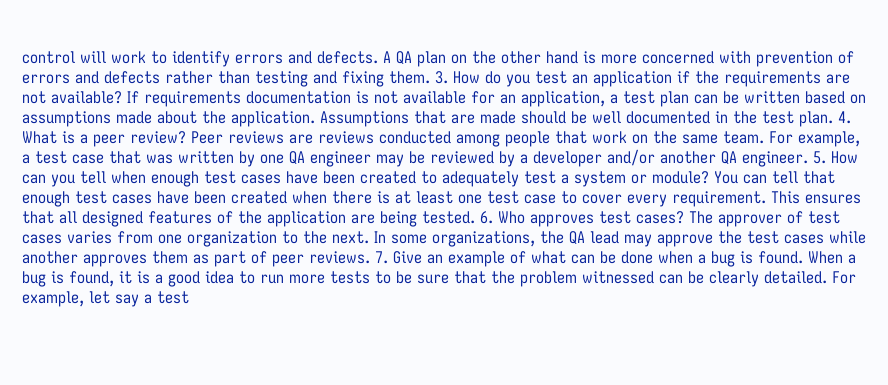control will work to identify errors and defects. A QA plan on the other hand is more concerned with prevention of errors and defects rather than testing and fixing them. 3. How do you test an application if the requirements are not available? If requirements documentation is not available for an application, a test plan can be written based on assumptions made about the application. Assumptions that are made should be well documented in the test plan. 4. What is a peer review? Peer reviews are reviews conducted among people that work on the same team. For example, a test case that was written by one QA engineer may be reviewed by a developer and/or another QA engineer. 5. How can you tell when enough test cases have been created to adequately test a system or module? You can tell that enough test cases have been created when there is at least one test case to cover every requirement. This ensures that all designed features of the application are being tested. 6. Who approves test cases? The approver of test cases varies from one organization to the next. In some organizations, the QA lead may approve the test cases while another approves them as part of peer reviews. 7. Give an example of what can be done when a bug is found. When a bug is found, it is a good idea to run more tests to be sure that the problem witnessed can be clearly detailed. For example, let say a test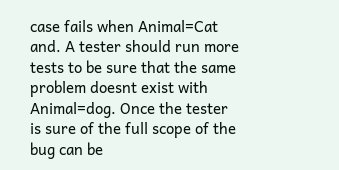case fails when Animal=Cat and. A tester should run more tests to be sure that the same problem doesnt exist with Animal=dog. Once the tester is sure of the full scope of the bug can be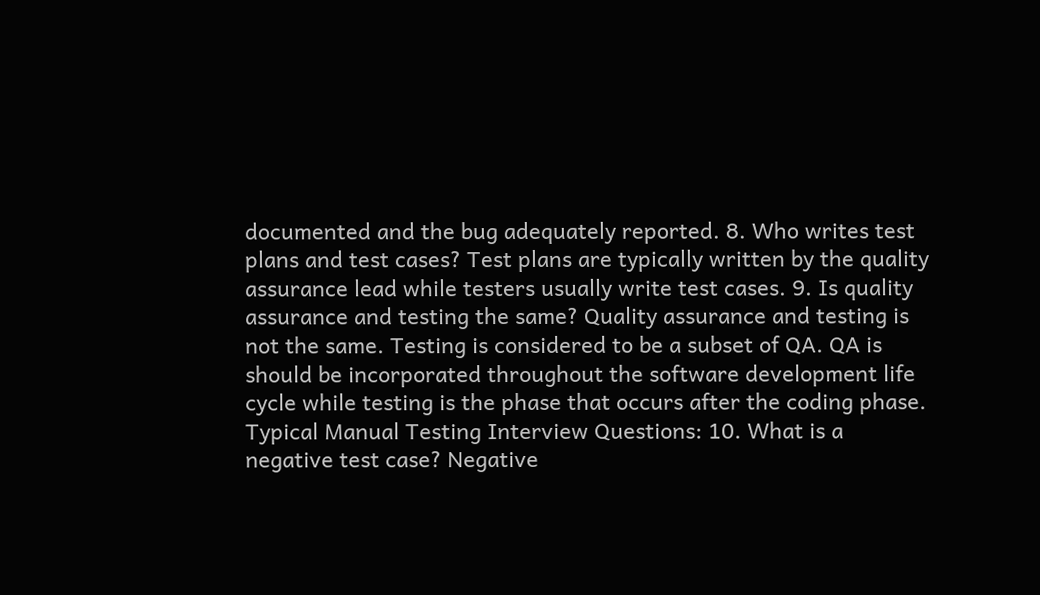documented and the bug adequately reported. 8. Who writes test plans and test cases? Test plans are typically written by the quality assurance lead while testers usually write test cases. 9. Is quality assurance and testing the same? Quality assurance and testing is not the same. Testing is considered to be a subset of QA. QA is should be incorporated throughout the software development life cycle while testing is the phase that occurs after the coding phase. Typical Manual Testing Interview Questions: 10. What is a negative test case? Negative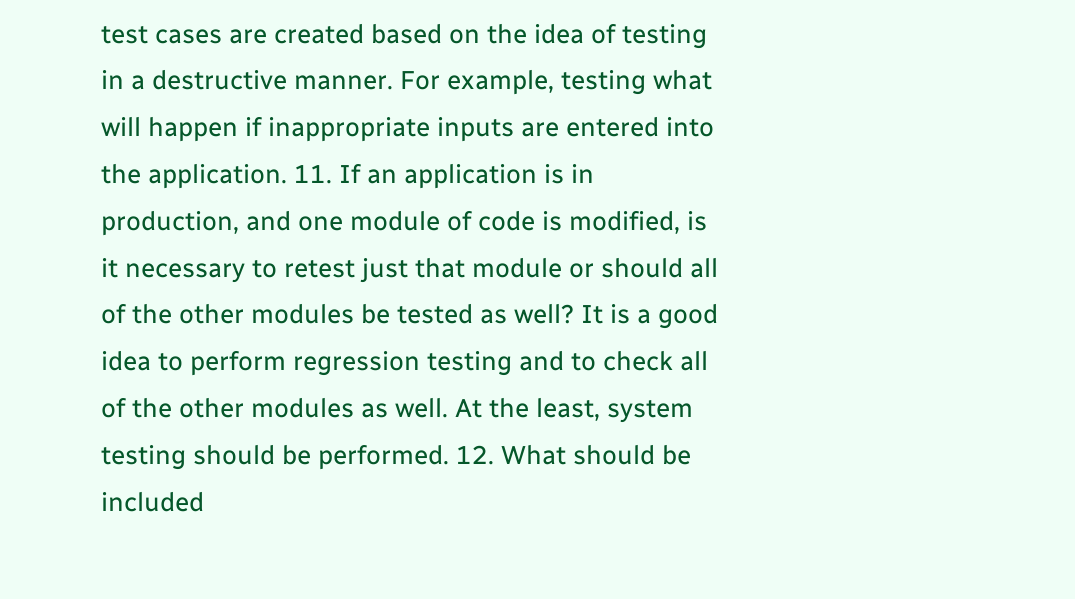test cases are created based on the idea of testing in a destructive manner. For example, testing what will happen if inappropriate inputs are entered into the application. 11. If an application is in production, and one module of code is modified, is it necessary to retest just that module or should all of the other modules be tested as well? It is a good idea to perform regression testing and to check all of the other modules as well. At the least, system testing should be performed. 12. What should be included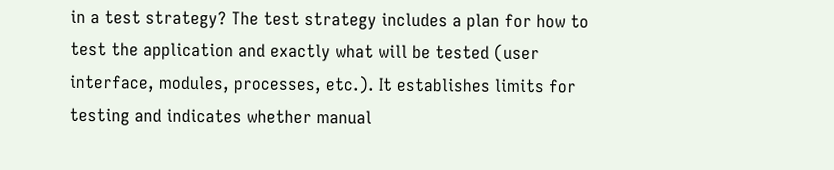in a test strategy? The test strategy includes a plan for how to test the application and exactly what will be tested (user interface, modules, processes, etc.). It establishes limits for testing and indicates whether manual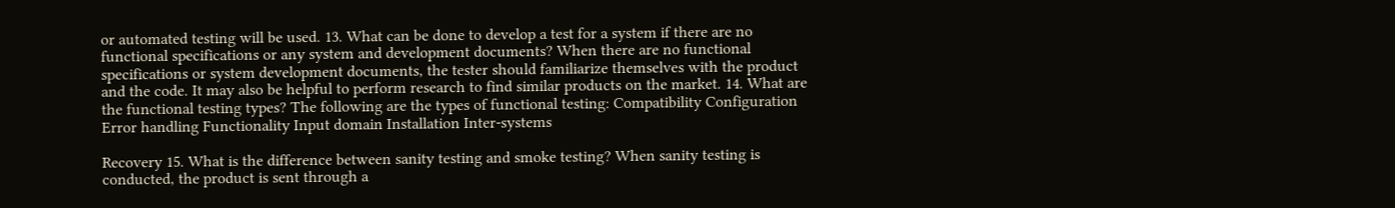or automated testing will be used. 13. What can be done to develop a test for a system if there are no functional specifications or any system and development documents? When there are no functional specifications or system development documents, the tester should familiarize themselves with the product and the code. It may also be helpful to perform research to find similar products on the market. 14. What are the functional testing types? The following are the types of functional testing: Compatibility Configuration Error handling Functionality Input domain Installation Inter-systems

Recovery 15. What is the difference between sanity testing and smoke testing? When sanity testing is conducted, the product is sent through a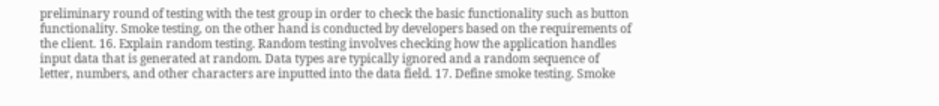preliminary round of testing with the test group in order to check the basic functionality such as button functionality. Smoke testing, on the other hand is conducted by developers based on the requirements of the client. 16. Explain random testing. Random testing involves checking how the application handles input data that is generated at random. Data types are typically ignored and a random sequence of letter, numbers, and other characters are inputted into the data field. 17. Define smoke testing. Smoke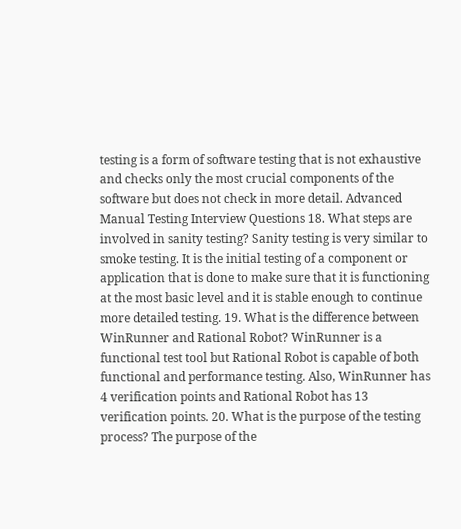testing is a form of software testing that is not exhaustive and checks only the most crucial components of the software but does not check in more detail. Advanced Manual Testing Interview Questions 18. What steps are involved in sanity testing? Sanity testing is very similar to smoke testing. It is the initial testing of a component or application that is done to make sure that it is functioning at the most basic level and it is stable enough to continue more detailed testing. 19. What is the difference between WinRunner and Rational Robot? WinRunner is a functional test tool but Rational Robot is capable of both functional and performance testing. Also, WinRunner has 4 verification points and Rational Robot has 13 verification points. 20. What is the purpose of the testing process? The purpose of the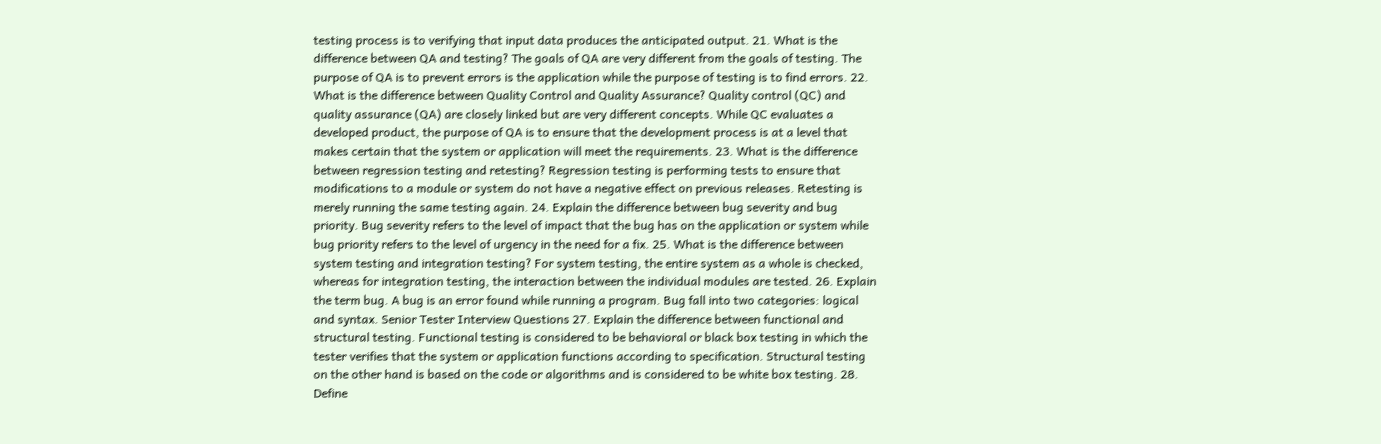testing process is to verifying that input data produces the anticipated output. 21. What is the difference between QA and testing? The goals of QA are very different from the goals of testing. The purpose of QA is to prevent errors is the application while the purpose of testing is to find errors. 22. What is the difference between Quality Control and Quality Assurance? Quality control (QC) and quality assurance (QA) are closely linked but are very different concepts. While QC evaluates a developed product, the purpose of QA is to ensure that the development process is at a level that makes certain that the system or application will meet the requirements. 23. What is the difference between regression testing and retesting? Regression testing is performing tests to ensure that modifications to a module or system do not have a negative effect on previous releases. Retesting is merely running the same testing again. 24. Explain the difference between bug severity and bug priority. Bug severity refers to the level of impact that the bug has on the application or system while bug priority refers to the level of urgency in the need for a fix. 25. What is the difference between system testing and integration testing? For system testing, the entire system as a whole is checked, whereas for integration testing, the interaction between the individual modules are tested. 26. Explain the term bug. A bug is an error found while running a program. Bug fall into two categories: logical and syntax. Senior Tester Interview Questions 27. Explain the difference between functional and structural testing. Functional testing is considered to be behavioral or black box testing in which the tester verifies that the system or application functions according to specification. Structural testing on the other hand is based on the code or algorithms and is considered to be white box testing. 28. Define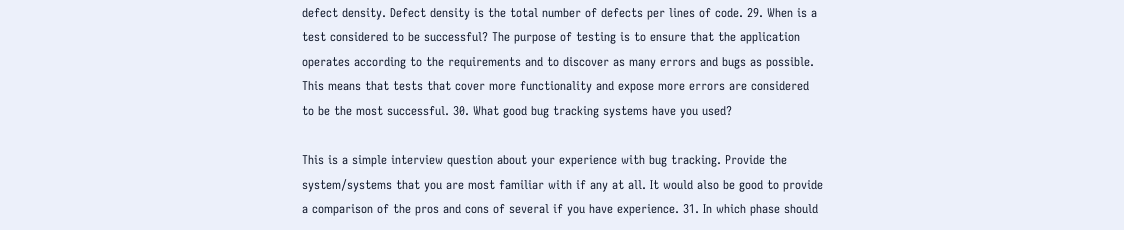defect density. Defect density is the total number of defects per lines of code. 29. When is a test considered to be successful? The purpose of testing is to ensure that the application operates according to the requirements and to discover as many errors and bugs as possible. This means that tests that cover more functionality and expose more errors are considered to be the most successful. 30. What good bug tracking systems have you used?

This is a simple interview question about your experience with bug tracking. Provide the system/systems that you are most familiar with if any at all. It would also be good to provide a comparison of the pros and cons of several if you have experience. 31. In which phase should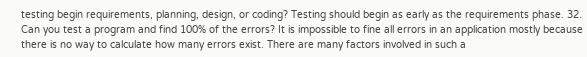testing begin requirements, planning, design, or coding? Testing should begin as early as the requirements phase. 32. Can you test a program and find 100% of the errors? It is impossible to fine all errors in an application mostly because there is no way to calculate how many errors exist. There are many factors involved in such a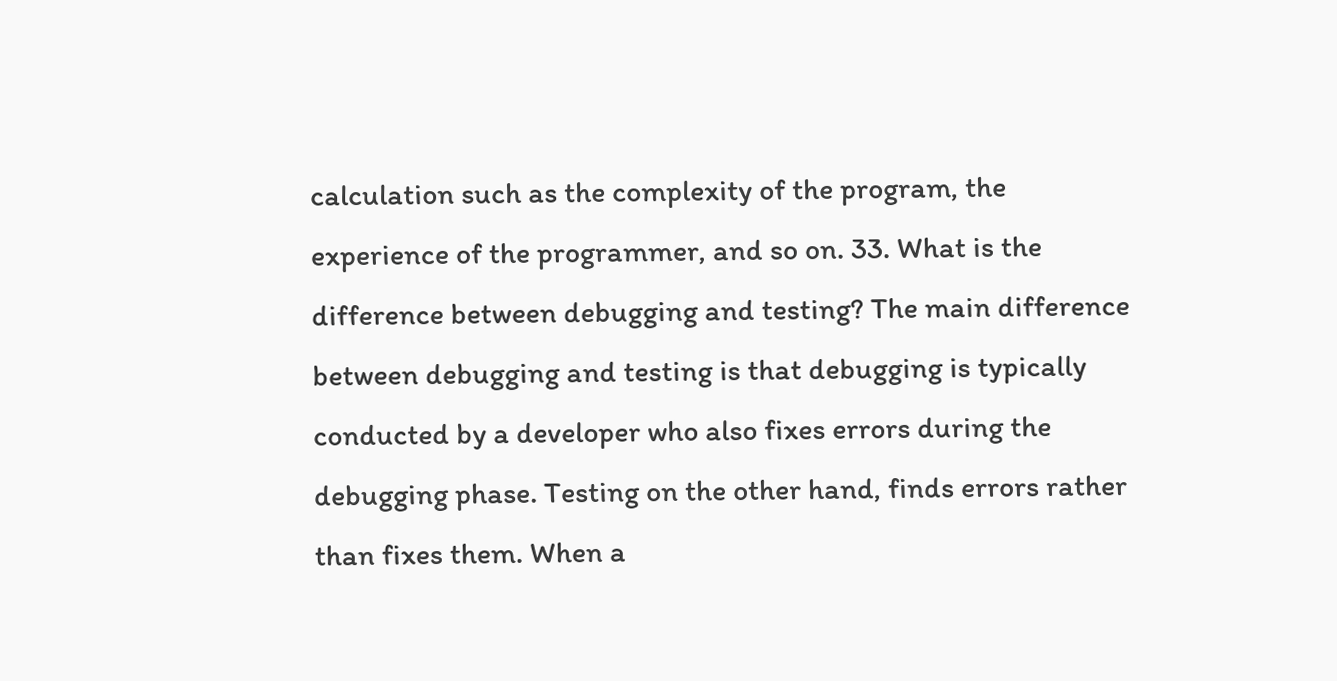calculation such as the complexity of the program, the experience of the programmer, and so on. 33. What is the difference between debugging and testing? The main difference between debugging and testing is that debugging is typically conducted by a developer who also fixes errors during the debugging phase. Testing on the other hand, finds errors rather than fixes them. When a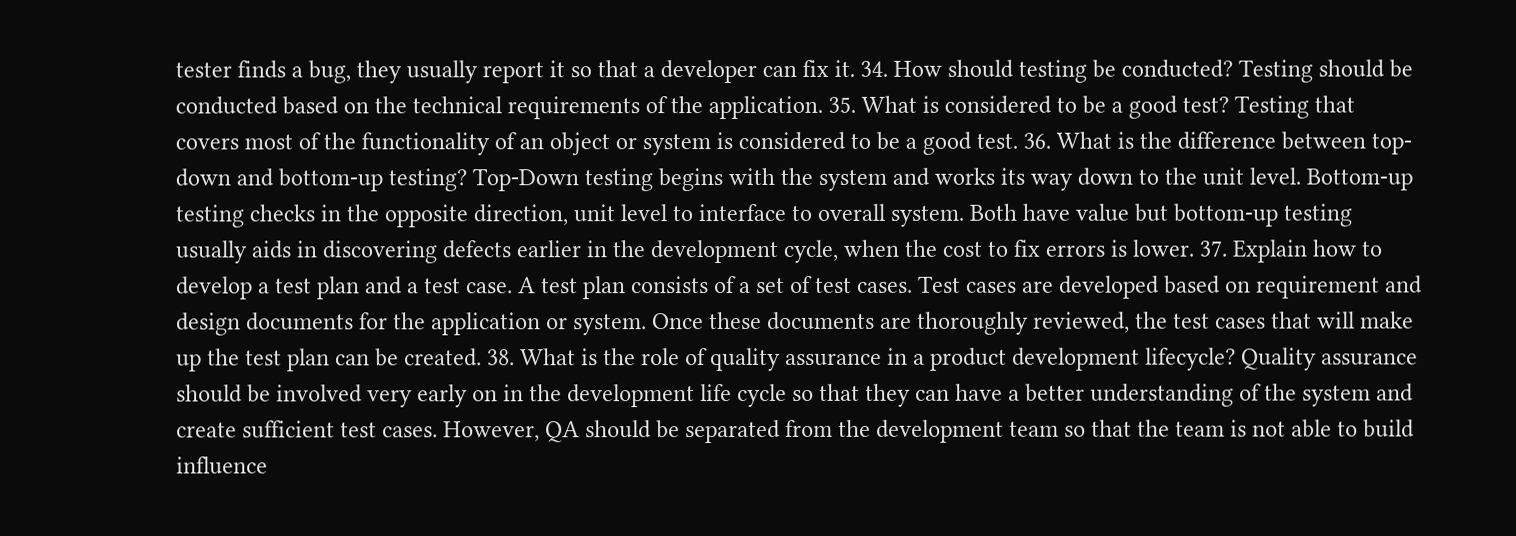tester finds a bug, they usually report it so that a developer can fix it. 34. How should testing be conducted? Testing should be conducted based on the technical requirements of the application. 35. What is considered to be a good test? Testing that covers most of the functionality of an object or system is considered to be a good test. 36. What is the difference between top-down and bottom-up testing? Top-Down testing begins with the system and works its way down to the unit level. Bottom-up testing checks in the opposite direction, unit level to interface to overall system. Both have value but bottom-up testing usually aids in discovering defects earlier in the development cycle, when the cost to fix errors is lower. 37. Explain how to develop a test plan and a test case. A test plan consists of a set of test cases. Test cases are developed based on requirement and design documents for the application or system. Once these documents are thoroughly reviewed, the test cases that will make up the test plan can be created. 38. What is the role of quality assurance in a product development lifecycle? Quality assurance should be involved very early on in the development life cycle so that they can have a better understanding of the system and create sufficient test cases. However, QA should be separated from the development team so that the team is not able to build influence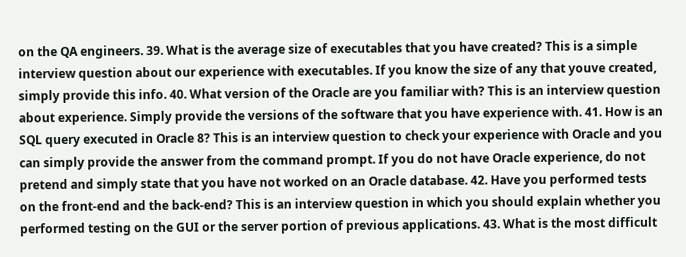on the QA engineers. 39. What is the average size of executables that you have created? This is a simple interview question about our experience with executables. If you know the size of any that youve created, simply provide this info. 40. What version of the Oracle are you familiar with? This is an interview question about experience. Simply provide the versions of the software that you have experience with. 41. How is an SQL query executed in Oracle 8? This is an interview question to check your experience with Oracle and you can simply provide the answer from the command prompt. If you do not have Oracle experience, do not pretend and simply state that you have not worked on an Oracle database. 42. Have you performed tests on the front-end and the back-end? This is an interview question in which you should explain whether you performed testing on the GUI or the server portion of previous applications. 43. What is the most difficult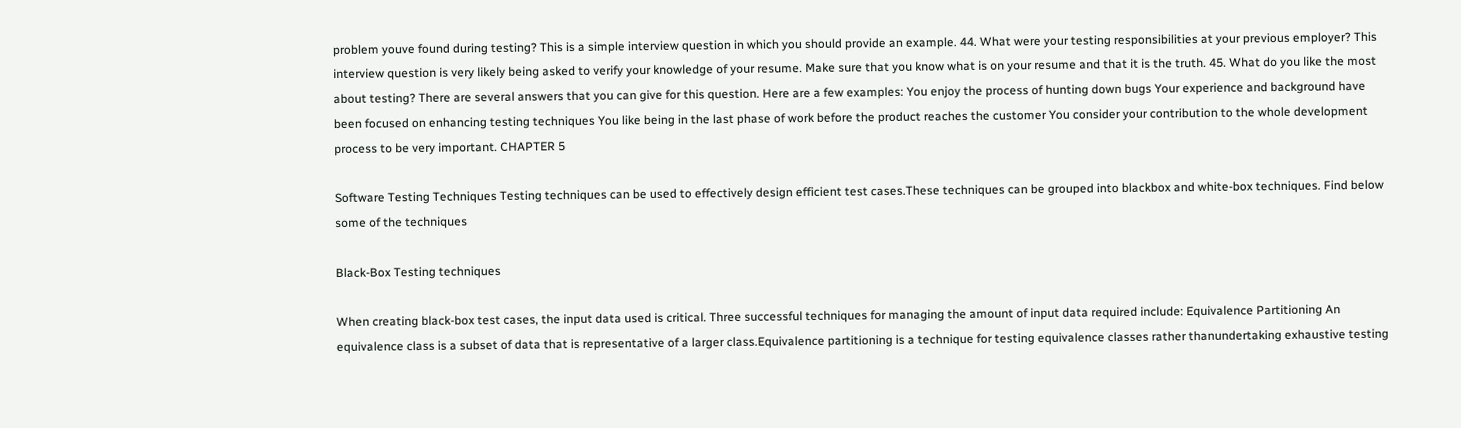problem youve found during testing? This is a simple interview question in which you should provide an example. 44. What were your testing responsibilities at your previous employer? This interview question is very likely being asked to verify your knowledge of your resume. Make sure that you know what is on your resume and that it is the truth. 45. What do you like the most about testing? There are several answers that you can give for this question. Here are a few examples: You enjoy the process of hunting down bugs Your experience and background have been focused on enhancing testing techniques You like being in the last phase of work before the product reaches the customer You consider your contribution to the whole development process to be very important. CHAPTER 5

Software Testing Techniques Testing techniques can be used to effectively design efficient test cases.These techniques can be grouped into blackbox and white-box techniques. Find below some of the techniques

Black-Box Testing techniques

When creating black-box test cases, the input data used is critical. Three successful techniques for managing the amount of input data required include: Equivalence Partitioning An equivalence class is a subset of data that is representative of a larger class.Equivalence partitioning is a technique for testing equivalence classes rather thanundertaking exhaustive testing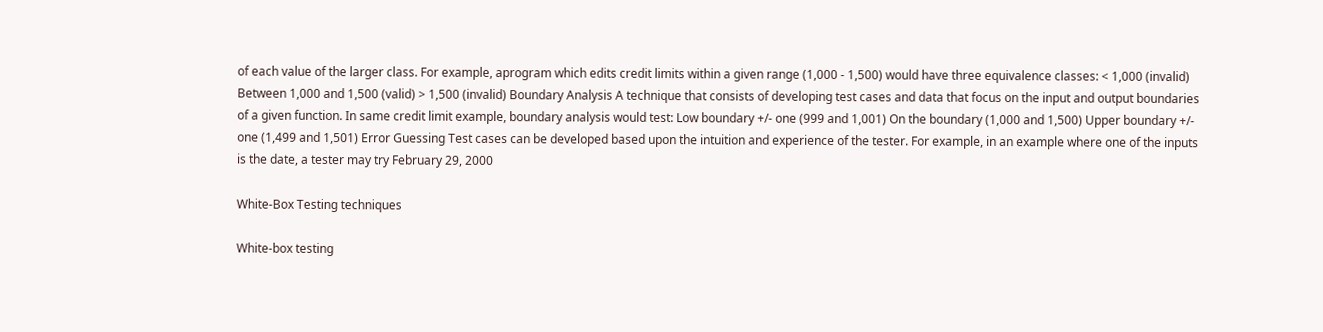of each value of the larger class. For example, aprogram which edits credit limits within a given range (1,000 - 1,500) would have three equivalence classes: < 1,000 (invalid) Between 1,000 and 1,500 (valid) > 1,500 (invalid) Boundary Analysis A technique that consists of developing test cases and data that focus on the input and output boundaries of a given function. In same credit limit example, boundary analysis would test: Low boundary +/- one (999 and 1,001) On the boundary (1,000 and 1,500) Upper boundary +/- one (1,499 and 1,501) Error Guessing Test cases can be developed based upon the intuition and experience of the tester. For example, in an example where one of the inputs is the date, a tester may try February 29, 2000

White-Box Testing techniques

White-box testing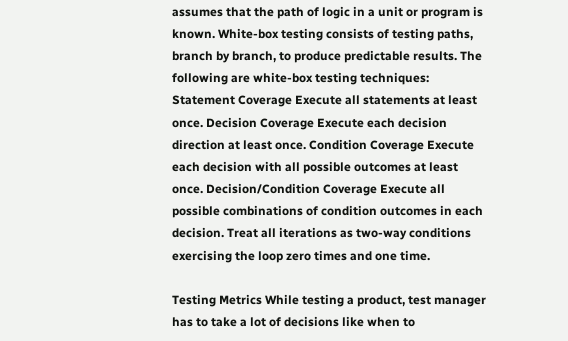assumes that the path of logic in a unit or program is known. White-box testing consists of testing paths, branch by branch, to produce predictable results. The following are white-box testing techniques: Statement Coverage Execute all statements at least once. Decision Coverage Execute each decision direction at least once. Condition Coverage Execute each decision with all possible outcomes at least once. Decision/Condition Coverage Execute all possible combinations of condition outcomes in each decision. Treat all iterations as two-way conditions exercising the loop zero times and one time.

Testing Metrics While testing a product, test manager has to take a lot of decisions like when to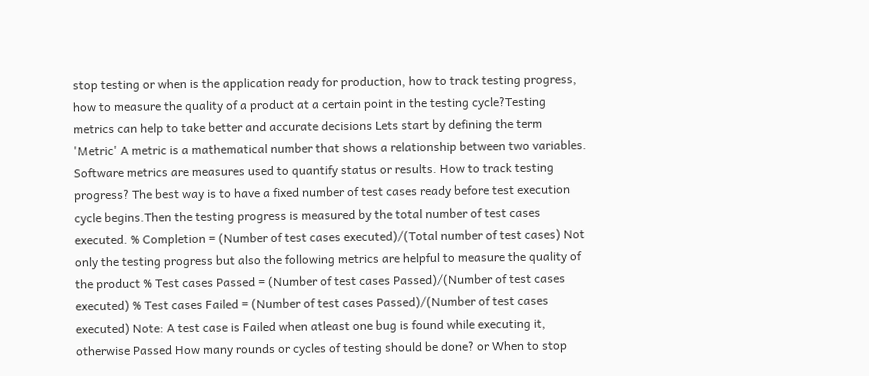stop testing or when is the application ready for production, how to track testing progress, how to measure the quality of a product at a certain point in the testing cycle?Testing metrics can help to take better and accurate decisions Lets start by defining the term 'Metric' A metric is a mathematical number that shows a relationship between two variables. Software metrics are measures used to quantify status or results. How to track testing progress? The best way is to have a fixed number of test cases ready before test execution cycle begins.Then the testing progress is measured by the total number of test cases executed. % Completion = (Number of test cases executed)/(Total number of test cases) Not only the testing progress but also the following metrics are helpful to measure the quality of the product % Test cases Passed = (Number of test cases Passed)/(Number of test cases executed) % Test cases Failed = (Number of test cases Passed)/(Number of test cases executed) Note: A test case is Failed when atleast one bug is found while executing it, otherwise Passed How many rounds or cycles of testing should be done? or When to stop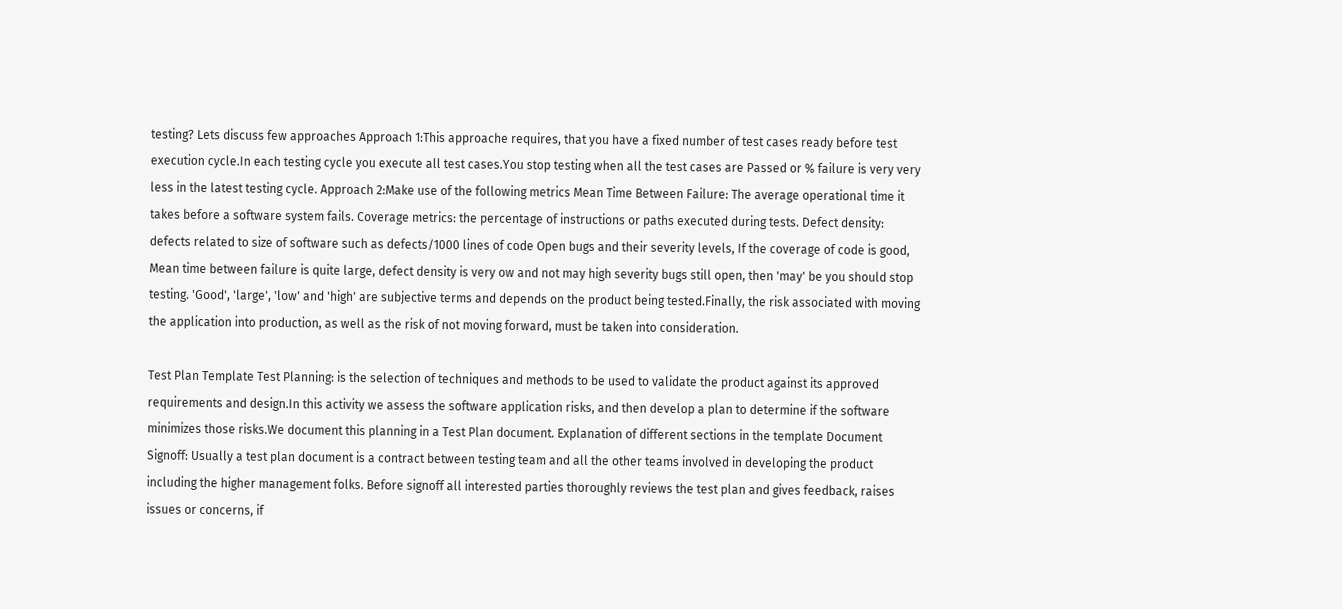testing? Lets discuss few approaches Approach 1:This approache requires, that you have a fixed number of test cases ready before test execution cycle.In each testing cycle you execute all test cases.You stop testing when all the test cases are Passed or % failure is very very less in the latest testing cycle. Approach 2:Make use of the following metrics Mean Time Between Failure: The average operational time it takes before a software system fails. Coverage metrics: the percentage of instructions or paths executed during tests. Defect density: defects related to size of software such as defects/1000 lines of code Open bugs and their severity levels, If the coverage of code is good, Mean time between failure is quite large, defect density is very ow and not may high severity bugs still open, then 'may' be you should stop testing. 'Good', 'large', 'low' and 'high' are subjective terms and depends on the product being tested.Finally, the risk associated with moving the application into production, as well as the risk of not moving forward, must be taken into consideration.

Test Plan Template Test Planning: is the selection of techniques and methods to be used to validate the product against its approved requirements and design.In this activity we assess the software application risks, and then develop a plan to determine if the software minimizes those risks.We document this planning in a Test Plan document. Explanation of different sections in the template Document Signoff: Usually a test plan document is a contract between testing team and all the other teams involved in developing the product including the higher management folks. Before signoff all interested parties thoroughly reviews the test plan and gives feedback, raises issues or concerns, if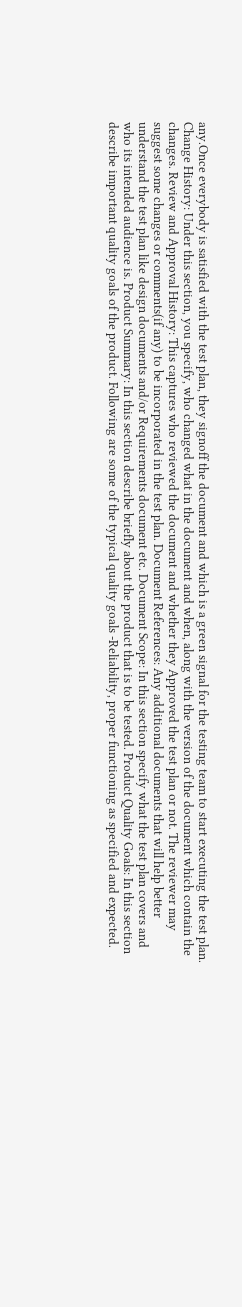any.Once everybody is satisfied with the test plan, they signoff the document and which is a green signal for the testing team to start executing the test plan. Change History: Under this section, you specify, who changed what in the document and when, along with the version of the document which contain the changes. Review and Approval History: This captures who reviewed the document and whether they Approved the test plan or not. The reviewer may suggest some changes or comments(if any) to be incorporated in the test plan. Document References: Any additional documents that will help better understand the test plan like design documents and/or Requirements document etc. Document Scope: In this section specify what the test plan covers and who its intended audience is. Product Summary: In this section describe briefly about the product that is to be tested. Product Quality Goals: In this section describe important quality goals of the product. Following are some of the typical quality goals -Reliability, proper functioning as specified and expected.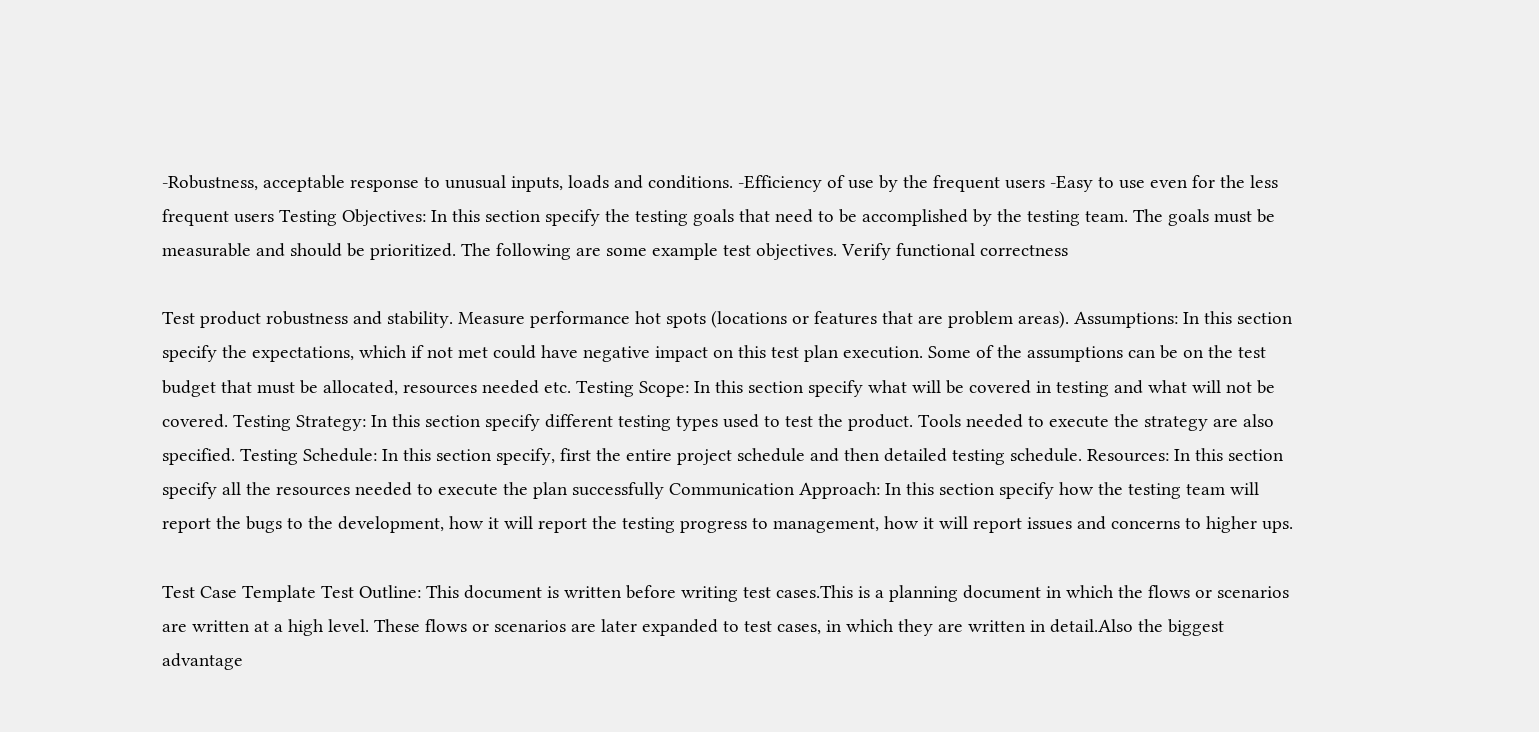-Robustness, acceptable response to unusual inputs, loads and conditions. -Efficiency of use by the frequent users -Easy to use even for the less frequent users Testing Objectives: In this section specify the testing goals that need to be accomplished by the testing team. The goals must be measurable and should be prioritized. The following are some example test objectives. Verify functional correctness

Test product robustness and stability. Measure performance hot spots (locations or features that are problem areas). Assumptions: In this section specify the expectations, which if not met could have negative impact on this test plan execution. Some of the assumptions can be on the test budget that must be allocated, resources needed etc. Testing Scope: In this section specify what will be covered in testing and what will not be covered. Testing Strategy: In this section specify different testing types used to test the product. Tools needed to execute the strategy are also specified. Testing Schedule: In this section specify, first the entire project schedule and then detailed testing schedule. Resources: In this section specify all the resources needed to execute the plan successfully Communication Approach: In this section specify how the testing team will report the bugs to the development, how it will report the testing progress to management, how it will report issues and concerns to higher ups.

Test Case Template Test Outline: This document is written before writing test cases.This is a planning document in which the flows or scenarios are written at a high level. These flows or scenarios are later expanded to test cases, in which they are written in detail.Also the biggest advantage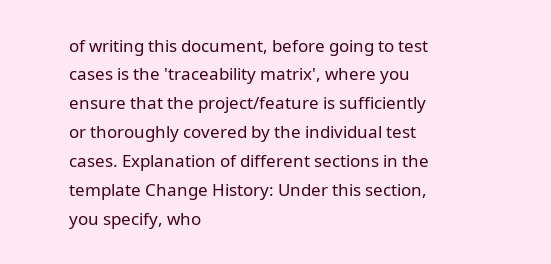of writing this document, before going to test cases is the 'traceability matrix', where you ensure that the project/feature is sufficiently or thoroughly covered by the individual test cases. Explanation of different sections in the template Change History: Under this section, you specify, who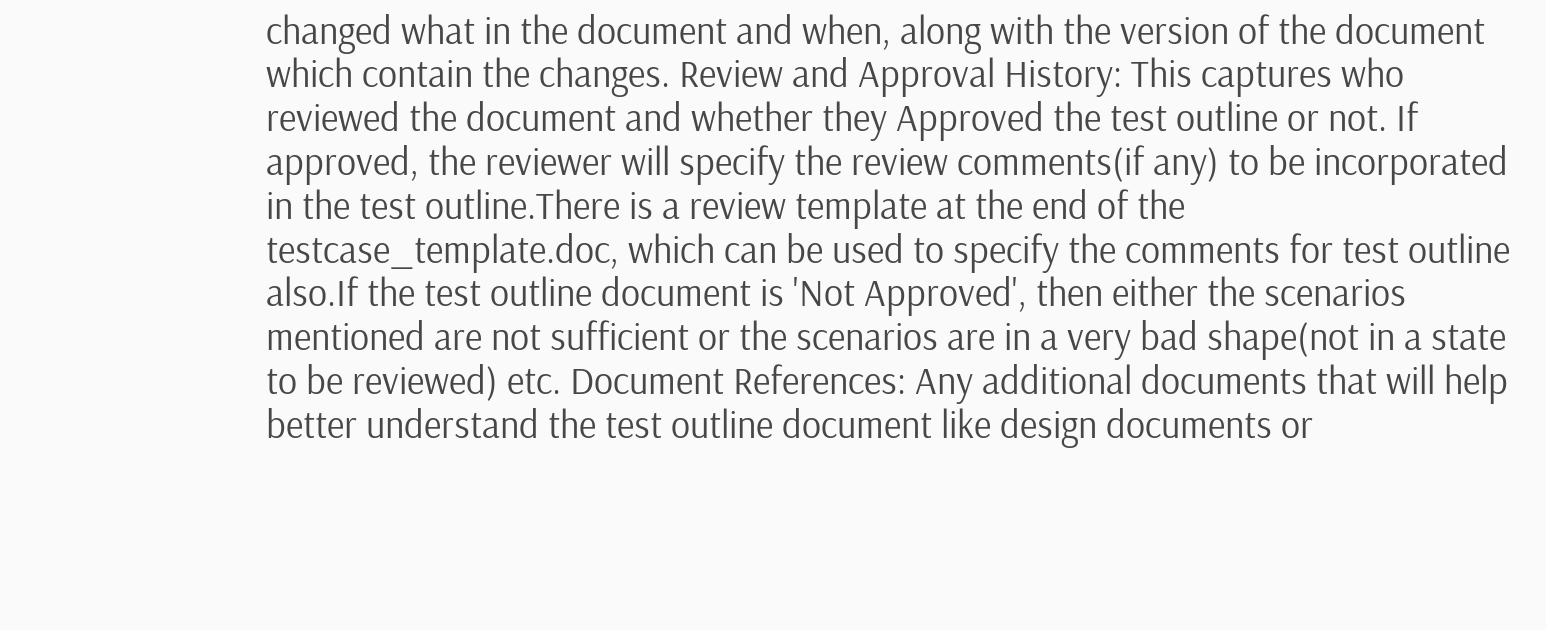changed what in the document and when, along with the version of the document which contain the changes. Review and Approval History: This captures who reviewed the document and whether they Approved the test outline or not. If approved, the reviewer will specify the review comments(if any) to be incorporated in the test outline.There is a review template at the end of the testcase_template.doc, which can be used to specify the comments for test outline also.If the test outline document is 'Not Approved', then either the scenarios mentioned are not sufficient or the scenarios are in a very bad shape(not in a state to be reviewed) etc. Document References: Any additional documents that will help better understand the test outline document like design documents or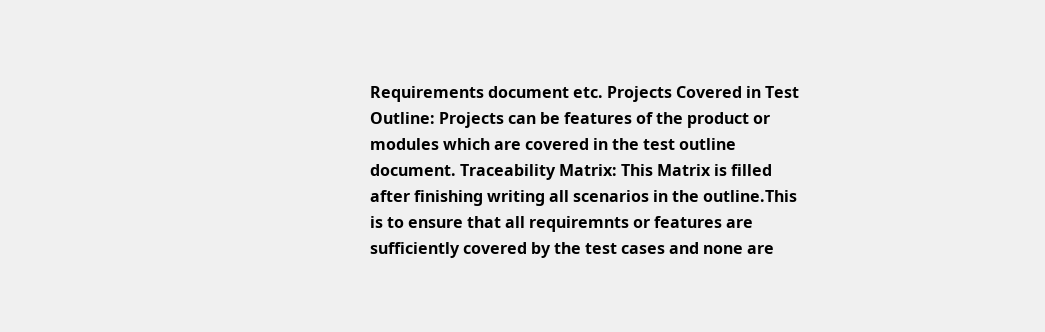Requirements document etc. Projects Covered in Test Outline: Projects can be features of the product or modules which are covered in the test outline document. Traceability Matrix: This Matrix is filled after finishing writing all scenarios in the outline.This is to ensure that all requiremnts or features are sufficiently covered by the test cases and none are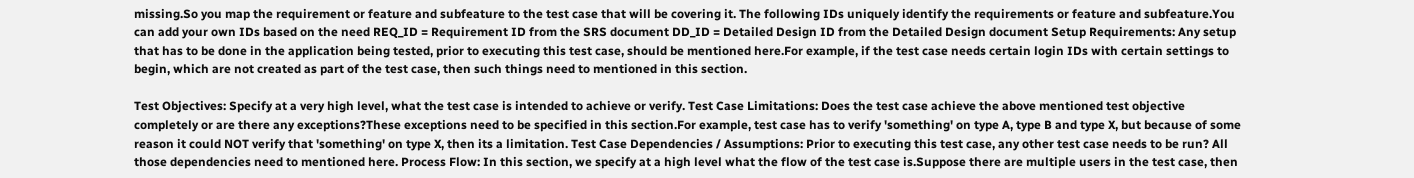missing.So you map the requirement or feature and subfeature to the test case that will be covering it. The following IDs uniquely identify the requirements or feature and subfeature.You can add your own IDs based on the need REQ_ID = Requirement ID from the SRS document DD_ID = Detailed Design ID from the Detailed Design document Setup Requirements: Any setup that has to be done in the application being tested, prior to executing this test case, should be mentioned here.For example, if the test case needs certain login IDs with certain settings to begin, which are not created as part of the test case, then such things need to mentioned in this section.

Test Objectives: Specify at a very high level, what the test case is intended to achieve or verify. Test Case Limitations: Does the test case achieve the above mentioned test objective completely or are there any exceptions?These exceptions need to be specified in this section.For example, test case has to verify 'something' on type A, type B and type X, but because of some reason it could NOT verify that 'something' on type X, then its a limitation. Test Case Dependencies / Assumptions: Prior to executing this test case, any other test case needs to be run? All those dependencies need to mentioned here. Process Flow: In this section, we specify at a high level what the flow of the test case is.Suppose there are multiple users in the test case, then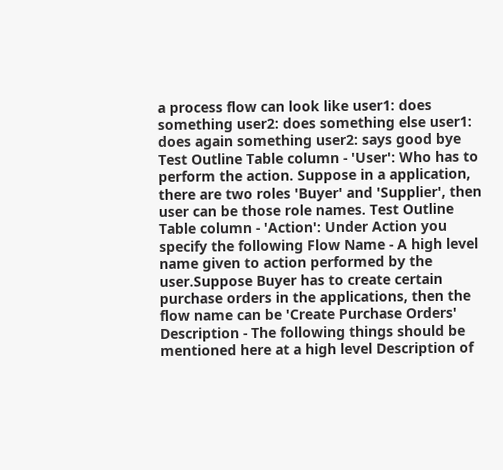a process flow can look like user1: does something user2: does something else user1: does again something user2: says good bye Test Outline Table column - 'User': Who has to perform the action. Suppose in a application, there are two roles 'Buyer' and 'Supplier', then user can be those role names. Test Outline Table column - 'Action': Under Action you specify the following Flow Name - A high level name given to action performed by the user.Suppose Buyer has to create certain purchase orders in the applications, then the flow name can be 'Create Purchase Orders' Description - The following things should be mentioned here at a high level Description of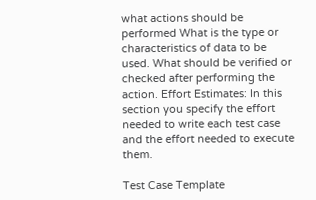what actions should be performed What is the type or characteristics of data to be used. What should be verified or checked after performing the action. Effort Estimates: In this section you specify the effort needed to write each test case and the effort needed to execute them.

Test Case Template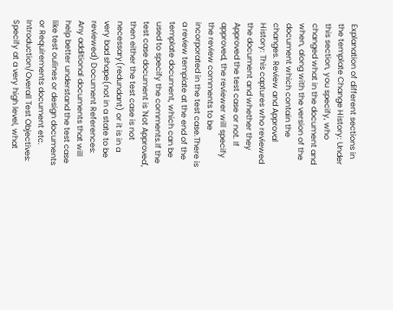Explanation of different sections in the template Change History: Under this section, you specify, who changed what in the document and when, along with the version of the document which contain the changes. Review and Approval History: This captures who reviewed the document and whether they Approved the test case or not. If approved, the reviewer will specify the review comments to be incorporated in the test case.There is a review template at the end of the template document, which can be used to specify the comments.If the test case document is 'Not Approved', then either the test case is not necessary(redundant) or it is in a very bad shape(not in a state to be reviewed) Document References: Any additional documents that will help better understand the test case like test oulines or design documents or Requirements document etc. Introduction/Overall Test Objectives: Specify at a very high level, what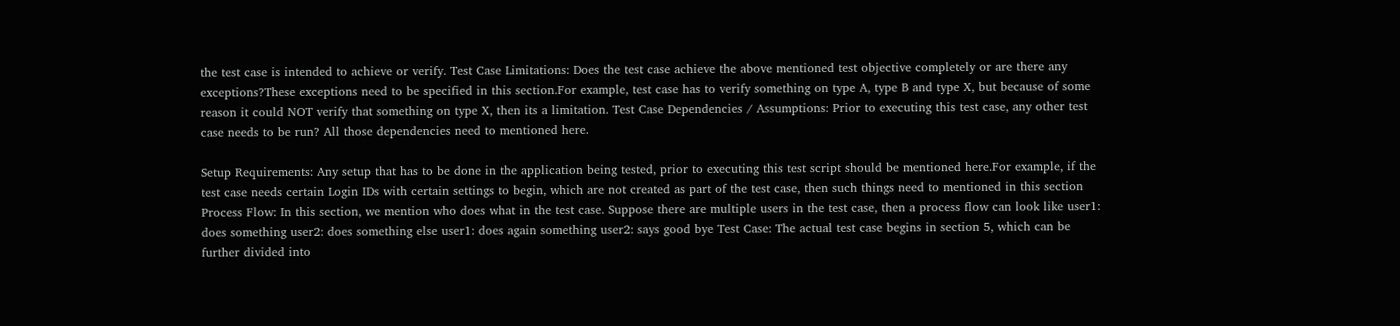the test case is intended to achieve or verify. Test Case Limitations: Does the test case achieve the above mentioned test objective completely or are there any exceptions?These exceptions need to be specified in this section.For example, test case has to verify something on type A, type B and type X, but because of some reason it could NOT verify that something on type X, then its a limitation. Test Case Dependencies / Assumptions: Prior to executing this test case, any other test case needs to be run? All those dependencies need to mentioned here.

Setup Requirements: Any setup that has to be done in the application being tested, prior to executing this test script should be mentioned here.For example, if the test case needs certain Login IDs with certain settings to begin, which are not created as part of the test case, then such things need to mentioned in this section Process Flow: In this section, we mention who does what in the test case. Suppose there are multiple users in the test case, then a process flow can look like user1: does something user2: does something else user1: does again something user2: says good bye Test Case: The actual test case begins in section 5, which can be further divided into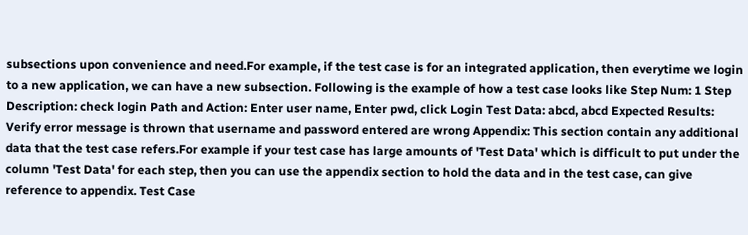subsections upon convenience and need.For example, if the test case is for an integrated application, then everytime we login to a new application, we can have a new subsection. Following is the example of how a test case looks like Step Num: 1 Step Description: check login Path and Action: Enter user name, Enter pwd, click Login Test Data: abcd, abcd Expected Results: Verify error message is thrown that username and password entered are wrong Appendix: This section contain any additional data that the test case refers.For example if your test case has large amounts of 'Test Data' which is difficult to put under the column 'Test Data' for each step, then you can use the appendix section to hold the data and in the test case, can give reference to appendix. Test Case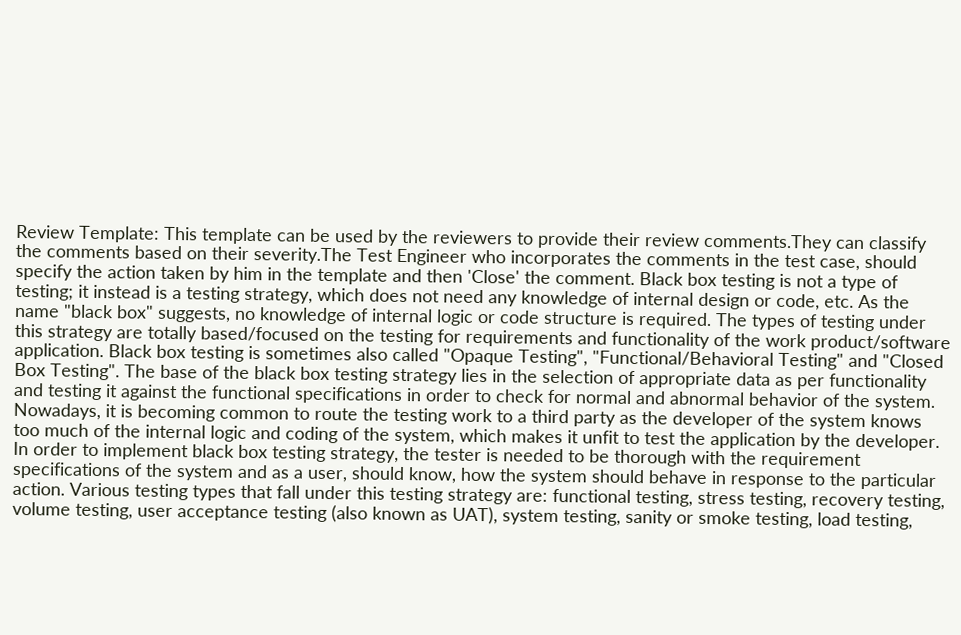Review Template: This template can be used by the reviewers to provide their review comments.They can classify the comments based on their severity.The Test Engineer who incorporates the comments in the test case, should specify the action taken by him in the template and then 'Close' the comment. Black box testing is not a type of testing; it instead is a testing strategy, which does not need any knowledge of internal design or code, etc. As the name "black box" suggests, no knowledge of internal logic or code structure is required. The types of testing under this strategy are totally based/focused on the testing for requirements and functionality of the work product/software application. Black box testing is sometimes also called "Opaque Testing", "Functional/Behavioral Testing" and "Closed Box Testing". The base of the black box testing strategy lies in the selection of appropriate data as per functionality and testing it against the functional specifications in order to check for normal and abnormal behavior of the system. Nowadays, it is becoming common to route the testing work to a third party as the developer of the system knows too much of the internal logic and coding of the system, which makes it unfit to test the application by the developer. In order to implement black box testing strategy, the tester is needed to be thorough with the requirement specifications of the system and as a user, should know, how the system should behave in response to the particular action. Various testing types that fall under this testing strategy are: functional testing, stress testing, recovery testing, volume testing, user acceptance testing (also known as UAT), system testing, sanity or smoke testing, load testing,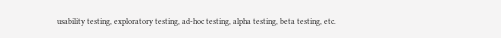usability testing, exploratory testing, ad-hoc testing, alpha testing, beta testing, etc.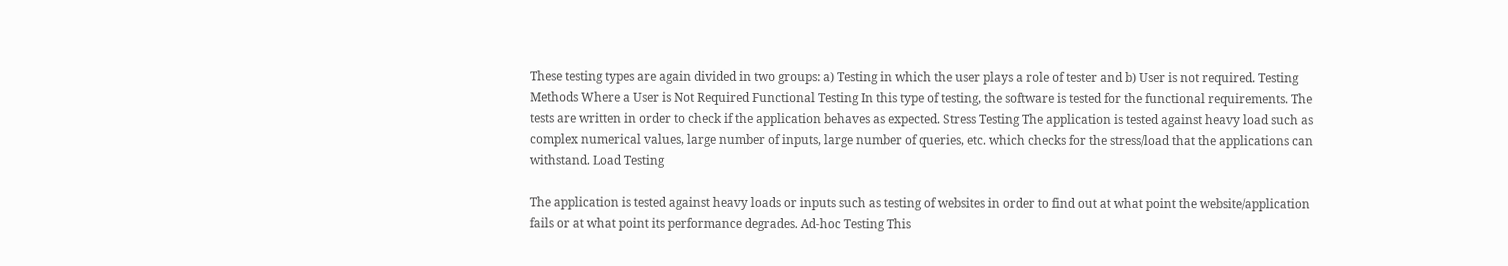These testing types are again divided in two groups: a) Testing in which the user plays a role of tester and b) User is not required. Testing Methods Where a User is Not Required Functional Testing In this type of testing, the software is tested for the functional requirements. The tests are written in order to check if the application behaves as expected. Stress Testing The application is tested against heavy load such as complex numerical values, large number of inputs, large number of queries, etc. which checks for the stress/load that the applications can withstand. Load Testing

The application is tested against heavy loads or inputs such as testing of websites in order to find out at what point the website/application fails or at what point its performance degrades. Ad-hoc Testing This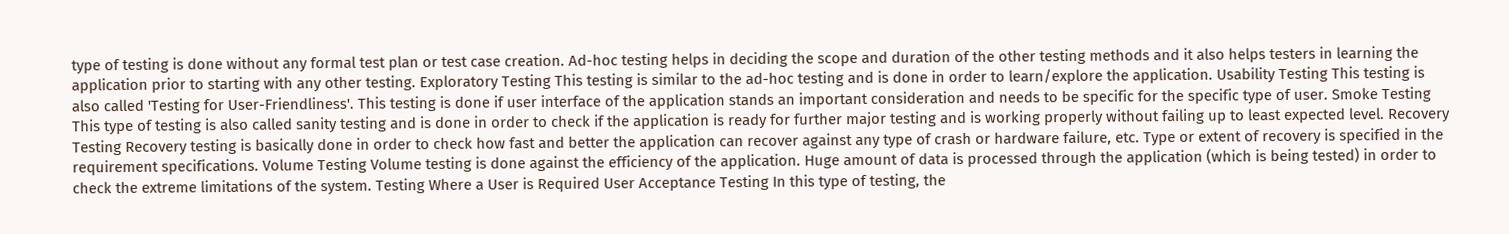type of testing is done without any formal test plan or test case creation. Ad-hoc testing helps in deciding the scope and duration of the other testing methods and it also helps testers in learning the application prior to starting with any other testing. Exploratory Testing This testing is similar to the ad-hoc testing and is done in order to learn/explore the application. Usability Testing This testing is also called 'Testing for User-Friendliness'. This testing is done if user interface of the application stands an important consideration and needs to be specific for the specific type of user. Smoke Testing This type of testing is also called sanity testing and is done in order to check if the application is ready for further major testing and is working properly without failing up to least expected level. Recovery Testing Recovery testing is basically done in order to check how fast and better the application can recover against any type of crash or hardware failure, etc. Type or extent of recovery is specified in the requirement specifications. Volume Testing Volume testing is done against the efficiency of the application. Huge amount of data is processed through the application (which is being tested) in order to check the extreme limitations of the system. Testing Where a User is Required User Acceptance Testing In this type of testing, the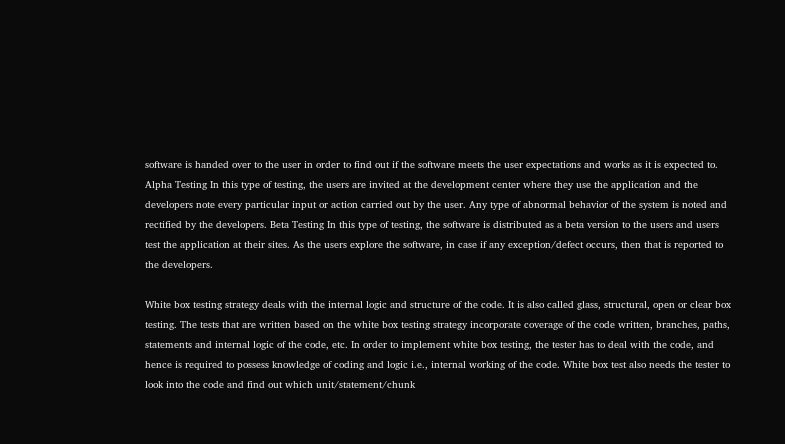software is handed over to the user in order to find out if the software meets the user expectations and works as it is expected to. Alpha Testing In this type of testing, the users are invited at the development center where they use the application and the developers note every particular input or action carried out by the user. Any type of abnormal behavior of the system is noted and rectified by the developers. Beta Testing In this type of testing, the software is distributed as a beta version to the users and users test the application at their sites. As the users explore the software, in case if any exception/defect occurs, then that is reported to the developers.

White box testing strategy deals with the internal logic and structure of the code. It is also called glass, structural, open or clear box testing. The tests that are written based on the white box testing strategy incorporate coverage of the code written, branches, paths, statements and internal logic of the code, etc. In order to implement white box testing, the tester has to deal with the code, and hence is required to possess knowledge of coding and logic i.e., internal working of the code. White box test also needs the tester to look into the code and find out which unit/statement/chunk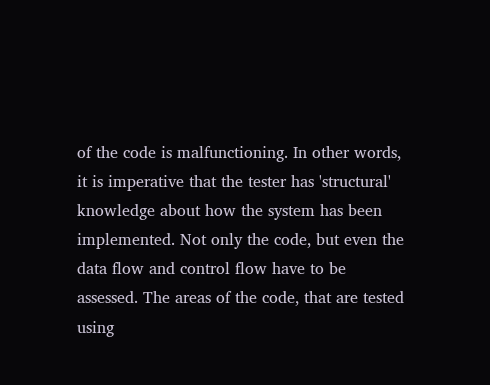of the code is malfunctioning. In other words, it is imperative that the tester has 'structural' knowledge about how the system has been implemented. Not only the code, but even the data flow and control flow have to be assessed. The areas of the code, that are tested using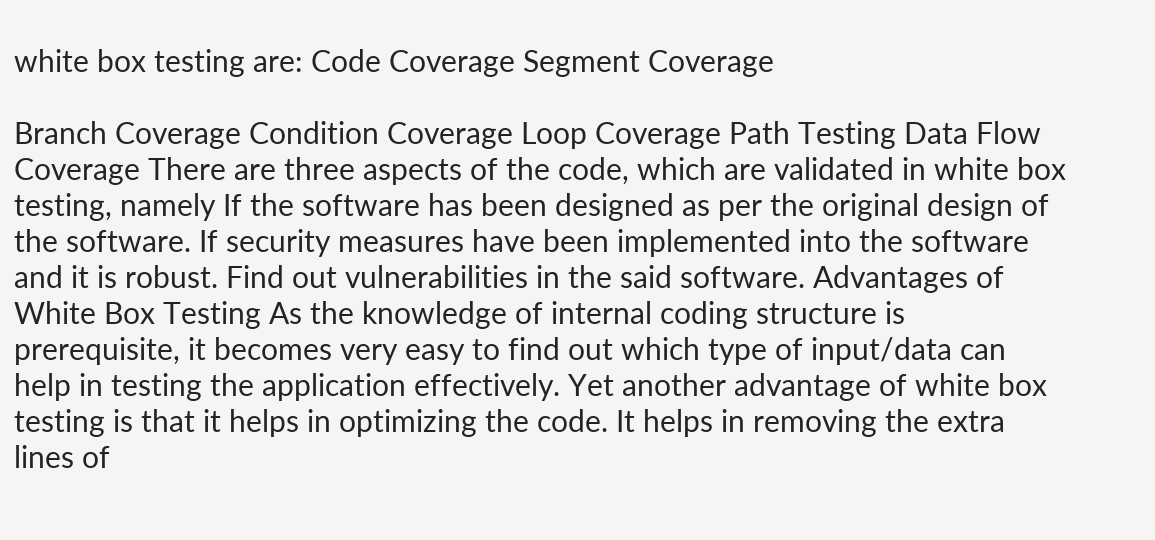white box testing are: Code Coverage Segment Coverage

Branch Coverage Condition Coverage Loop Coverage Path Testing Data Flow Coverage There are three aspects of the code, which are validated in white box testing, namely If the software has been designed as per the original design of the software. If security measures have been implemented into the software and it is robust. Find out vulnerabilities in the said software. Advantages of White Box Testing As the knowledge of internal coding structure is prerequisite, it becomes very easy to find out which type of input/data can help in testing the application effectively. Yet another advantage of white box testing is that it helps in optimizing the code. It helps in removing the extra lines of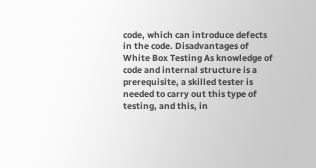code, which can introduce defects in the code. Disadvantages of White Box Testing As knowledge of code and internal structure is a prerequisite, a skilled tester is needed to carry out this type of testing, and this, in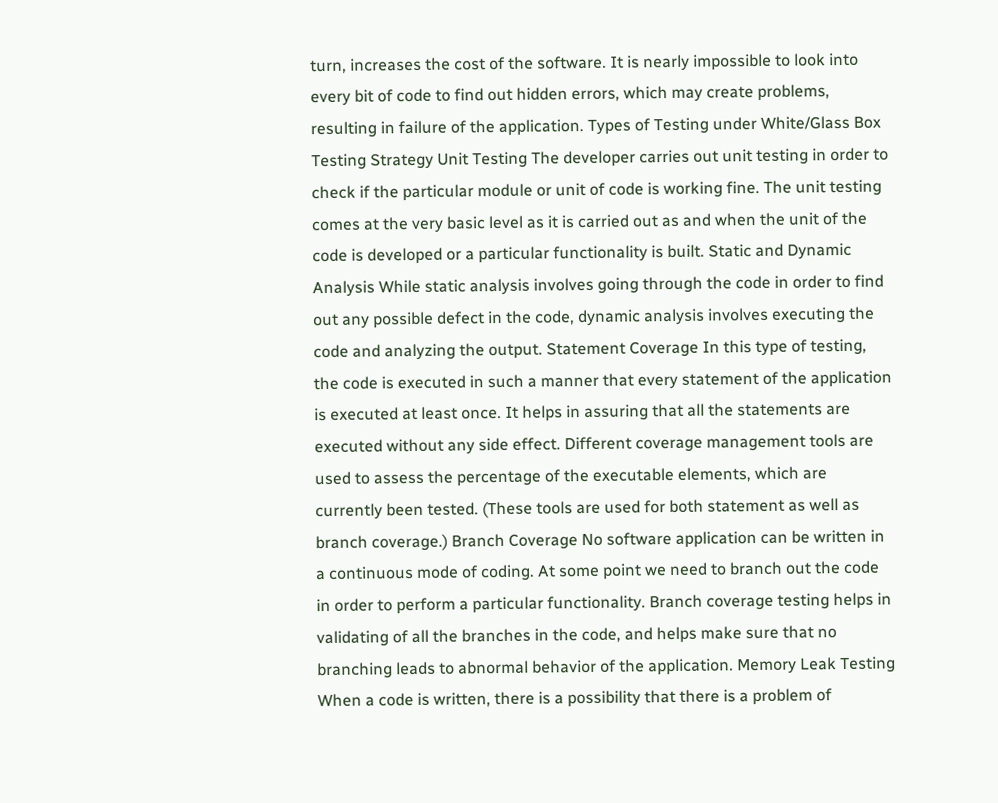turn, increases the cost of the software. It is nearly impossible to look into every bit of code to find out hidden errors, which may create problems, resulting in failure of the application. Types of Testing under White/Glass Box Testing Strategy Unit Testing The developer carries out unit testing in order to check if the particular module or unit of code is working fine. The unit testing comes at the very basic level as it is carried out as and when the unit of the code is developed or a particular functionality is built. Static and Dynamic Analysis While static analysis involves going through the code in order to find out any possible defect in the code, dynamic analysis involves executing the code and analyzing the output. Statement Coverage In this type of testing, the code is executed in such a manner that every statement of the application is executed at least once. It helps in assuring that all the statements are executed without any side effect. Different coverage management tools are used to assess the percentage of the executable elements, which are currently been tested. (These tools are used for both statement as well as branch coverage.) Branch Coverage No software application can be written in a continuous mode of coding. At some point we need to branch out the code in order to perform a particular functionality. Branch coverage testing helps in validating of all the branches in the code, and helps make sure that no branching leads to abnormal behavior of the application. Memory Leak Testing When a code is written, there is a possibility that there is a problem of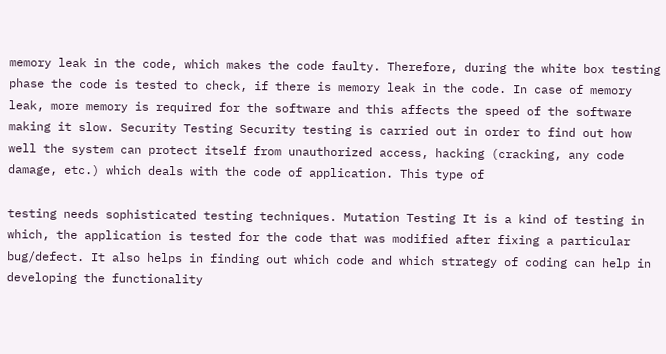memory leak in the code, which makes the code faulty. Therefore, during the white box testing phase the code is tested to check, if there is memory leak in the code. In case of memory leak, more memory is required for the software and this affects the speed of the software making it slow. Security Testing Security testing is carried out in order to find out how well the system can protect itself from unauthorized access, hacking (cracking, any code damage, etc.) which deals with the code of application. This type of

testing needs sophisticated testing techniques. Mutation Testing It is a kind of testing in which, the application is tested for the code that was modified after fixing a particular bug/defect. It also helps in finding out which code and which strategy of coding can help in developing the functionality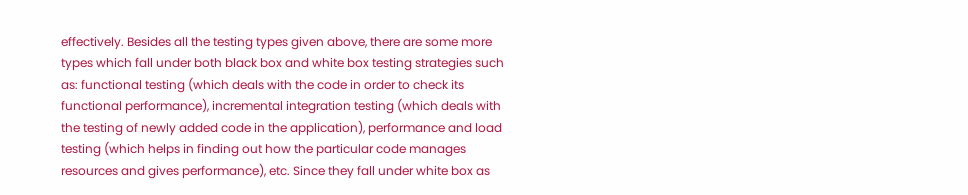effectively. Besides all the testing types given above, there are some more types which fall under both black box and white box testing strategies such as: functional testing (which deals with the code in order to check its functional performance), incremental integration testing (which deals with the testing of newly added code in the application), performance and load testing (which helps in finding out how the particular code manages resources and gives performance), etc. Since they fall under white box as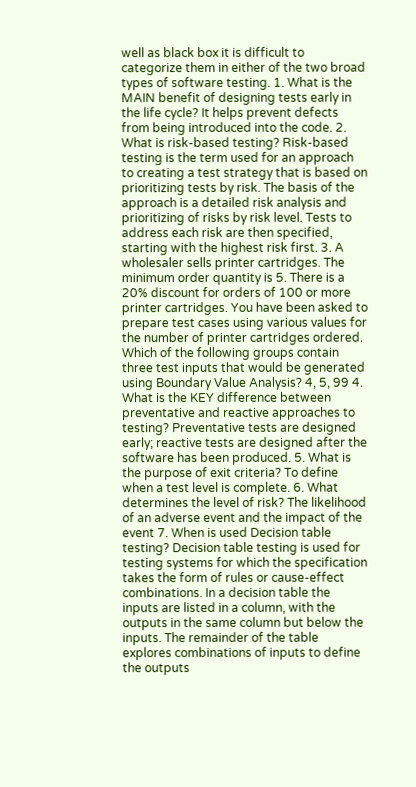well as black box it is difficult to categorize them in either of the two broad types of software testing. 1. What is the MAIN benefit of designing tests early in the life cycle? It helps prevent defects from being introduced into the code. 2. What is risk-based testing? Risk-based testing is the term used for an approach to creating a test strategy that is based on prioritizing tests by risk. The basis of the approach is a detailed risk analysis and prioritizing of risks by risk level. Tests to address each risk are then specified, starting with the highest risk first. 3. A wholesaler sells printer cartridges. The minimum order quantity is 5. There is a 20% discount for orders of 100 or more printer cartridges. You have been asked to prepare test cases using various values for the number of printer cartridges ordered. Which of the following groups contain three test inputs that would be generated using Boundary Value Analysis? 4, 5, 99 4. What is the KEY difference between preventative and reactive approaches to testing? Preventative tests are designed early; reactive tests are designed after the software has been produced. 5. What is the purpose of exit criteria? To define when a test level is complete. 6. What determines the level of risk? The likelihood of an adverse event and the impact of the event 7. When is used Decision table testing? Decision table testing is used for testing systems for which the specification takes the form of rules or cause-effect combinations. In a decision table the inputs are listed in a column, with the outputs in the same column but below the inputs. The remainder of the table explores combinations of inputs to define the outputs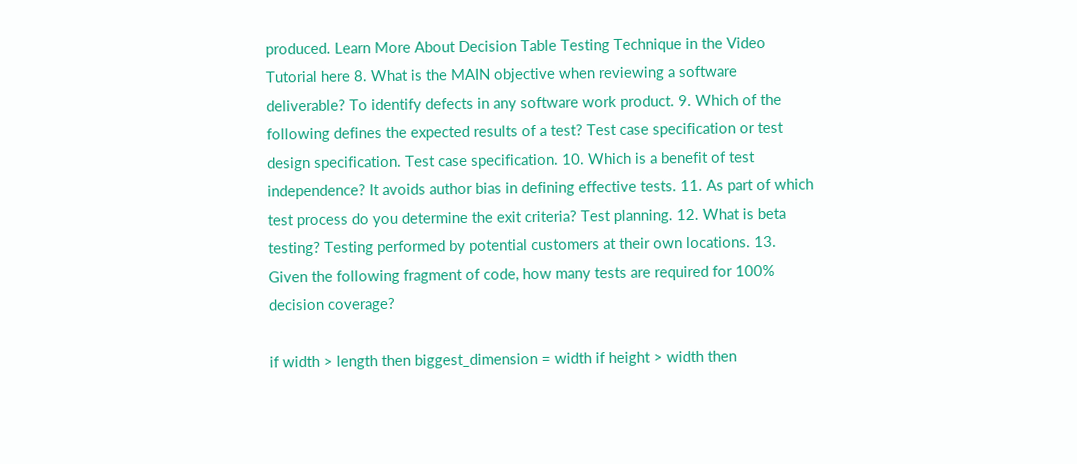produced. Learn More About Decision Table Testing Technique in the Video Tutorial here 8. What is the MAIN objective when reviewing a software deliverable? To identify defects in any software work product. 9. Which of the following defines the expected results of a test? Test case specification or test design specification. Test case specification. 10. Which is a benefit of test independence? It avoids author bias in defining effective tests. 11. As part of which test process do you determine the exit criteria? Test planning. 12. What is beta testing? Testing performed by potential customers at their own locations. 13. Given the following fragment of code, how many tests are required for 100% decision coverage?

if width > length then biggest_dimension = width if height > width then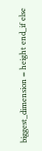biggest_dimension = height end_if else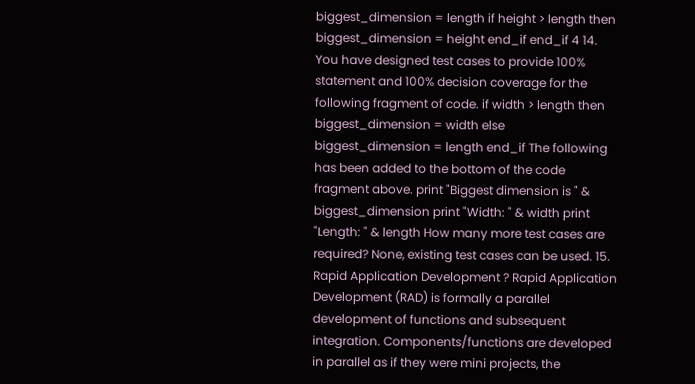biggest_dimension = length if height > length then biggest_dimension = height end_if end_if 4 14. You have designed test cases to provide 100% statement and 100% decision coverage for the following fragment of code. if width > length then biggest_dimension = width else biggest_dimension = length end_if The following has been added to the bottom of the code fragment above. print "Biggest dimension is " & biggest_dimension print "Width: " & width print "Length: " & length How many more test cases are required? None, existing test cases can be used. 15. Rapid Application Development ? Rapid Application Development (RAD) is formally a parallel development of functions and subsequent integration. Components/functions are developed in parallel as if they were mini projects, the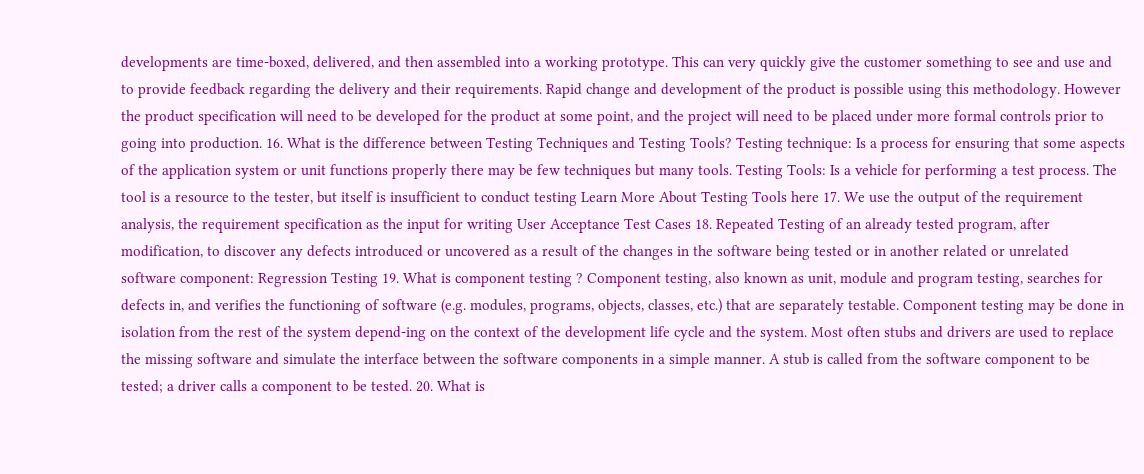developments are time-boxed, delivered, and then assembled into a working prototype. This can very quickly give the customer something to see and use and to provide feedback regarding the delivery and their requirements. Rapid change and development of the product is possible using this methodology. However the product specification will need to be developed for the product at some point, and the project will need to be placed under more formal controls prior to going into production. 16. What is the difference between Testing Techniques and Testing Tools? Testing technique: Is a process for ensuring that some aspects of the application system or unit functions properly there may be few techniques but many tools. Testing Tools: Is a vehicle for performing a test process. The tool is a resource to the tester, but itself is insufficient to conduct testing Learn More About Testing Tools here 17. We use the output of the requirement analysis, the requirement specification as the input for writing User Acceptance Test Cases 18. Repeated Testing of an already tested program, after modification, to discover any defects introduced or uncovered as a result of the changes in the software being tested or in another related or unrelated software component: Regression Testing 19. What is component testing ? Component testing, also known as unit, module and program testing, searches for defects in, and verifies the functioning of software (e.g. modules, programs, objects, classes, etc.) that are separately testable. Component testing may be done in isolation from the rest of the system depend-ing on the context of the development life cycle and the system. Most often stubs and drivers are used to replace the missing software and simulate the interface between the software components in a simple manner. A stub is called from the software component to be tested; a driver calls a component to be tested. 20. What is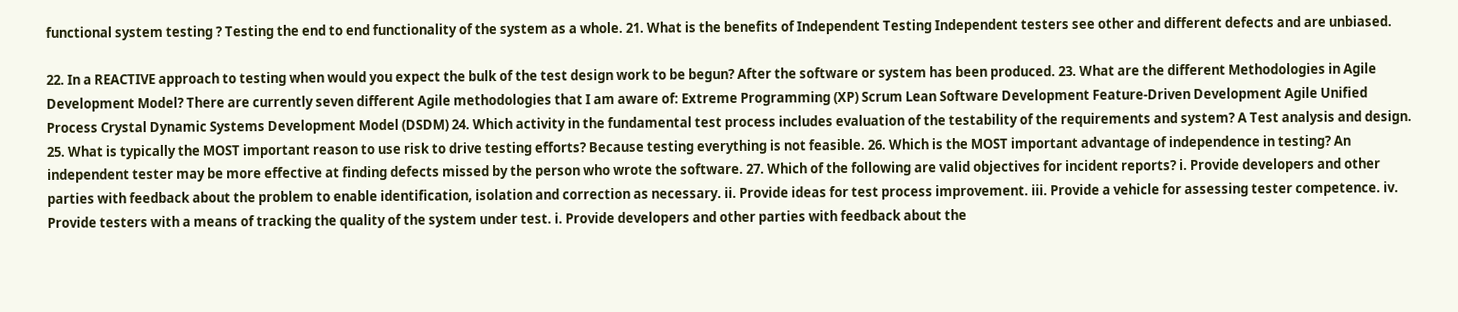functional system testing ? Testing the end to end functionality of the system as a whole. 21. What is the benefits of Independent Testing Independent testers see other and different defects and are unbiased.

22. In a REACTIVE approach to testing when would you expect the bulk of the test design work to be begun? After the software or system has been produced. 23. What are the different Methodologies in Agile Development Model? There are currently seven different Agile methodologies that I am aware of: Extreme Programming (XP) Scrum Lean Software Development Feature-Driven Development Agile Unified Process Crystal Dynamic Systems Development Model (DSDM) 24. Which activity in the fundamental test process includes evaluation of the testability of the requirements and system? A Test analysis and design. 25. What is typically the MOST important reason to use risk to drive testing efforts? Because testing everything is not feasible. 26. Which is the MOST important advantage of independence in testing? An independent tester may be more effective at finding defects missed by the person who wrote the software. 27. Which of the following are valid objectives for incident reports? i. Provide developers and other parties with feedback about the problem to enable identification, isolation and correction as necessary. ii. Provide ideas for test process improvement. iii. Provide a vehicle for assessing tester competence. iv. Provide testers with a means of tracking the quality of the system under test. i. Provide developers and other parties with feedback about the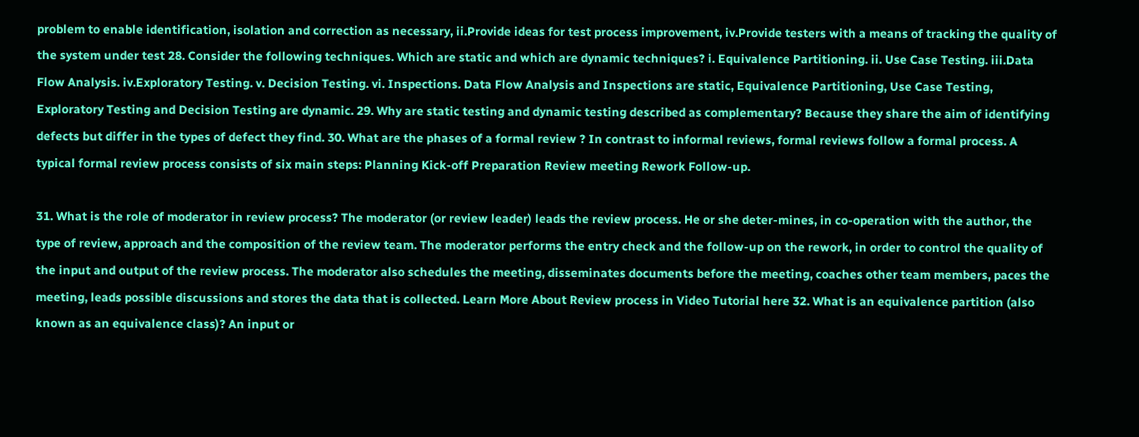problem to enable identification, isolation and correction as necessary, ii.Provide ideas for test process improvement, iv.Provide testers with a means of tracking the quality of the system under test 28. Consider the following techniques. Which are static and which are dynamic techniques? i. Equivalence Partitioning. ii. Use Case Testing. iii.Data Flow Analysis. iv.Exploratory Testing. v. Decision Testing. vi. Inspections. Data Flow Analysis and Inspections are static, Equivalence Partitioning, Use Case Testing, Exploratory Testing and Decision Testing are dynamic. 29. Why are static testing and dynamic testing described as complementary? Because they share the aim of identifying defects but differ in the types of defect they find. 30. What are the phases of a formal review ? In contrast to informal reviews, formal reviews follow a formal process. A typical formal review process consists of six main steps: Planning Kick-off Preparation Review meeting Rework Follow-up.

31. What is the role of moderator in review process? The moderator (or review leader) leads the review process. He or she deter-mines, in co-operation with the author, the type of review, approach and the composition of the review team. The moderator performs the entry check and the follow-up on the rework, in order to control the quality of the input and output of the review process. The moderator also schedules the meeting, disseminates documents before the meeting, coaches other team members, paces the meeting, leads possible discussions and stores the data that is collected. Learn More About Review process in Video Tutorial here 32. What is an equivalence partition (also known as an equivalence class)? An input or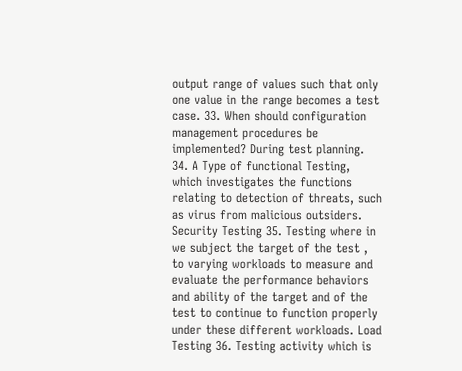output range of values such that only one value in the range becomes a test case. 33. When should configuration management procedures be implemented? During test planning. 34. A Type of functional Testing, which investigates the functions relating to detection of threats, such as virus from malicious outsiders. Security Testing 35. Testing where in we subject the target of the test , to varying workloads to measure and evaluate the performance behaviors and ability of the target and of the test to continue to function properly under these different workloads. Load Testing 36. Testing activity which is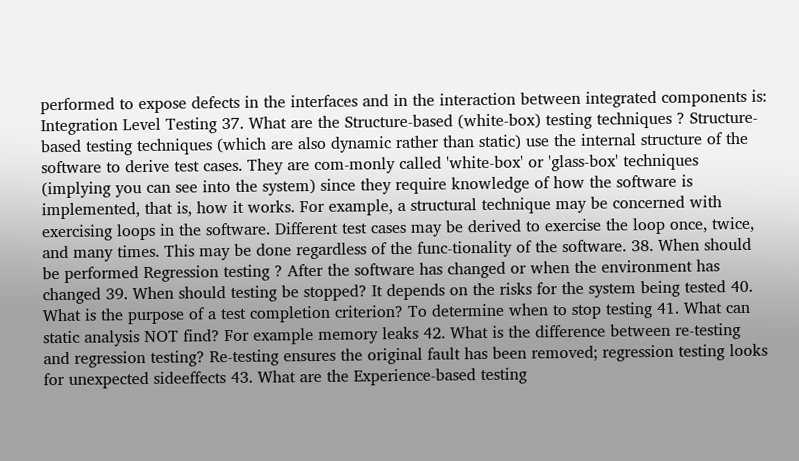performed to expose defects in the interfaces and in the interaction between integrated components is: Integration Level Testing 37. What are the Structure-based (white-box) testing techniques ? Structure-based testing techniques (which are also dynamic rather than static) use the internal structure of the software to derive test cases. They are com-monly called 'white-box' or 'glass-box' techniques (implying you can see into the system) since they require knowledge of how the software is implemented, that is, how it works. For example, a structural technique may be concerned with exercising loops in the software. Different test cases may be derived to exercise the loop once, twice, and many times. This may be done regardless of the func-tionality of the software. 38. When should be performed Regression testing ? After the software has changed or when the environment has changed 39. When should testing be stopped? It depends on the risks for the system being tested 40. What is the purpose of a test completion criterion? To determine when to stop testing 41. What can static analysis NOT find? For example memory leaks 42. What is the difference between re-testing and regression testing? Re-testing ensures the original fault has been removed; regression testing looks for unexpected sideeffects 43. What are the Experience-based testing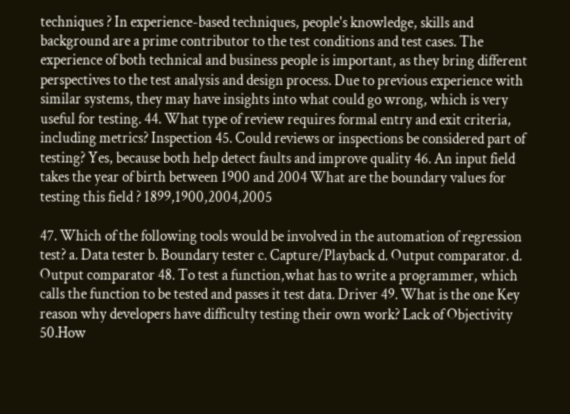techniques ? In experience-based techniques, people's knowledge, skills and background are a prime contributor to the test conditions and test cases. The experience of both technical and business people is important, as they bring different perspectives to the test analysis and design process. Due to previous experience with similar systems, they may have insights into what could go wrong, which is very useful for testing. 44. What type of review requires formal entry and exit criteria, including metrics? Inspection 45. Could reviews or inspections be considered part of testing? Yes, because both help detect faults and improve quality 46. An input field takes the year of birth between 1900 and 2004 What are the boundary values for testing this field ? 1899,1900,2004,2005

47. Which of the following tools would be involved in the automation of regression test? a. Data tester b. Boundary tester c. Capture/Playback d. Output comparator. d. Output comparator 48. To test a function,what has to write a programmer, which calls the function to be tested and passes it test data. Driver 49. What is the one Key reason why developers have difficulty testing their own work? Lack of Objectivity 50.How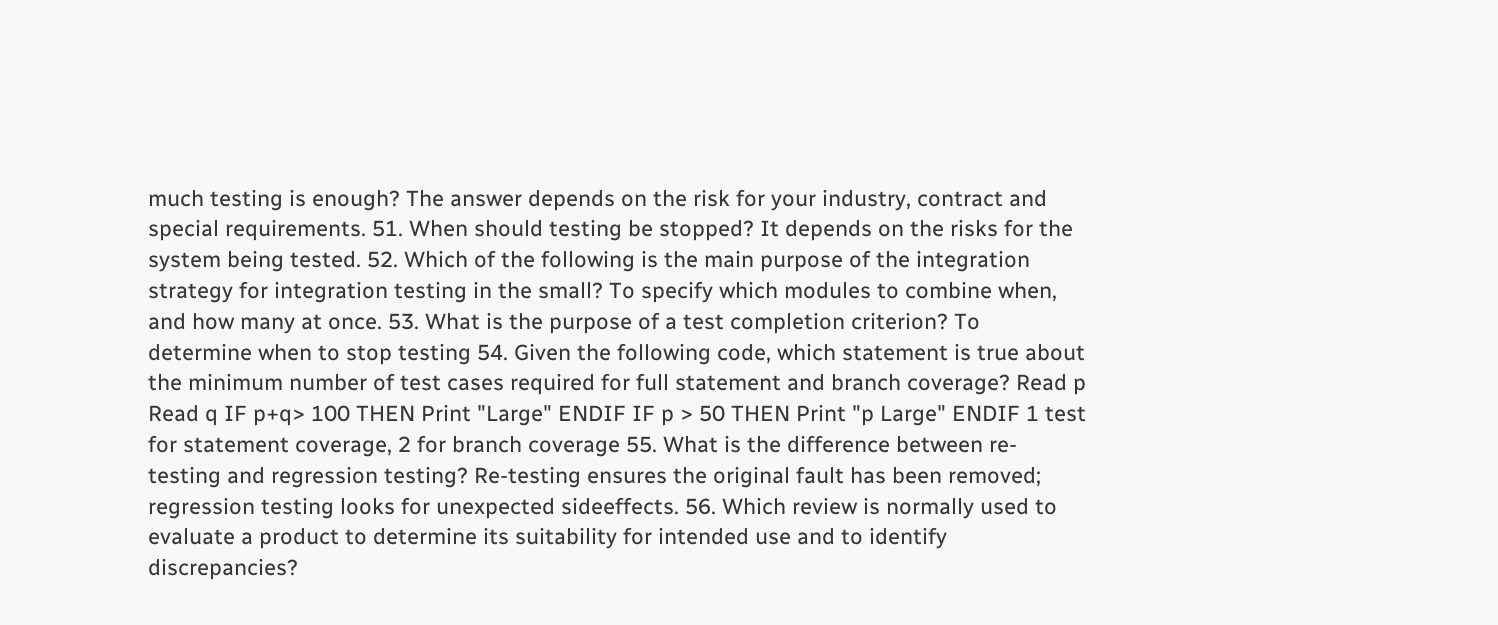much testing is enough? The answer depends on the risk for your industry, contract and special requirements. 51. When should testing be stopped? It depends on the risks for the system being tested. 52. Which of the following is the main purpose of the integration strategy for integration testing in the small? To specify which modules to combine when, and how many at once. 53. What is the purpose of a test completion criterion? To determine when to stop testing 54. Given the following code, which statement is true about the minimum number of test cases required for full statement and branch coverage? Read p Read q IF p+q> 100 THEN Print "Large" ENDIF IF p > 50 THEN Print "p Large" ENDIF 1 test for statement coverage, 2 for branch coverage 55. What is the difference between re-testing and regression testing? Re-testing ensures the original fault has been removed; regression testing looks for unexpected sideeffects. 56. Which review is normally used to evaluate a product to determine its suitability for intended use and to identify discrepancies?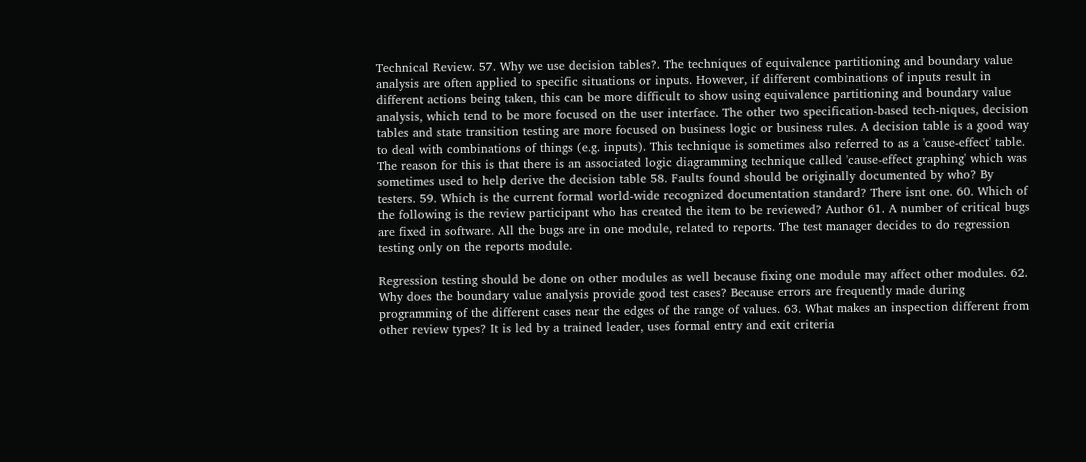Technical Review. 57. Why we use decision tables?. The techniques of equivalence partitioning and boundary value analysis are often applied to specific situations or inputs. However, if different combinations of inputs result in different actions being taken, this can be more difficult to show using equivalence partitioning and boundary value analysis, which tend to be more focused on the user interface. The other two specification-based tech-niques, decision tables and state transition testing are more focused on business logic or business rules. A decision table is a good way to deal with combinations of things (e.g. inputs). This technique is sometimes also referred to as a 'cause-effect' table. The reason for this is that there is an associated logic diagramming technique called 'cause-effect graphing' which was sometimes used to help derive the decision table 58. Faults found should be originally documented by who? By testers. 59. Which is the current formal world-wide recognized documentation standard? There isnt one. 60. Which of the following is the review participant who has created the item to be reviewed? Author 61. A number of critical bugs are fixed in software. All the bugs are in one module, related to reports. The test manager decides to do regression testing only on the reports module.

Regression testing should be done on other modules as well because fixing one module may affect other modules. 62. Why does the boundary value analysis provide good test cases? Because errors are frequently made during programming of the different cases near the edges of the range of values. 63. What makes an inspection different from other review types? It is led by a trained leader, uses formal entry and exit criteria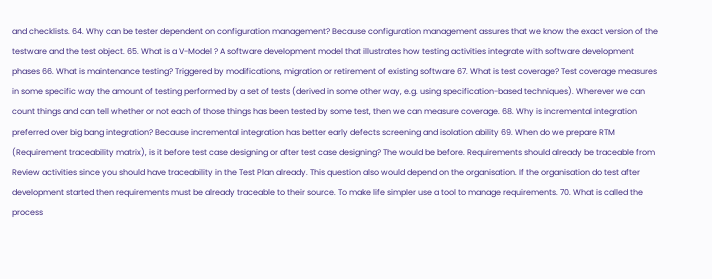and checklists. 64. Why can be tester dependent on configuration management? Because configuration management assures that we know the exact version of the testware and the test object. 65. What is a V-Model ? A software development model that illustrates how testing activities integrate with software development phases 66. What is maintenance testing? Triggered by modifications, migration or retirement of existing software 67. What is test coverage? Test coverage measures in some specific way the amount of testing performed by a set of tests (derived in some other way, e.g. using specification-based techniques). Wherever we can count things and can tell whether or not each of those things has been tested by some test, then we can measure coverage. 68. Why is incremental integration preferred over big bang integration? Because incremental integration has better early defects screening and isolation ability 69. When do we prepare RTM (Requirement traceability matrix), is it before test case designing or after test case designing? The would be before. Requirements should already be traceable from Review activities since you should have traceability in the Test Plan already. This question also would depend on the organisation. If the organisation do test after development started then requirements must be already traceable to their source. To make life simpler use a tool to manage requirements. 70. What is called the process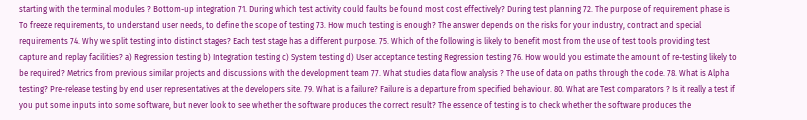starting with the terminal modules ? Bottom-up integration 71. During which test activity could faults be found most cost effectively? During test planning 72. The purpose of requirement phase is To freeze requirements, to understand user needs, to define the scope of testing 73. How much testing is enough? The answer depends on the risks for your industry, contract and special requirements 74. Why we split testing into distinct stages? Each test stage has a different purpose. 75. Which of the following is likely to benefit most from the use of test tools providing test capture and replay facilities? a) Regression testing b) Integration testing c) System testing d) User acceptance testing Regression testing 76. How would you estimate the amount of re-testing likely to be required? Metrics from previous similar projects and discussions with the development team 77. What studies data flow analysis ? The use of data on paths through the code. 78. What is Alpha testing? Pre-release testing by end user representatives at the developers site. 79. What is a failure? Failure is a departure from specified behaviour. 80. What are Test comparators ? Is it really a test if you put some inputs into some software, but never look to see whether the software produces the correct result? The essence of testing is to check whether the software produces the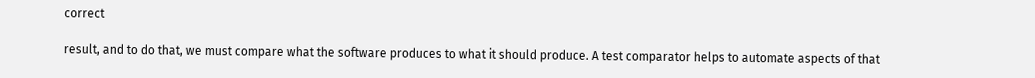correct

result, and to do that, we must compare what the software produces to what it should produce. A test comparator helps to automate aspects of that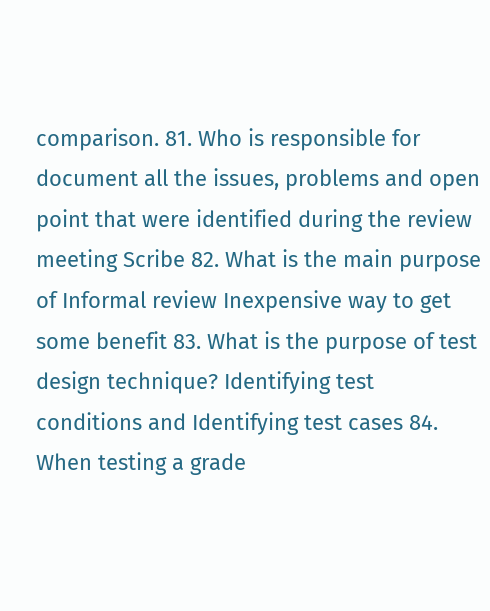comparison. 81. Who is responsible for document all the issues, problems and open point that were identified during the review meeting Scribe 82. What is the main purpose of Informal review Inexpensive way to get some benefit 83. What is the purpose of test design technique? Identifying test conditions and Identifying test cases 84. When testing a grade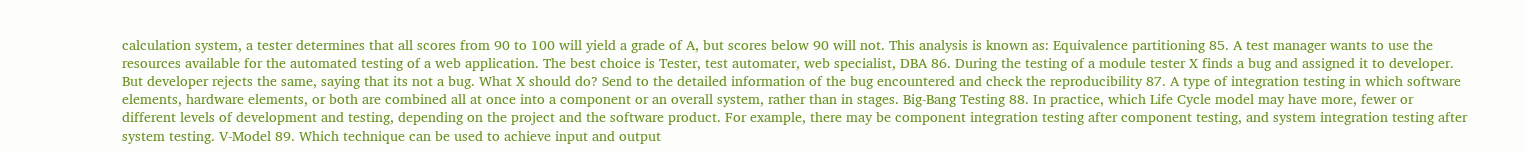calculation system, a tester determines that all scores from 90 to 100 will yield a grade of A, but scores below 90 will not. This analysis is known as: Equivalence partitioning 85. A test manager wants to use the resources available for the automated testing of a web application. The best choice is Tester, test automater, web specialist, DBA 86. During the testing of a module tester X finds a bug and assigned it to developer. But developer rejects the same, saying that its not a bug. What X should do? Send to the detailed information of the bug encountered and check the reproducibility 87. A type of integration testing in which software elements, hardware elements, or both are combined all at once into a component or an overall system, rather than in stages. Big-Bang Testing 88. In practice, which Life Cycle model may have more, fewer or different levels of development and testing, depending on the project and the software product. For example, there may be component integration testing after component testing, and system integration testing after system testing. V-Model 89. Which technique can be used to achieve input and output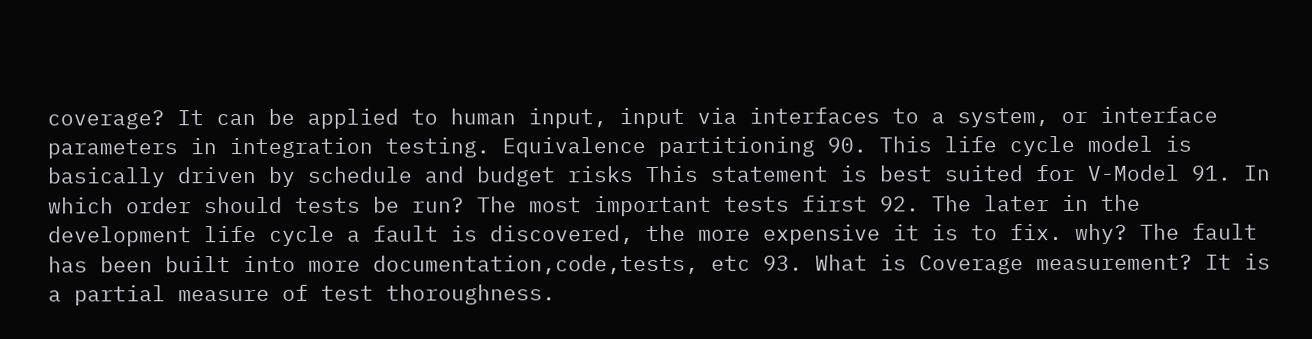coverage? It can be applied to human input, input via interfaces to a system, or interface parameters in integration testing. Equivalence partitioning 90. This life cycle model is basically driven by schedule and budget risks This statement is best suited for V-Model 91. In which order should tests be run? The most important tests first 92. The later in the development life cycle a fault is discovered, the more expensive it is to fix. why? The fault has been built into more documentation,code,tests, etc 93. What is Coverage measurement? It is a partial measure of test thoroughness.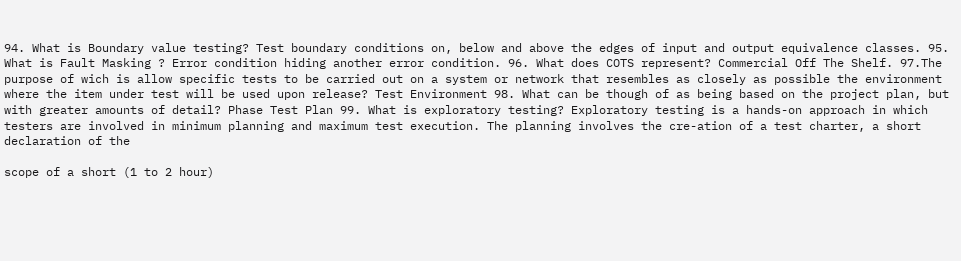94. What is Boundary value testing? Test boundary conditions on, below and above the edges of input and output equivalence classes. 95. What is Fault Masking ? Error condition hiding another error condition. 96. What does COTS represent? Commercial Off The Shelf. 97.The purpose of wich is allow specific tests to be carried out on a system or network that resembles as closely as possible the environment where the item under test will be used upon release? Test Environment 98. What can be though of as being based on the project plan, but with greater amounts of detail? Phase Test Plan 99. What is exploratory testing? Exploratory testing is a hands-on approach in which testers are involved in minimum planning and maximum test execution. The planning involves the cre-ation of a test charter, a short declaration of the

scope of a short (1 to 2 hour)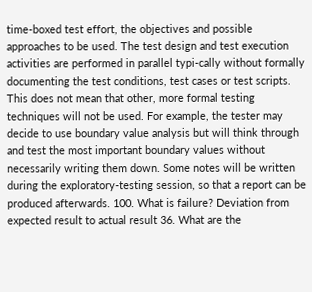time-boxed test effort, the objectives and possible approaches to be used. The test design and test execution activities are performed in parallel typi-cally without formally documenting the test conditions, test cases or test scripts. This does not mean that other, more formal testing techniques will not be used. For example, the tester may decide to use boundary value analysis but will think through and test the most important boundary values without necessarily writing them down. Some notes will be written during the exploratory-testing session, so that a report can be produced afterwards. 100. What is failure? Deviation from expected result to actual result 36. What are the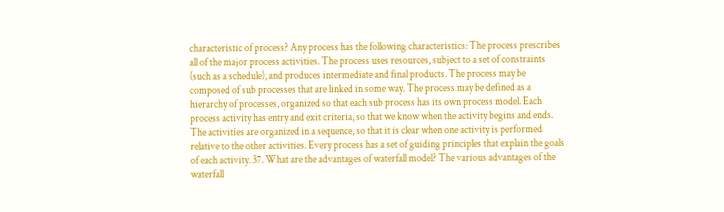characteristic of process? Any process has the following characteristics: The process prescribes all of the major process activities. The process uses resources, subject to a set of constraints (such as a schedule), and produces intermediate and final products. The process may be composed of sub processes that are linked in some way. The process may be defined as a hierarchy of processes, organized so that each sub process has its own process model. Each process activity has entry and exit criteria, so that we know when the activity begins and ends. The activities are organized in a sequence, so that it is clear when one activity is performed relative to the other activities. Every process has a set of guiding principles that explain the goals of each activity. 37. What are the advantages of waterfall model? The various advantages of the waterfall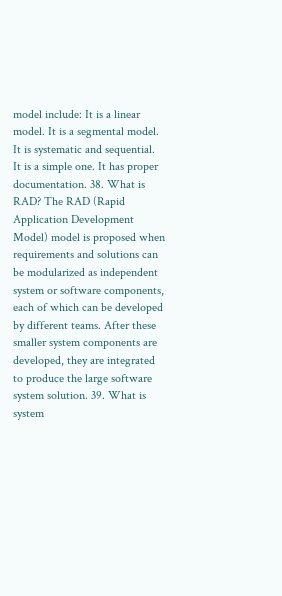model include: It is a linear model. It is a segmental model. It is systematic and sequential. It is a simple one. It has proper documentation. 38. What is RAD? The RAD (Rapid Application Development Model) model is proposed when requirements and solutions can be modularized as independent system or software components, each of which can be developed by different teams. After these smaller system components are developed, they are integrated to produce the large software system solution. 39. What is system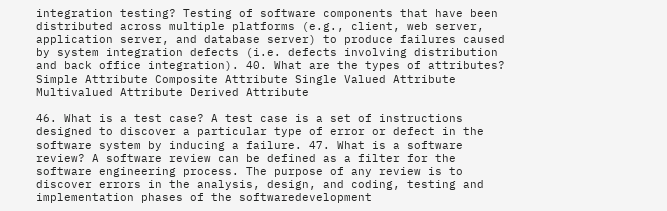integration testing? Testing of software components that have been distributed across multiple platforms (e.g., client, web server, application server, and database server) to produce failures caused by system integration defects (i.e. defects involving distribution and back office integration). 40. What are the types of attributes? Simple Attribute Composite Attribute Single Valued Attribute Multivalued Attribute Derived Attribute

46. What is a test case? A test case is a set of instructions designed to discover a particular type of error or defect in the software system by inducing a failure. 47. What is a software review? A software review can be defined as a filter for the software engineering process. The purpose of any review is to discover errors in the analysis, design, and coding, testing and implementation phases of the softwaredevelopment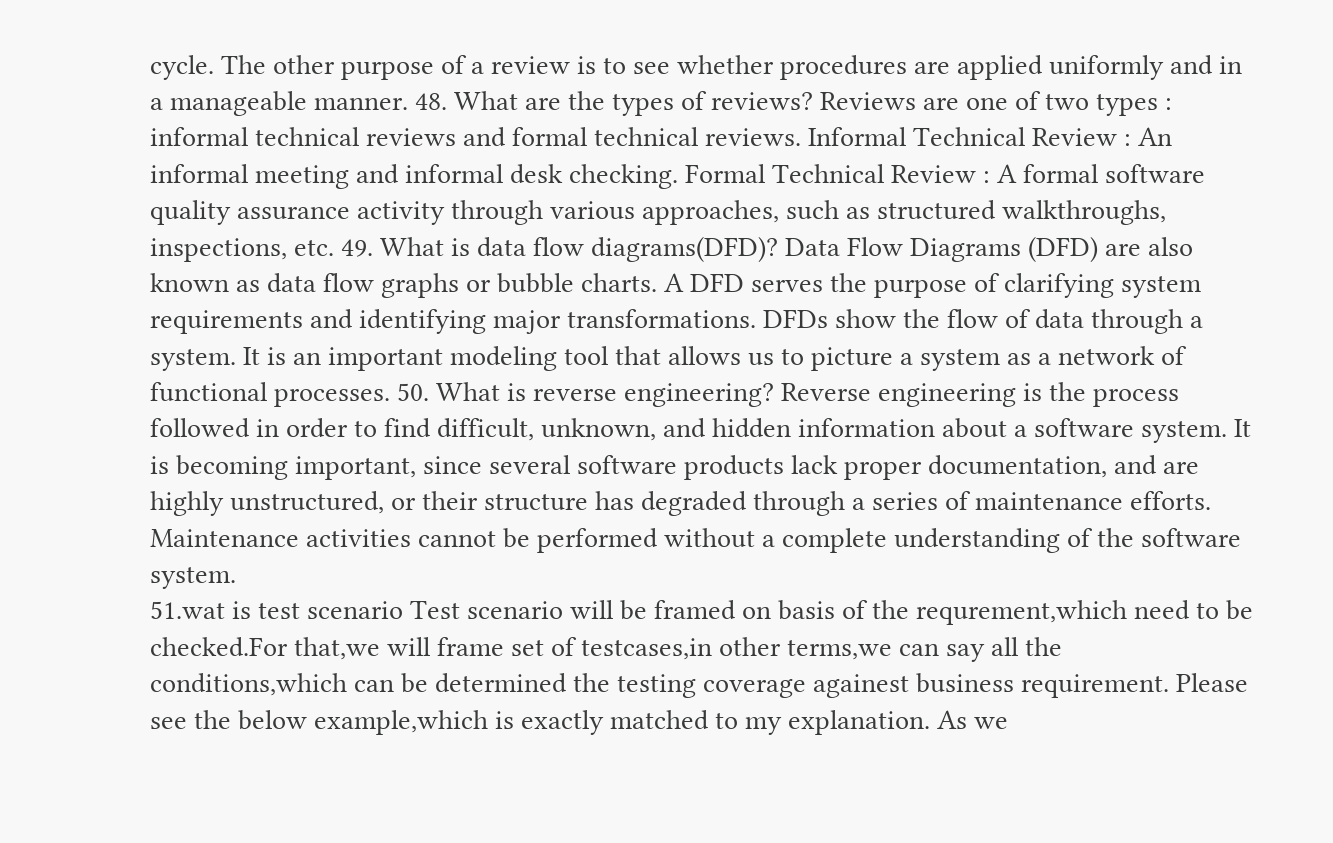cycle. The other purpose of a review is to see whether procedures are applied uniformly and in a manageable manner. 48. What are the types of reviews? Reviews are one of two types : informal technical reviews and formal technical reviews. Informal Technical Review : An informal meeting and informal desk checking. Formal Technical Review : A formal software quality assurance activity through various approaches, such as structured walkthroughs, inspections, etc. 49. What is data flow diagrams(DFD)? Data Flow Diagrams (DFD) are also known as data flow graphs or bubble charts. A DFD serves the purpose of clarifying system requirements and identifying major transformations. DFDs show the flow of data through a system. It is an important modeling tool that allows us to picture a system as a network of functional processes. 50. What is reverse engineering? Reverse engineering is the process followed in order to find difficult, unknown, and hidden information about a software system. It is becoming important, since several software products lack proper documentation, and are highly unstructured, or their structure has degraded through a series of maintenance efforts. Maintenance activities cannot be performed without a complete understanding of the software system.
51.wat is test scenario Test scenario will be framed on basis of the requrement,which need to be checked.For that,we will frame set of testcases,in other terms,we can say all the conditions,which can be determined the testing coverage againest business requirement. Please see the below example,which is exactly matched to my explanation. As we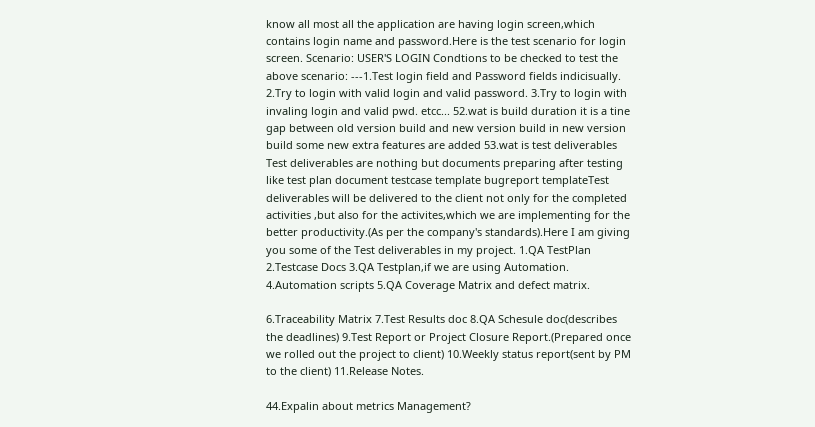know all most all the application are having login screen,which contains login name and password.Here is the test scenario for login screen. Scenario: USER'S LOGIN Condtions to be checked to test the above scenario: ---1.Test login field and Password fields indicisually. 2.Try to login with valid login and valid password. 3.Try to login with invaling login and valid pwd. etcc... 52.wat is build duration it is a tine gap between old version build and new version build in new version build some new extra features are added 53.wat is test deliverables Test deliverables are nothing but documents preparing after testing like test plan document testcase template bugreport templateTest deliverables will be delivered to the client not only for the completed activities ,but also for the activites,which we are implementing for the better productivity.(As per the company's standards).Here I am giving you some of the Test deliverables in my project. 1.QA TestPlan 2.Testcase Docs 3.QA Testplan,if we are using Automation. 4.Automation scripts 5.QA Coverage Matrix and defect matrix.

6.Traceability Matrix 7.Test Results doc 8.QA Schesule doc(describes the deadlines) 9.Test Report or Project Closure Report.(Prepared once we rolled out the project to client) 10.Weekly status report(sent by PM to the client) 11.Release Notes.

44.Expalin about metrics Management?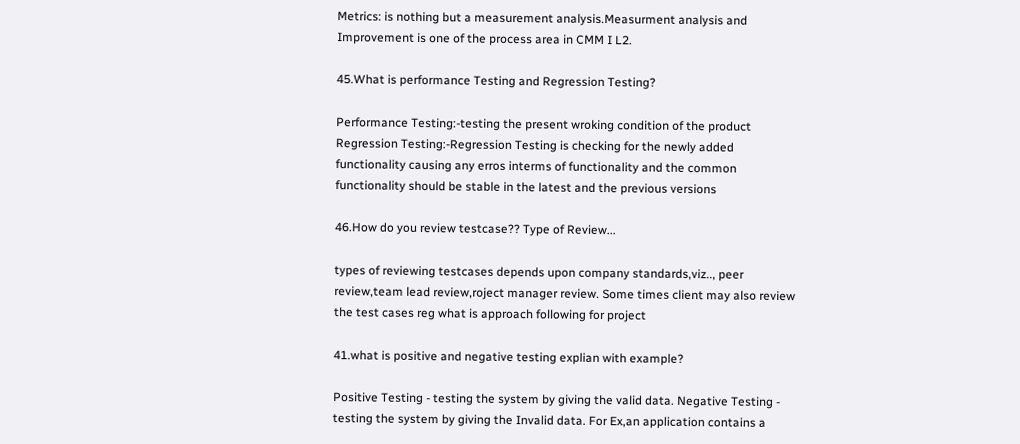Metrics: is nothing but a measurement analysis.Measurment analysis and Improvement is one of the process area in CMM I L2.

45.What is performance Testing and Regression Testing?

Performance Testing:-testing the present wroking condition of the product Regression Testing:-Regression Testing is checking for the newly added functionality causing any erros interms of functionality and the common functionality should be stable in the latest and the previous versions

46.How do you review testcase?? Type of Review...

types of reviewing testcases depends upon company standards,viz.., peer review,team lead review,roject manager review. Some times client may also review the test cases reg what is approach following for project

41.what is positive and negative testing explian with example?

Positive Testing - testing the system by giving the valid data. Negative Testing - testing the system by giving the Invalid data. For Ex,an application contains a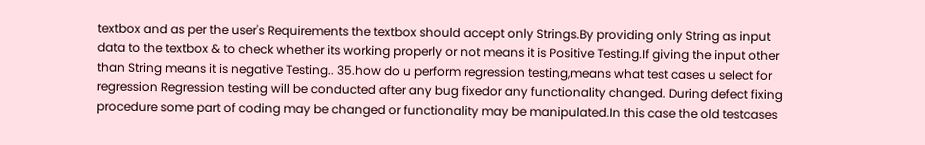textbox and as per the user's Requirements the textbox should accept only Strings.By providing only String as input data to the textbox & to check whether its working properly or not means it is Positive Testing.If giving the input other than String means it is negative Testing.. 35.how do u perform regression testing,means what test cases u select for regression Regression testing will be conducted after any bug fixedor any functionality changed. During defect fixing procedure some part of coding may be changed or functionality may be manipulated.In this case the old testcases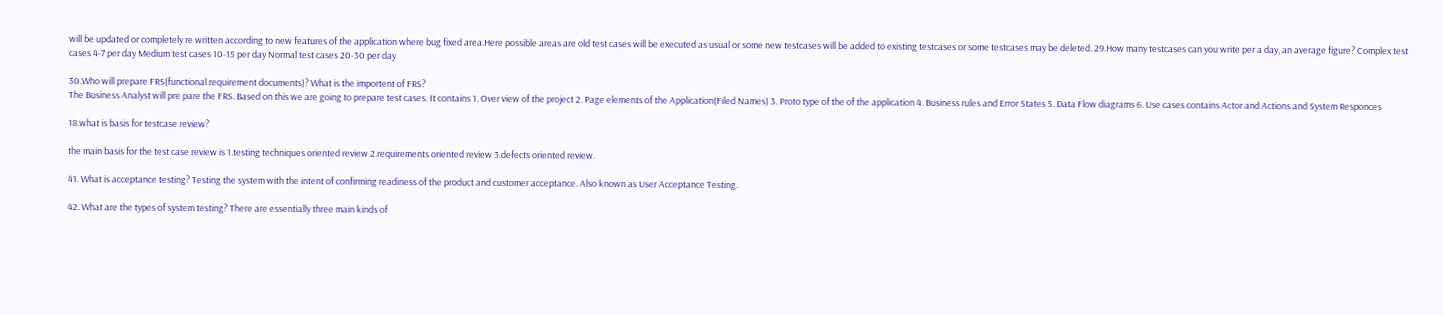will be updated or completely re written according to new features of the application where bug fixed area.Here possible areas are old test cases will be executed as usual or some new testcases will be added to existing testcases or some testcases may be deleted. 29.How many testcases can you write per a day, an average figure? Complex test cases 4-7 per day Medium test cases 10-15 per day Normal test cases 20-30 per day

30.Who will prepare FRS(functional requirement documents)? What is the importent of FRS?
The Business Analyst will pre pare the FRS. Based on this we are going to prepare test cases. It contains 1. Over view of the project 2. Page elements of the Application(Filed Names) 3. Proto type of the of the application 4. Business rules and Error States 5. Data Flow diagrams 6. Use cases contains Actor and Actions and System Responces

18.what is basis for testcase review?

the main basis for the test case review is 1.testing techniques oriented review 2.requirements oriented review 3.defects oriented review.

41. What is acceptance testing? Testing the system with the intent of confirming readiness of the product and customer acceptance. Also known as User Acceptance Testing.

42. What are the types of system testing? There are essentially three main kinds of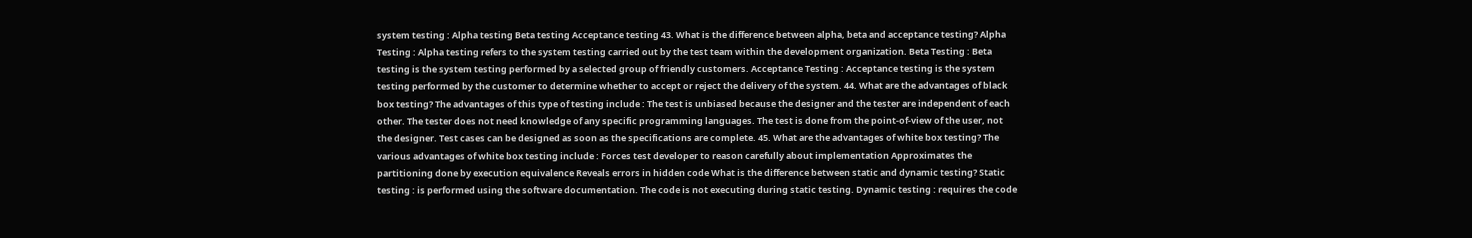system testing : Alpha testing Beta testing Acceptance testing 43. What is the difference between alpha, beta and acceptance testing? Alpha Testing : Alpha testing refers to the system testing carried out by the test team within the development organization. Beta Testing : Beta testing is the system testing performed by a selected group of friendly customers. Acceptance Testing : Acceptance testing is the system testing performed by the customer to determine whether to accept or reject the delivery of the system. 44. What are the advantages of black box testing? The advantages of this type of testing include : The test is unbiased because the designer and the tester are independent of each other. The tester does not need knowledge of any specific programming languages. The test is done from the point-of-view of the user, not the designer. Test cases can be designed as soon as the specifications are complete. 45. What are the advantages of white box testing? The various advantages of white box testing include : Forces test developer to reason carefully about implementation Approximates the partitioning done by execution equivalence Reveals errors in hidden code What is the difference between static and dynamic testing? Static testing : is performed using the software documentation. The code is not executing during static testing. Dynamic testing : requires the code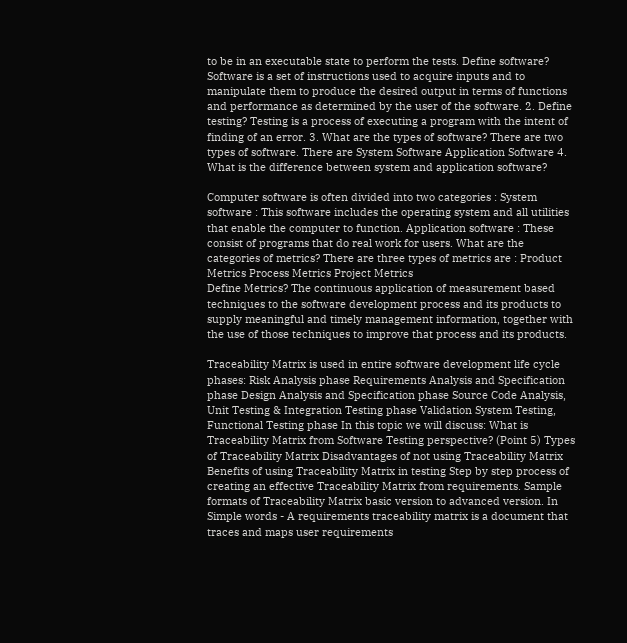to be in an executable state to perform the tests. Define software? Software is a set of instructions used to acquire inputs and to manipulate them to produce the desired output in terms of functions and performance as determined by the user of the software. 2. Define testing? Testing is a process of executing a program with the intent of finding of an error. 3. What are the types of software? There are two types of software. There are System Software Application Software 4. What is the difference between system and application software?

Computer software is often divided into two categories : System software : This software includes the operating system and all utilities that enable the computer to function. Application software : These consist of programs that do real work for users. What are the categories of metrics? There are three types of metrics are : Product Metrics Process Metrics Project Metrics
Define Metrics? The continuous application of measurement based techniques to the software development process and its products to supply meaningful and timely management information, together with the use of those techniques to improve that process and its products.

Traceability Matrix is used in entire software development life cycle phases: Risk Analysis phase Requirements Analysis and Specification phase Design Analysis and Specification phase Source Code Analysis, Unit Testing & Integration Testing phase Validation System Testing, Functional Testing phase In this topic we will discuss: What is Traceability Matrix from Software Testing perspective? (Point 5) Types of Traceability Matrix Disadvantages of not using Traceability Matrix Benefits of using Traceability Matrix in testing Step by step process of creating an effective Traceability Matrix from requirements. Sample formats of Traceability Matrix basic version to advanced version. In Simple words - A requirements traceability matrix is a document that traces and maps user requirements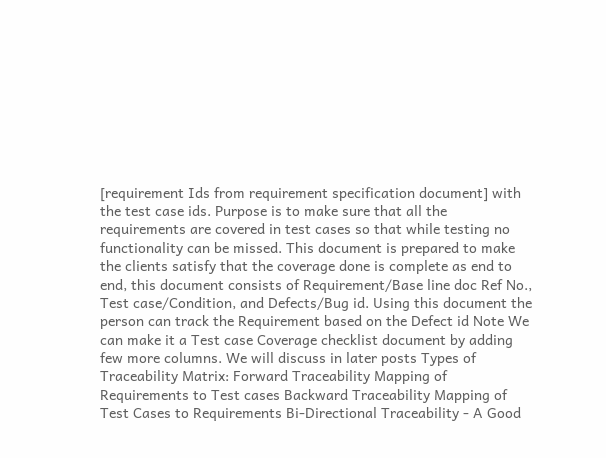[requirement Ids from requirement specification document] with the test case ids. Purpose is to make sure that all the requirements are covered in test cases so that while testing no functionality can be missed. This document is prepared to make the clients satisfy that the coverage done is complete as end to end, this document consists of Requirement/Base line doc Ref No., Test case/Condition, and Defects/Bug id. Using this document the person can track the Requirement based on the Defect id Note We can make it a Test case Coverage checklist document by adding few more columns. We will discuss in later posts Types of Traceability Matrix: Forward Traceability Mapping of Requirements to Test cases Backward Traceability Mapping of Test Cases to Requirements Bi-Directional Traceability - A Good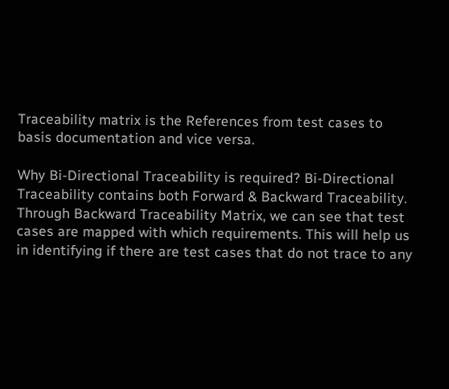Traceability matrix is the References from test cases to basis documentation and vice versa.

Why Bi-Directional Traceability is required? Bi-Directional Traceability contains both Forward & Backward Traceability. Through Backward Traceability Matrix, we can see that test cases are mapped with which requirements. This will help us in identifying if there are test cases that do not trace to any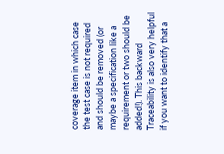coverage item in which case the test case is not required and should be removed (or maybe a specification like a requirement or two should be added!). This backward Traceability is also very helpful if you want to identify that a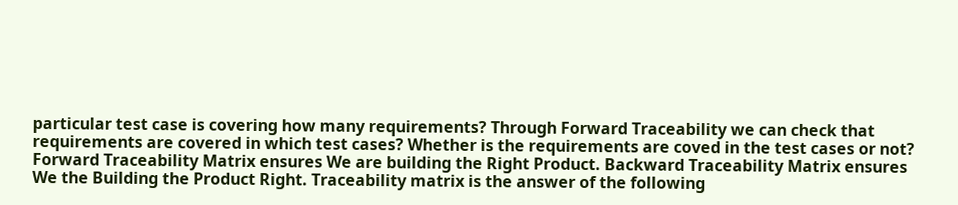particular test case is covering how many requirements? Through Forward Traceability we can check that requirements are covered in which test cases? Whether is the requirements are coved in the test cases or not? Forward Traceability Matrix ensures We are building the Right Product. Backward Traceability Matrix ensures We the Building the Product Right. Traceability matrix is the answer of the following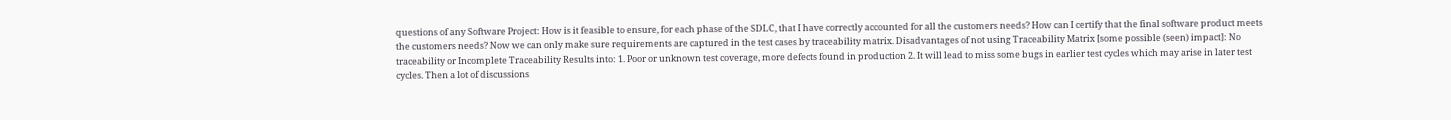questions of any Software Project: How is it feasible to ensure, for each phase of the SDLC, that I have correctly accounted for all the customers needs? How can I certify that the final software product meets the customers needs? Now we can only make sure requirements are captured in the test cases by traceability matrix. Disadvantages of not using Traceability Matrix [some possible (seen) impact]: No traceability or Incomplete Traceability Results into: 1. Poor or unknown test coverage, more defects found in production 2. It will lead to miss some bugs in earlier test cycles which may arise in later test cycles. Then a lot of discussions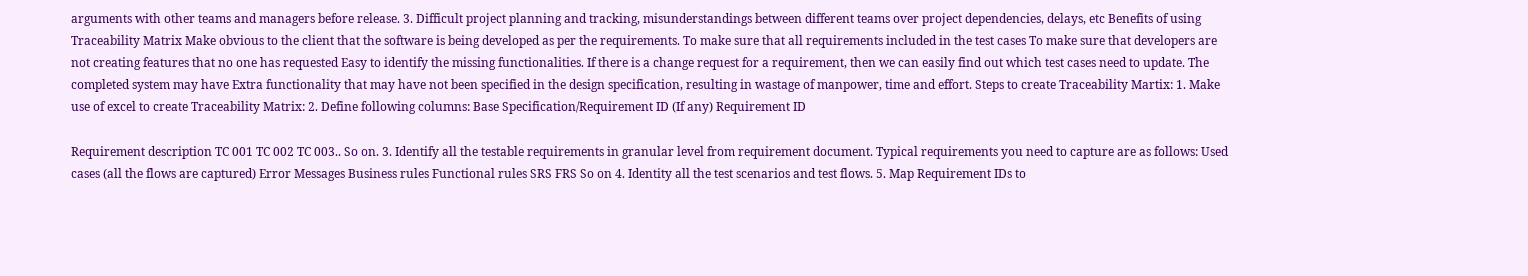arguments with other teams and managers before release. 3. Difficult project planning and tracking, misunderstandings between different teams over project dependencies, delays, etc Benefits of using Traceability Matrix Make obvious to the client that the software is being developed as per the requirements. To make sure that all requirements included in the test cases To make sure that developers are not creating features that no one has requested Easy to identify the missing functionalities. If there is a change request for a requirement, then we can easily find out which test cases need to update. The completed system may have Extra functionality that may have not been specified in the design specification, resulting in wastage of manpower, time and effort. Steps to create Traceability Martix: 1. Make use of excel to create Traceability Matrix: 2. Define following columns: Base Specification/Requirement ID (If any) Requirement ID

Requirement description TC 001 TC 002 TC 003.. So on. 3. Identify all the testable requirements in granular level from requirement document. Typical requirements you need to capture are as follows: Used cases (all the flows are captured) Error Messages Business rules Functional rules SRS FRS So on 4. Identity all the test scenarios and test flows. 5. Map Requirement IDs to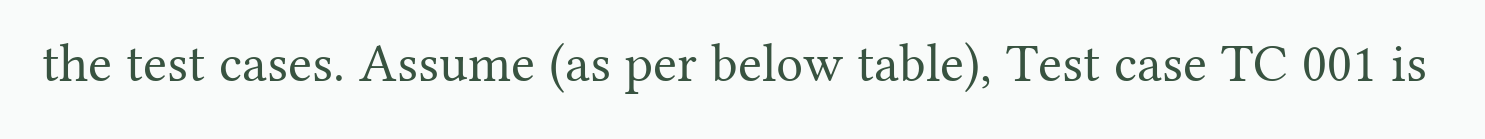the test cases. Assume (as per below table), Test case TC 001 is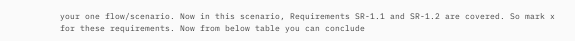your one flow/scenario. Now in this scenario, Requirements SR-1.1 and SR-1.2 are covered. So mark x for these requirements. Now from below table you can conclude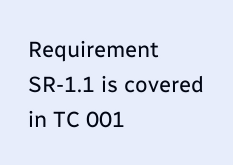Requirement SR-1.1 is covered in TC 001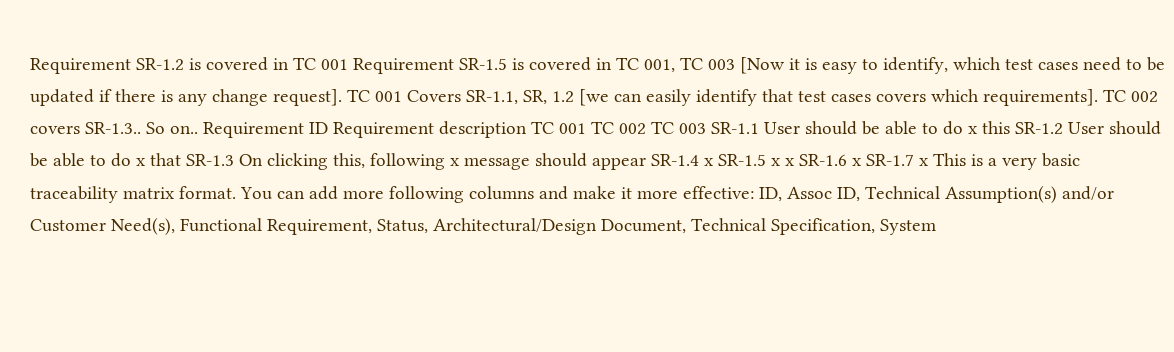Requirement SR-1.2 is covered in TC 001 Requirement SR-1.5 is covered in TC 001, TC 003 [Now it is easy to identify, which test cases need to be updated if there is any change request]. TC 001 Covers SR-1.1, SR, 1.2 [we can easily identify that test cases covers which requirements]. TC 002 covers SR-1.3.. So on.. Requirement ID Requirement description TC 001 TC 002 TC 003 SR-1.1 User should be able to do x this SR-1.2 User should be able to do x that SR-1.3 On clicking this, following x message should appear SR-1.4 x SR-1.5 x x SR-1.6 x SR-1.7 x This is a very basic traceability matrix format. You can add more following columns and make it more effective: ID, Assoc ID, Technical Assumption(s) and/or Customer Need(s), Functional Requirement, Status, Architectural/Design Document, Technical Specification, System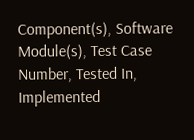Component(s), Software Module(s), Test Case Number, Tested In, Implemented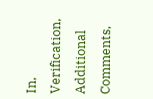In, Verification, Additional Comments,